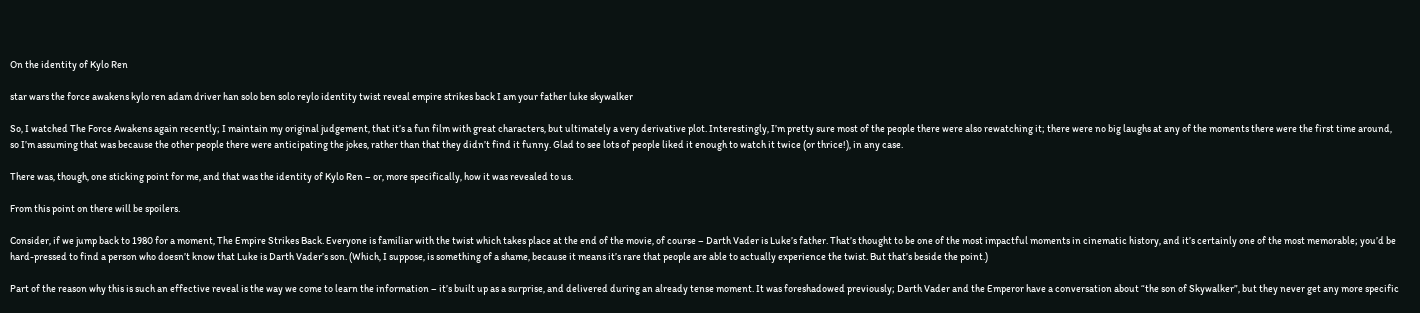On the identity of Kylo Ren

star wars the force awakens kylo ren adam driver han solo ben solo reylo identity twist reveal empire strikes back I am your father luke skywalker

So, I watched The Force Awakens again recently; I maintain my original judgement, that it’s a fun film with great characters, but ultimately a very derivative plot. Interestingly, I’m pretty sure most of the people there were also rewatching it; there were no big laughs at any of the moments there were the first time around, so I’m assuming that was because the other people there were anticipating the jokes, rather than that they didn’t find it funny. Glad to see lots of people liked it enough to watch it twice (or thrice!), in any case.

There was, though, one sticking point for me, and that was the identity of Kylo Ren – or, more specifically, how it was revealed to us.

From this point on there will be spoilers.

Consider, if we jump back to 1980 for a moment, The Empire Strikes Back. Everyone is familiar with the twist which takes place at the end of the movie, of course – Darth Vader is Luke’s father. That’s thought to be one of the most impactful moments in cinematic history, and it’s certainly one of the most memorable; you’d be hard-pressed to find a person who doesn’t know that Luke is Darth Vader’s son. (Which, I suppose, is something of a shame, because it means it’s rare that people are able to actually experience the twist. But that’s beside the point.)

Part of the reason why this is such an effective reveal is the way we come to learn the information – it’s built up as a surprise, and delivered during an already tense moment. It was foreshadowed previously; Darth Vader and the Emperor have a conversation about “the son of Skywalker”, but they never get any more specific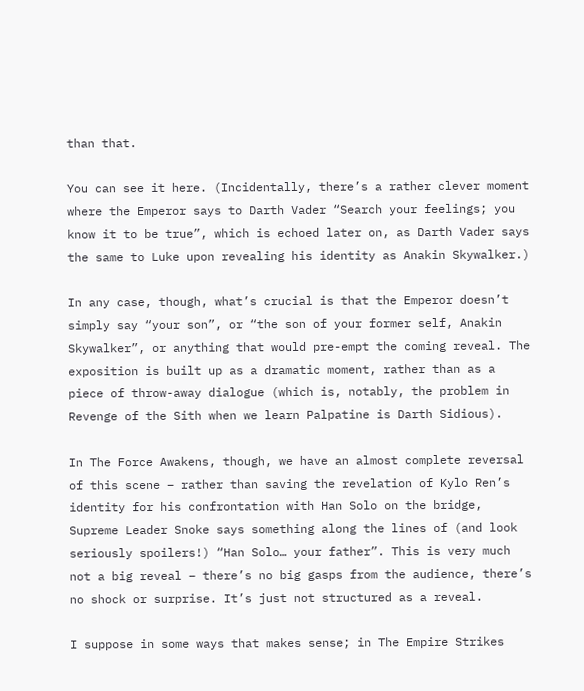than that.

You can see it here. (Incidentally, there’s a rather clever moment where the Emperor says to Darth Vader “Search your feelings; you know it to be true”, which is echoed later on, as Darth Vader says the same to Luke upon revealing his identity as Anakin Skywalker.)

In any case, though, what’s crucial is that the Emperor doesn’t simply say “your son”, or “the son of your former self, Anakin Skywalker”, or anything that would pre-empt the coming reveal. The exposition is built up as a dramatic moment, rather than as a piece of throw-away dialogue (which is, notably, the problem in Revenge of the Sith when we learn Palpatine is Darth Sidious).

In The Force Awakens, though, we have an almost complete reversal of this scene – rather than saving the revelation of Kylo Ren’s identity for his confrontation with Han Solo on the bridge, Supreme Leader Snoke says something along the lines of (and look seriously spoilers!) “Han Solo… your father”. This is very much not a big reveal – there’s no big gasps from the audience, there’s no shock or surprise. It’s just not structured as a reveal.

I suppose in some ways that makes sense; in The Empire Strikes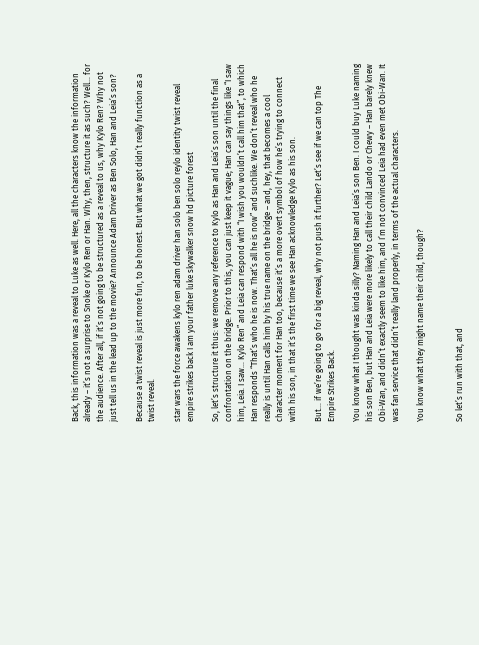Back, this information was a reveal to Luke as well. Here, all the characters know the information already – it’s not a surprise to Snoke or Kylo Ren or Han. Why, then, structure it as such? Well… for the audience. After all, if it’s not going to be structured as a reveal to us, why Kylo Ren? Why not just tell us in the lead up to the movie? Announce Adam Driver as Ben Solo, Han and Leia’s son?

Because a twist reveal is just more fun, to be honest. But what we got didn’t really function as a twist reveal.

star wars the force awakens kylo ren adam driver han solo ben solo reylo identity twist reveal empire strikes back I am your father luke skywalker snow hd picture forest

So, let’s structure it thus: we remove any reference to Kylo as Han and Leia’s son until the final confrontation on the bridge. Prior to this, you can just keep it vague; Han can say things like “I saw him, Leia. I saw… Kylo Ren” and Leia can respond with “I wish you wouldn’t call him that”, to which Han responds “That’s who he is now. That’s all he is now” and suchlike. We don’t reveal who he really is until Han calls him by his true name on the bridge – and, hey, that becomes a cool character moment for Han too, because it’s a more overt symbol of how he’s trying to connect with his son, in that it’s the first time we see Han acknowledge Kylo as his son.

But… if we’re going to go for a big reveal, why not push it further? Let’s see if we can top The Empire Strikes Back.

You know what I thought was kinda silly? Naming Han and Leia’s son Ben. I could buy Luke naming his son Ben, but Han and Leia were more likely to call their child Lando or Chewy – Han barely knew Obi-Wan, and didn’t exactly seem to like him, and I’m not convinced Leia had even met Obi-Wan. It was fan service that didn’t really land properly, in terms of the actual characters.

You know what they might name their child, though?


So let’s run with that, and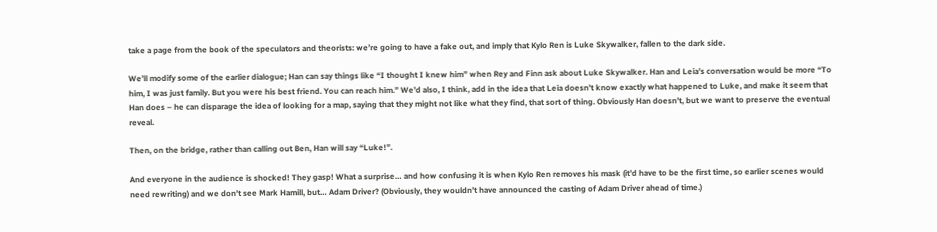take a page from the book of the speculators and theorists: we’re going to have a fake out, and imply that Kylo Ren is Luke Skywalker, fallen to the dark side.

We’ll modify some of the earlier dialogue; Han can say things like “I thought I knew him” when Rey and Finn ask about Luke Skywalker. Han and Leia’s conversation would be more “To him, I was just family. But you were his best friend. You can reach him.” We’d also, I think, add in the idea that Leia doesn’t know exactly what happened to Luke, and make it seem that Han does – he can disparage the idea of looking for a map, saying that they might not like what they find, that sort of thing. Obviously Han doesn’t, but we want to preserve the eventual reveal.

Then, on the bridge, rather than calling out Ben, Han will say “Luke!”.

And everyone in the audience is shocked! They gasp! What a surprise… and how confusing it is when Kylo Ren removes his mask (it’d have to be the first time, so earlier scenes would need rewriting) and we don’t see Mark Hamill, but… Adam Driver? (Obviously, they wouldn’t have announced the casting of Adam Driver ahead of time.)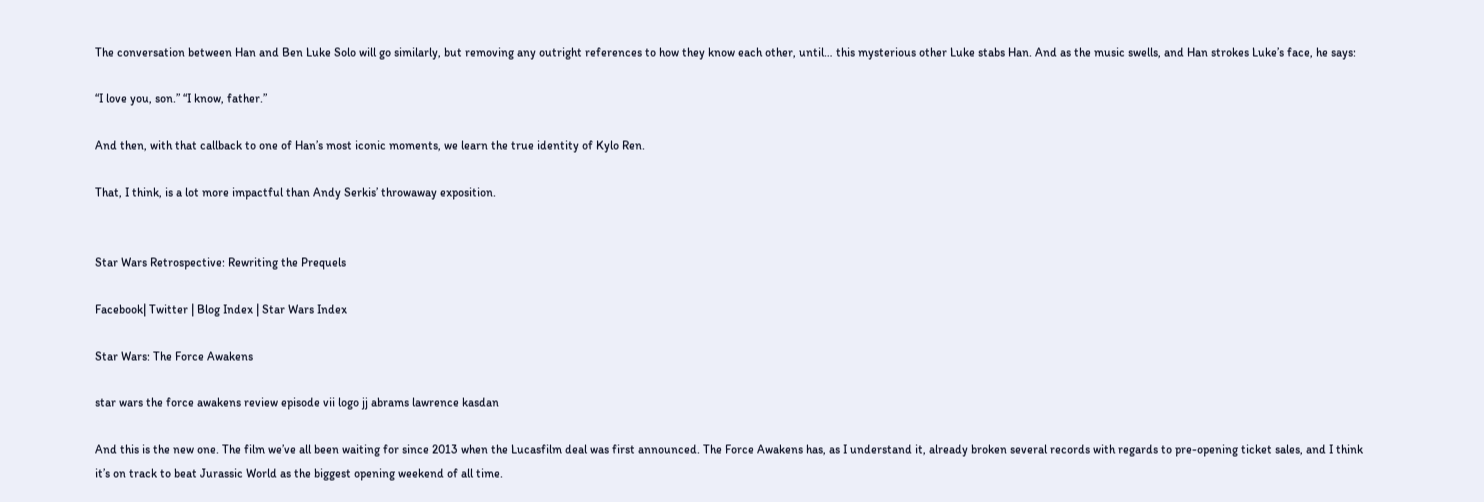The conversation between Han and Ben Luke Solo will go similarly, but removing any outright references to how they know each other, until… this mysterious other Luke stabs Han. And as the music swells, and Han strokes Luke’s face, he says:

“I love you, son.” “I know, father.”

And then, with that callback to one of Han’s most iconic moments, we learn the true identity of Kylo Ren.

That, I think, is a lot more impactful than Andy Serkis’ throwaway exposition.


Star Wars Retrospective: Rewriting the Prequels

Facebook| Twitter | Blog Index | Star Wars Index

Star Wars: The Force Awakens

star wars the force awakens review episode vii logo jj abrams lawrence kasdan

And this is the new one. The film we’ve all been waiting for since 2013 when the Lucasfilm deal was first announced. The Force Awakens has, as I understand it, already broken several records with regards to pre-opening ticket sales, and I think it’s on track to beat Jurassic World as the biggest opening weekend of all time.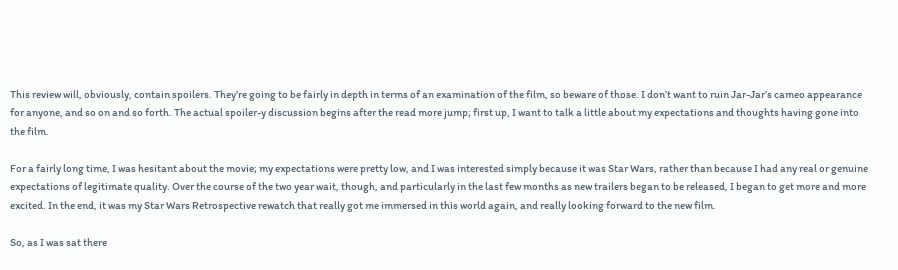This review will, obviously, contain spoilers. They’re going to be fairly in depth in terms of an examination of the film, so beware of those. I don’t want to ruin Jar-Jar’s cameo appearance for anyone, and so on and so forth. The actual spoiler-y discussion begins after the read more jump; first up, I want to talk a little about my expectations and thoughts having gone into the film.

For a fairly long time, I was hesitant about the movie; my expectations were pretty low, and I was interested simply because it was Star Wars, rather than because I had any real or genuine expectations of legitimate quality. Over the course of the two year wait, though, and particularly in the last few months as new trailers began to be released, I began to get more and more excited. In the end, it was my Star Wars Retrospective rewatch that really got me immersed in this world again, and really looking forward to the new film.

So, as I was sat there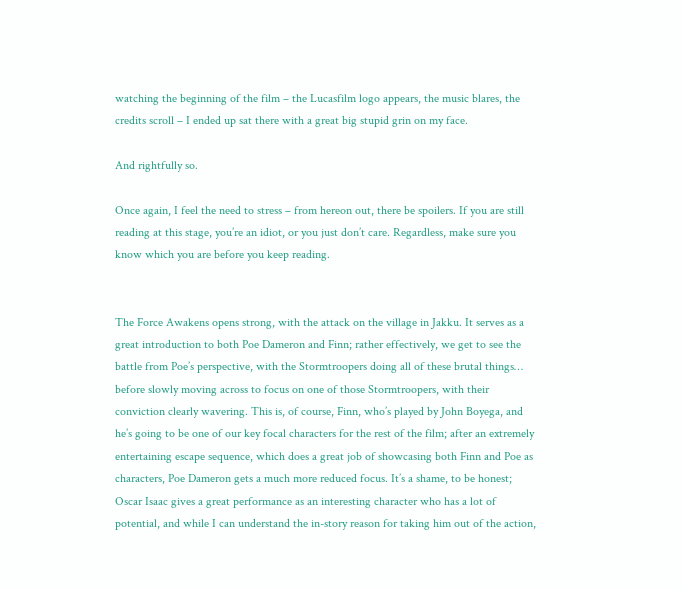watching the beginning of the film – the Lucasfilm logo appears, the music blares, the credits scroll – I ended up sat there with a great big stupid grin on my face.

And rightfully so.

Once again, I feel the need to stress – from hereon out, there be spoilers. If you are still reading at this stage, you’re an idiot, or you just don’t care. Regardless, make sure you know which you are before you keep reading.


The Force Awakens opens strong, with the attack on the village in Jakku. It serves as a great introduction to both Poe Dameron and Finn; rather effectively, we get to see the battle from Poe’s perspective, with the Stormtroopers doing all of these brutal things… before slowly moving across to focus on one of those Stormtroopers, with their conviction clearly wavering. This is, of course, Finn, who’s played by John Boyega, and he’s going to be one of our key focal characters for the rest of the film; after an extremely entertaining escape sequence, which does a great job of showcasing both Finn and Poe as characters, Poe Dameron gets a much more reduced focus. It’s a shame, to be honest; Oscar Isaac gives a great performance as an interesting character who has a lot of potential, and while I can understand the in-story reason for taking him out of the action,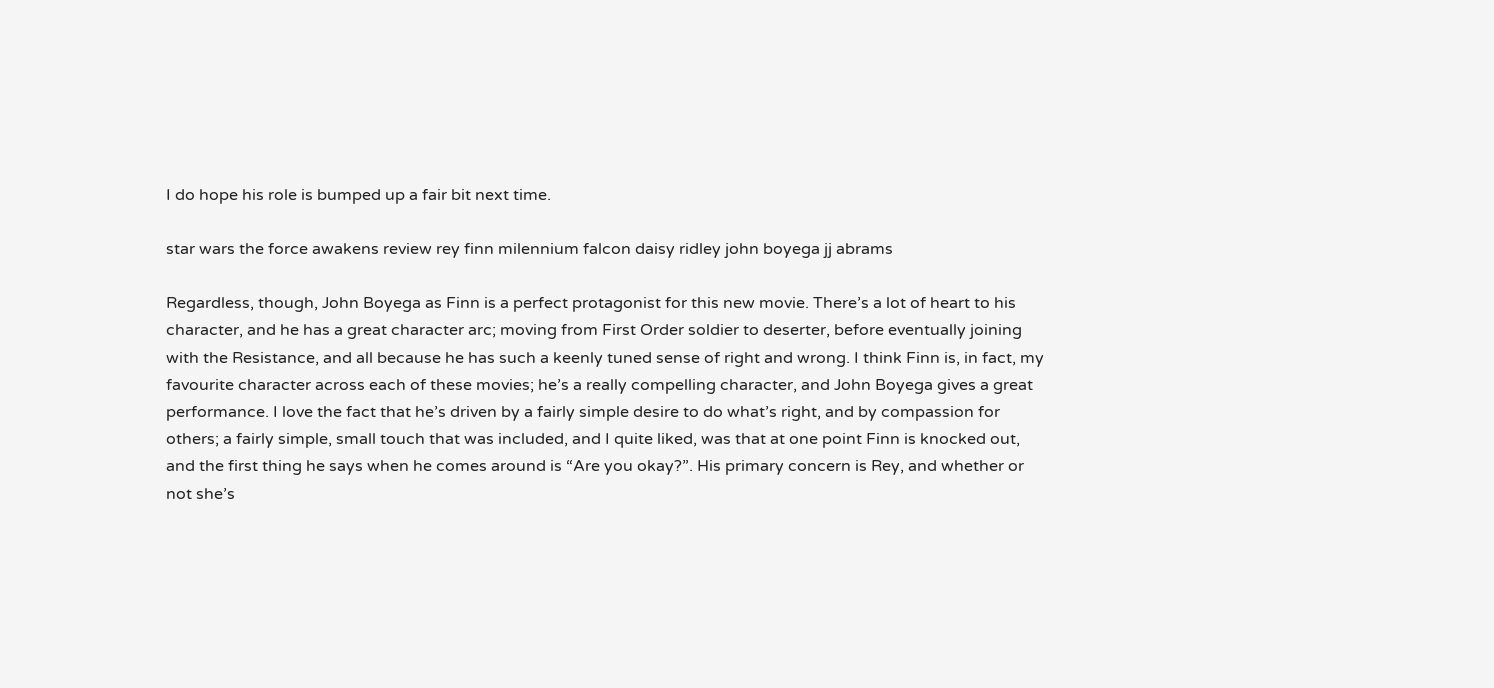I do hope his role is bumped up a fair bit next time.

star wars the force awakens review rey finn milennium falcon daisy ridley john boyega jj abrams

Regardless, though, John Boyega as Finn is a perfect protagonist for this new movie. There’s a lot of heart to his character, and he has a great character arc; moving from First Order soldier to deserter, before eventually joining with the Resistance, and all because he has such a keenly tuned sense of right and wrong. I think Finn is, in fact, my favourite character across each of these movies; he’s a really compelling character, and John Boyega gives a great performance. I love the fact that he’s driven by a fairly simple desire to do what’s right, and by compassion for others; a fairly simple, small touch that was included, and I quite liked, was that at one point Finn is knocked out, and the first thing he says when he comes around is “Are you okay?”. His primary concern is Rey, and whether or not she’s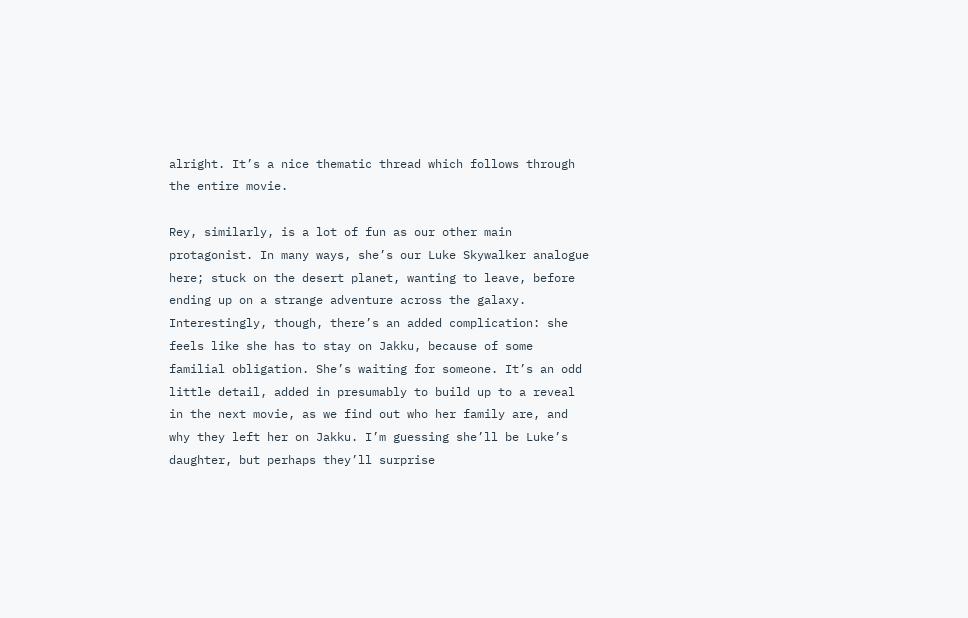alright. It’s a nice thematic thread which follows through the entire movie.

Rey, similarly, is a lot of fun as our other main protagonist. In many ways, she’s our Luke Skywalker analogue here; stuck on the desert planet, wanting to leave, before ending up on a strange adventure across the galaxy. Interestingly, though, there’s an added complication: she feels like she has to stay on Jakku, because of some familial obligation. She’s waiting for someone. It’s an odd little detail, added in presumably to build up to a reveal in the next movie, as we find out who her family are, and why they left her on Jakku. I’m guessing she’ll be Luke’s daughter, but perhaps they’ll surprise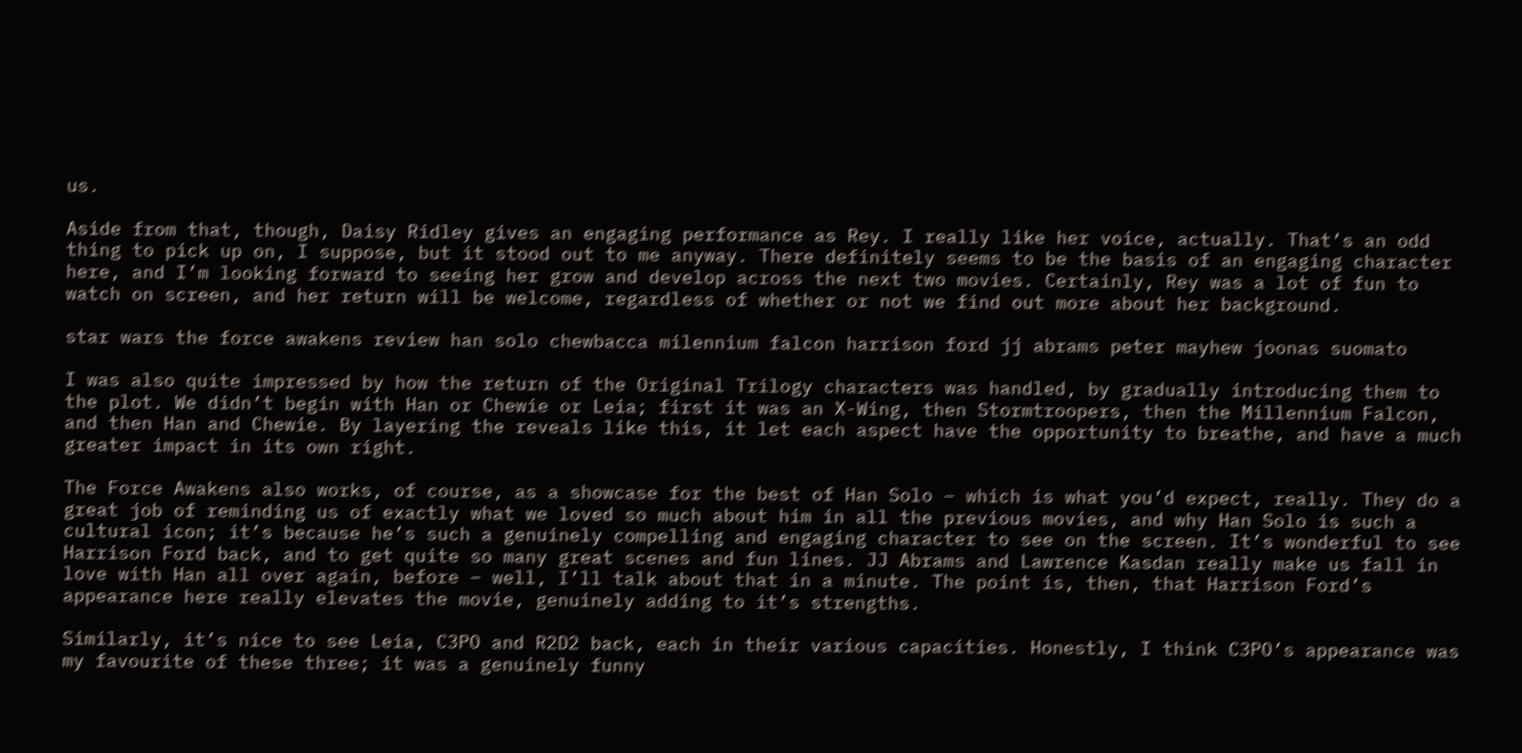us.

Aside from that, though, Daisy Ridley gives an engaging performance as Rey. I really like her voice, actually. That’s an odd thing to pick up on, I suppose, but it stood out to me anyway. There definitely seems to be the basis of an engaging character here, and I’m looking forward to seeing her grow and develop across the next two movies. Certainly, Rey was a lot of fun to watch on screen, and her return will be welcome, regardless of whether or not we find out more about her background.

star wars the force awakens review han solo chewbacca milennium falcon harrison ford jj abrams peter mayhew joonas suomato

I was also quite impressed by how the return of the Original Trilogy characters was handled, by gradually introducing them to the plot. We didn’t begin with Han or Chewie or Leia; first it was an X-Wing, then Stormtroopers, then the Millennium Falcon, and then Han and Chewie. By layering the reveals like this, it let each aspect have the opportunity to breathe, and have a much greater impact in its own right.

The Force Awakens also works, of course, as a showcase for the best of Han Solo – which is what you’d expect, really. They do a great job of reminding us of exactly what we loved so much about him in all the previous movies, and why Han Solo is such a cultural icon; it’s because he’s such a genuinely compelling and engaging character to see on the screen. It’s wonderful to see Harrison Ford back, and to get quite so many great scenes and fun lines. JJ Abrams and Lawrence Kasdan really make us fall in love with Han all over again, before – well, I’ll talk about that in a minute. The point is, then, that Harrison Ford’s appearance here really elevates the movie, genuinely adding to it’s strengths.

Similarly, it’s nice to see Leia, C3PO and R2D2 back, each in their various capacities. Honestly, I think C3PO’s appearance was my favourite of these three; it was a genuinely funny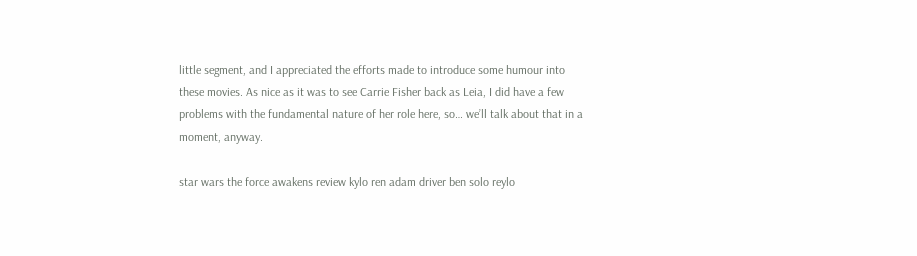little segment, and I appreciated the efforts made to introduce some humour into these movies. As nice as it was to see Carrie Fisher back as Leia, I did have a few problems with the fundamental nature of her role here, so… we’ll talk about that in a moment, anyway.

star wars the force awakens review kylo ren adam driver ben solo reylo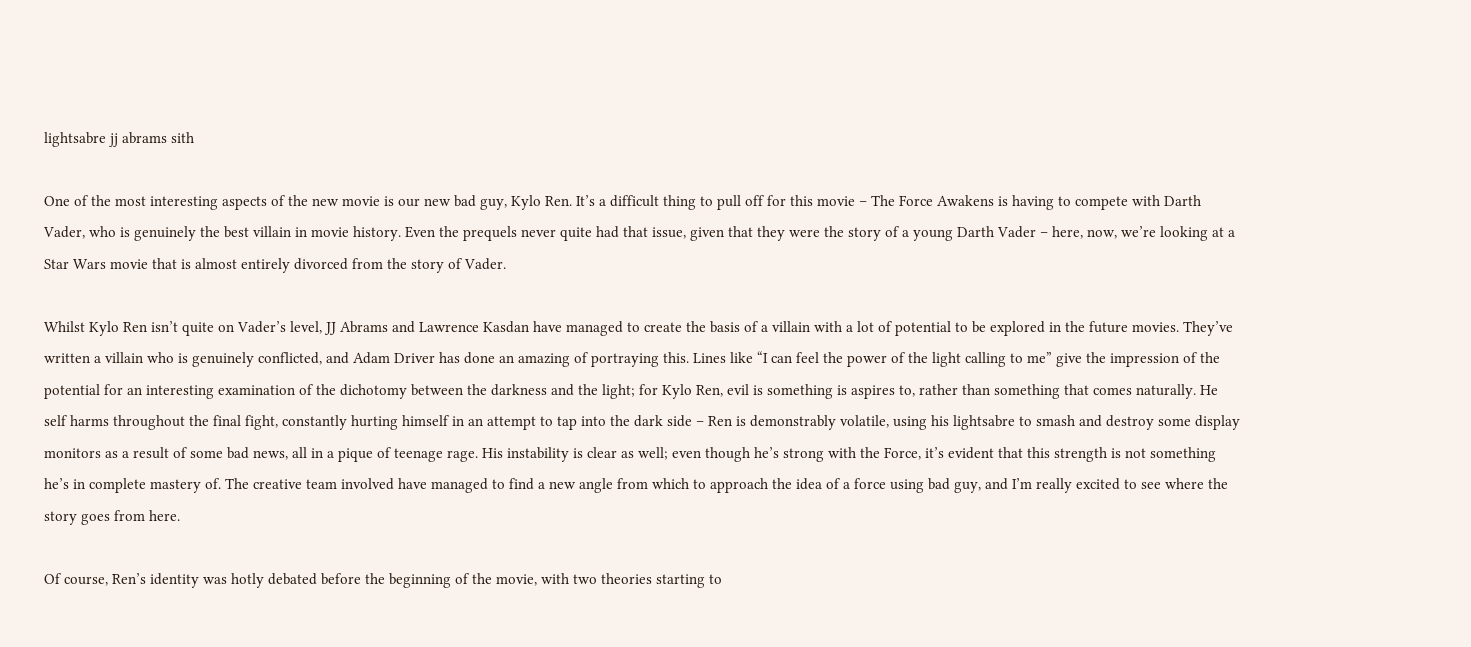lightsabre jj abrams sith

One of the most interesting aspects of the new movie is our new bad guy, Kylo Ren. It’s a difficult thing to pull off for this movie – The Force Awakens is having to compete with Darth Vader, who is genuinely the best villain in movie history. Even the prequels never quite had that issue, given that they were the story of a young Darth Vader – here, now, we’re looking at a Star Wars movie that is almost entirely divorced from the story of Vader.

Whilst Kylo Ren isn’t quite on Vader’s level, JJ Abrams and Lawrence Kasdan have managed to create the basis of a villain with a lot of potential to be explored in the future movies. They’ve written a villain who is genuinely conflicted, and Adam Driver has done an amazing of portraying this. Lines like “I can feel the power of the light calling to me” give the impression of the potential for an interesting examination of the dichotomy between the darkness and the light; for Kylo Ren, evil is something is aspires to, rather than something that comes naturally. He self harms throughout the final fight, constantly hurting himself in an attempt to tap into the dark side – Ren is demonstrably volatile, using his lightsabre to smash and destroy some display monitors as a result of some bad news, all in a pique of teenage rage. His instability is clear as well; even though he’s strong with the Force, it’s evident that this strength is not something he’s in complete mastery of. The creative team involved have managed to find a new angle from which to approach the idea of a force using bad guy, and I’m really excited to see where the story goes from here.

Of course, Ren’s identity was hotly debated before the beginning of the movie, with two theories starting to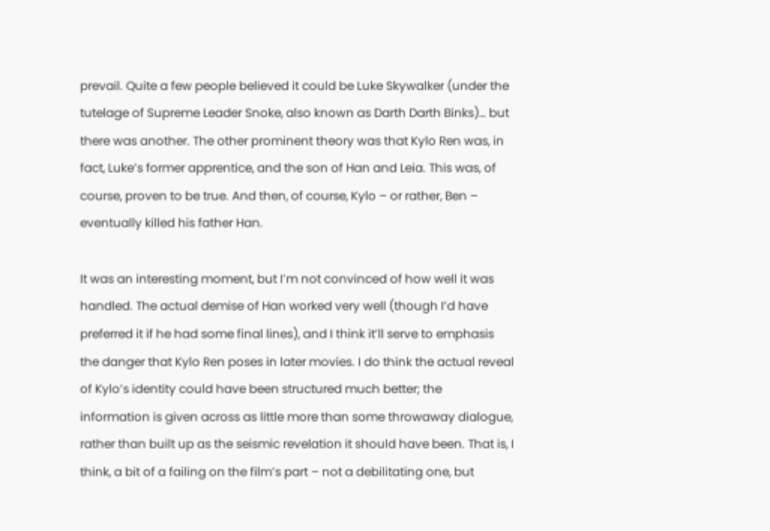prevail. Quite a few people believed it could be Luke Skywalker (under the tutelage of Supreme Leader Snoke, also known as Darth Darth Binks)… but there was another. The other prominent theory was that Kylo Ren was, in fact, Luke’s former apprentice, and the son of Han and Leia. This was, of course, proven to be true. And then, of course, Kylo – or rather, Ben – eventually killed his father Han.

It was an interesting moment, but I’m not convinced of how well it was handled. The actual demise of Han worked very well (though I’d have preferred it if he had some final lines), and I think it’ll serve to emphasis the danger that Kylo Ren poses in later movies. I do think the actual reveal of Kylo’s identity could have been structured much better; the information is given across as little more than some throwaway dialogue, rather than built up as the seismic revelation it should have been. That is, I think, a bit of a failing on the film’s part – not a debilitating one, but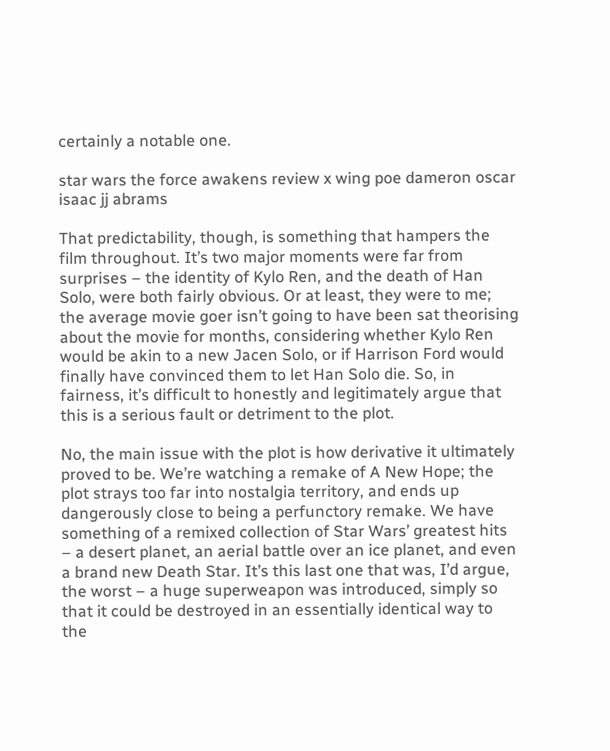certainly a notable one.

star wars the force awakens review x wing poe dameron oscar isaac jj abrams

That predictability, though, is something that hampers the film throughout. It’s two major moments were far from surprises – the identity of Kylo Ren, and the death of Han Solo, were both fairly obvious. Or at least, they were to me; the average movie goer isn’t going to have been sat theorising about the movie for months, considering whether Kylo Ren would be akin to a new Jacen Solo, or if Harrison Ford would finally have convinced them to let Han Solo die. So, in fairness, it’s difficult to honestly and legitimately argue that this is a serious fault or detriment to the plot.

No, the main issue with the plot is how derivative it ultimately proved to be. We’re watching a remake of A New Hope; the plot strays too far into nostalgia territory, and ends up dangerously close to being a perfunctory remake. We have something of a remixed collection of Star Wars’ greatest hits – a desert planet, an aerial battle over an ice planet, and even a brand new Death Star. It’s this last one that was, I’d argue, the worst – a huge superweapon was introduced, simply so that it could be destroyed in an essentially identical way to the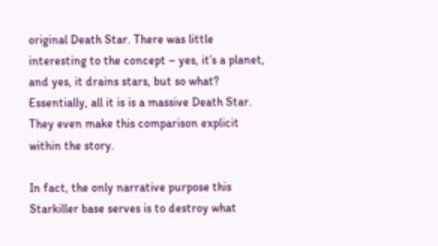original Death Star. There was little interesting to the concept – yes, it’s a planet, and yes, it drains stars, but so what? Essentially, all it is is a massive Death Star. They even make this comparison explicit within the story.

In fact, the only narrative purpose this Starkiller base serves is to destroy what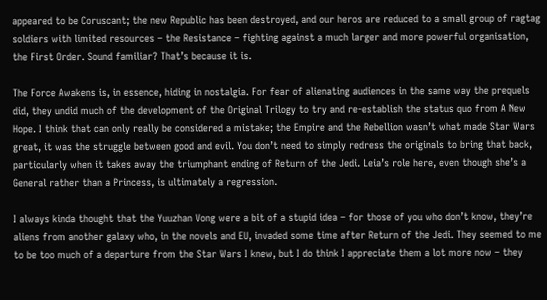appeared to be Coruscant; the new Republic has been destroyed, and our heros are reduced to a small group of ragtag soldiers with limited resources – the Resistance – fighting against a much larger and more powerful organisation, the First Order. Sound familiar? That’s because it is.

The Force Awakens is, in essence, hiding in nostalgia. For fear of alienating audiences in the same way the prequels did, they undid much of the development of the Original Trilogy to try and re-establish the status quo from A New Hope. I think that can only really be considered a mistake; the Empire and the Rebellion wasn’t what made Star Wars great, it was the struggle between good and evil. You don’t need to simply redress the originals to bring that back, particularly when it takes away the triumphant ending of Return of the Jedi. Leia’s role here, even though she’s a General rather than a Princess, is ultimately a regression.

I always kinda thought that the Yuuzhan Vong were a bit of a stupid idea – for those of you who don’t know, they’re aliens from another galaxy who, in the novels and EU, invaded some time after Return of the Jedi. They seemed to me to be too much of a departure from the Star Wars I knew, but I do think I appreciate them a lot more now – they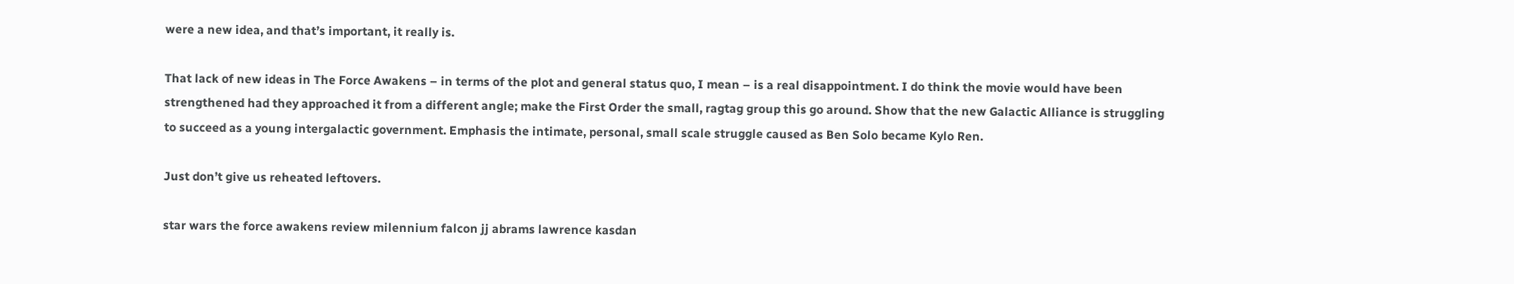were a new idea, and that’s important, it really is.

That lack of new ideas in The Force Awakens – in terms of the plot and general status quo, I mean – is a real disappointment. I do think the movie would have been strengthened had they approached it from a different angle; make the First Order the small, ragtag group this go around. Show that the new Galactic Alliance is struggling to succeed as a young intergalactic government. Emphasis the intimate, personal, small scale struggle caused as Ben Solo became Kylo Ren.

Just don’t give us reheated leftovers.

star wars the force awakens review milennium falcon jj abrams lawrence kasdan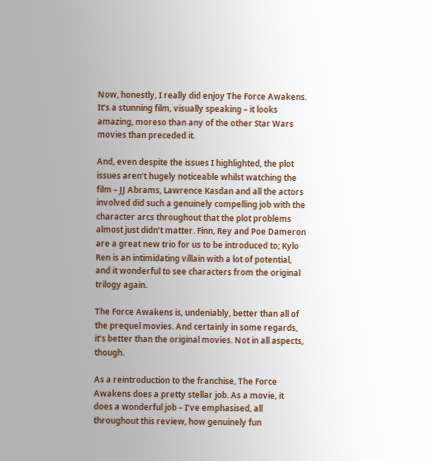Now, honestly, I really did enjoy The Force Awakens. It’s a stunning film, visually speaking – it looks amazing, moreso than any of the other Star Wars movies than preceded it.

And, even despite the issues I highlighted, the plot issues aren’t hugely noticeable whilst watching the film – JJ Abrams, Lawrence Kasdan and all the actors involved did such a genuinely compelling job with the character arcs throughout that the plot problems almost just didn’t matter. Finn, Rey and Poe Dameron are a great new trio for us to be introduced to; Kylo Ren is an intimidating villain with a lot of potential, and it wonderful to see characters from the original trilogy again.

The Force Awakens is, undeniably, better than all of the prequel movies. And certainly in some regards, it’s better than the original movies. Not in all aspects, though.

As a reintroduction to the franchise, The Force Awakens does a pretty stellar job. As a movie, it does a wonderful job – I’ve emphasised, all throughout this review, how genuinely fun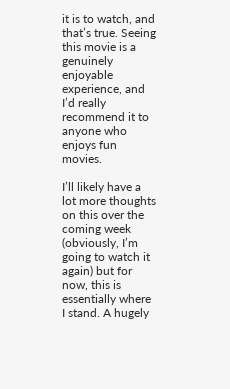it is to watch, and that’s true. Seeing this movie is a genuinely enjoyable experience, and I’d really recommend it to anyone who enjoys fun movies.

I’ll likely have a lot more thoughts on this over the coming week (obviously, I’m going to watch it again) but for now, this is essentially where I stand. A hugely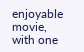enjoyable movie, with one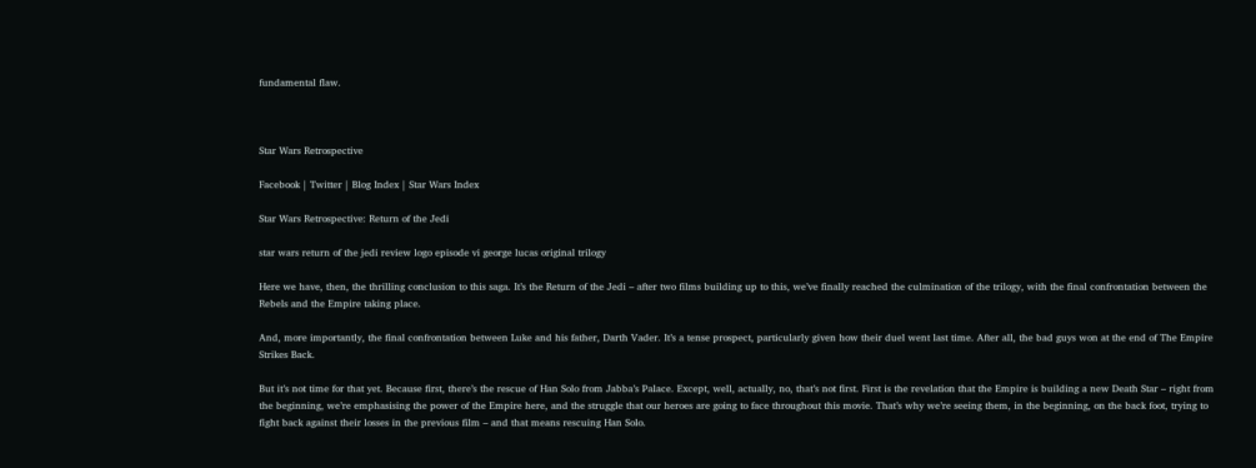fundamental flaw.



Star Wars Retrospective

Facebook | Twitter | Blog Index | Star Wars Index

Star Wars Retrospective: Return of the Jedi

star wars return of the jedi review logo episode vi george lucas original trilogy

Here we have, then, the thrilling conclusion to this saga. It’s the Return of the Jedi – after two films building up to this, we’ve finally reached the culmination of the trilogy, with the final confrontation between the Rebels and the Empire taking place.

And, more importantly, the final confrontation between Luke and his father, Darth Vader. It’s a tense prospect, particularly given how their duel went last time. After all, the bad guys won at the end of The Empire Strikes Back.

But it’s not time for that yet. Because first, there’s the rescue of Han Solo from Jabba’s Palace. Except, well, actually, no, that’s not first. First is the revelation that the Empire is building a new Death Star – right from the beginning, we’re emphasising the power of the Empire here, and the struggle that our heroes are going to face throughout this movie. That’s why we’re seeing them, in the beginning, on the back foot, trying to fight back against their losses in the previous film – and that means rescuing Han Solo.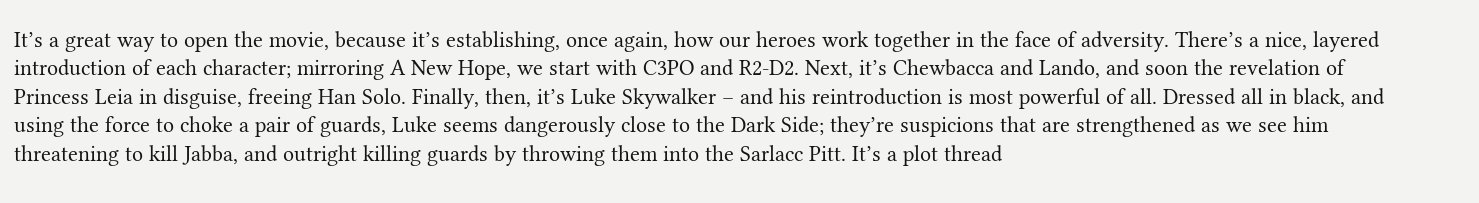It’s a great way to open the movie, because it’s establishing, once again, how our heroes work together in the face of adversity. There’s a nice, layered introduction of each character; mirroring A New Hope, we start with C3PO and R2-D2. Next, it’s Chewbacca and Lando, and soon the revelation of Princess Leia in disguise, freeing Han Solo. Finally, then, it’s Luke Skywalker – and his reintroduction is most powerful of all. Dressed all in black, and using the force to choke a pair of guards, Luke seems dangerously close to the Dark Side; they’re suspicions that are strengthened as we see him threatening to kill Jabba, and outright killing guards by throwing them into the Sarlacc Pitt. It’s a plot thread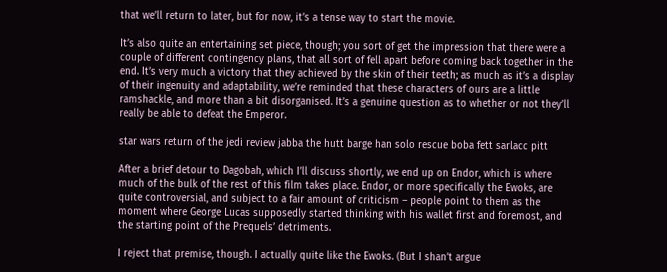that we’ll return to later, but for now, it’s a tense way to start the movie.

It’s also quite an entertaining set piece, though; you sort of get the impression that there were a couple of different contingency plans, that all sort of fell apart before coming back together in the end. It’s very much a victory that they achieved by the skin of their teeth; as much as it’s a display of their ingenuity and adaptability, we’re reminded that these characters of ours are a little ramshackle, and more than a bit disorganised. It’s a genuine question as to whether or not they’ll really be able to defeat the Emperor.

star wars return of the jedi review jabba the hutt barge han solo rescue boba fett sarlacc pitt

After a brief detour to Dagobah, which I’ll discuss shortly, we end up on Endor, which is where much of the bulk of the rest of this film takes place. Endor, or more specifically the Ewoks, are quite controversial, and subject to a fair amount of criticism – people point to them as the moment where George Lucas supposedly started thinking with his wallet first and foremost, and the starting point of the Prequels’ detriments.

I reject that premise, though. I actually quite like the Ewoks. (But I shan’t argue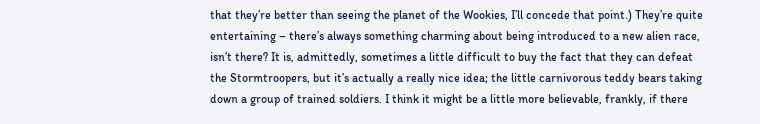that they’re better than seeing the planet of the Wookies, I’ll concede that point.) They’re quite entertaining – there’s always something charming about being introduced to a new alien race, isn’t there? It is, admittedly, sometimes a little difficult to buy the fact that they can defeat the Stormtroopers, but it’s actually a really nice idea; the little carnivorous teddy bears taking down a group of trained soldiers. I think it might be a little more believable, frankly, if there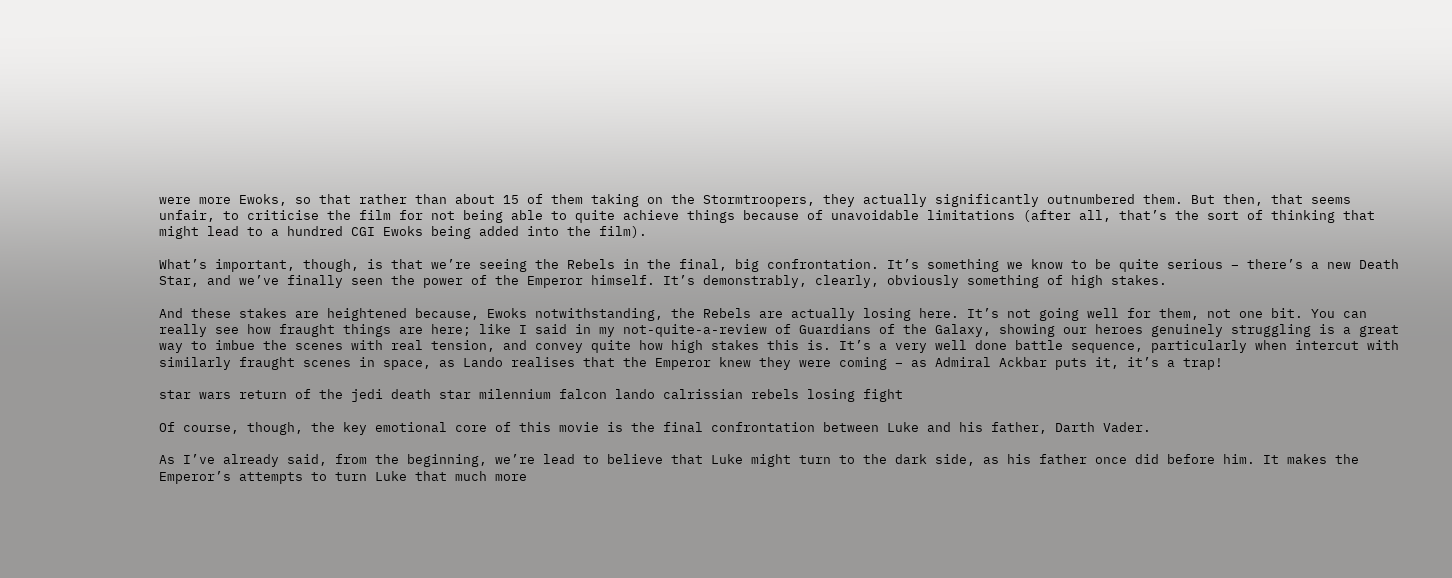were more Ewoks, so that rather than about 15 of them taking on the Stormtroopers, they actually significantly outnumbered them. But then, that seems unfair, to criticise the film for not being able to quite achieve things because of unavoidable limitations (after all, that’s the sort of thinking that might lead to a hundred CGI Ewoks being added into the film).

What’s important, though, is that we’re seeing the Rebels in the final, big confrontation. It’s something we know to be quite serious – there’s a new Death Star, and we’ve finally seen the power of the Emperor himself. It’s demonstrably, clearly, obviously something of high stakes.

And these stakes are heightened because, Ewoks notwithstanding, the Rebels are actually losing here. It’s not going well for them, not one bit. You can really see how fraught things are here; like I said in my not-quite-a-review of Guardians of the Galaxy, showing our heroes genuinely struggling is a great way to imbue the scenes with real tension, and convey quite how high stakes this is. It’s a very well done battle sequence, particularly when intercut with similarly fraught scenes in space, as Lando realises that the Emperor knew they were coming – as Admiral Ackbar puts it, it’s a trap!

star wars return of the jedi death star milennium falcon lando calrissian rebels losing fight

Of course, though, the key emotional core of this movie is the final confrontation between Luke and his father, Darth Vader.

As I’ve already said, from the beginning, we’re lead to believe that Luke might turn to the dark side, as his father once did before him. It makes the Emperor’s attempts to turn Luke that much more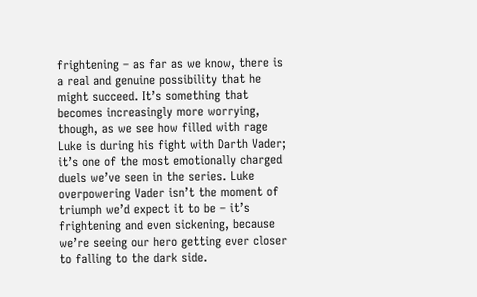frightening – as far as we know, there is a real and genuine possibility that he might succeed. It’s something that becomes increasingly more worrying, though, as we see how filled with rage Luke is during his fight with Darth Vader; it’s one of the most emotionally charged duels we’ve seen in the series. Luke overpowering Vader isn’t the moment of triumph we’d expect it to be – it’s frightening and even sickening, because we’re seeing our hero getting ever closer to falling to the dark side.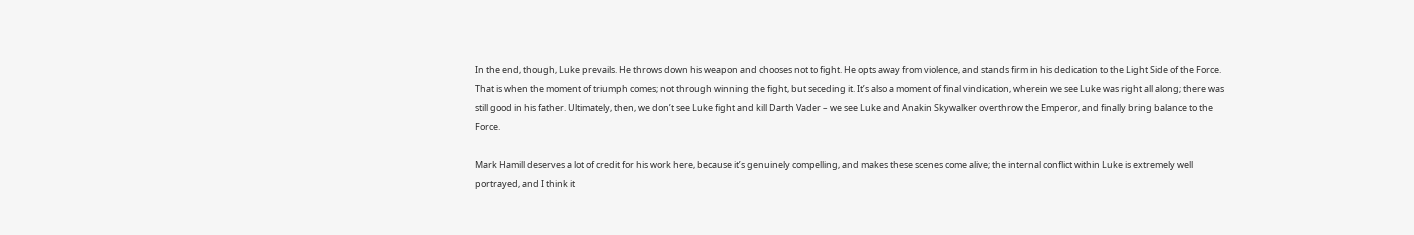In the end, though, Luke prevails. He throws down his weapon and chooses not to fight. He opts away from violence, and stands firm in his dedication to the Light Side of the Force. That is when the moment of triumph comes; not through winning the fight, but seceding it. It’s also a moment of final vindication, wherein we see Luke was right all along; there was still good in his father. Ultimately, then, we don’t see Luke fight and kill Darth Vader – we see Luke and Anakin Skywalker overthrow the Emperor, and finally bring balance to the Force.

Mark Hamill deserves a lot of credit for his work here, because it’s genuinely compelling, and makes these scenes come alive; the internal conflict within Luke is extremely well portrayed, and I think it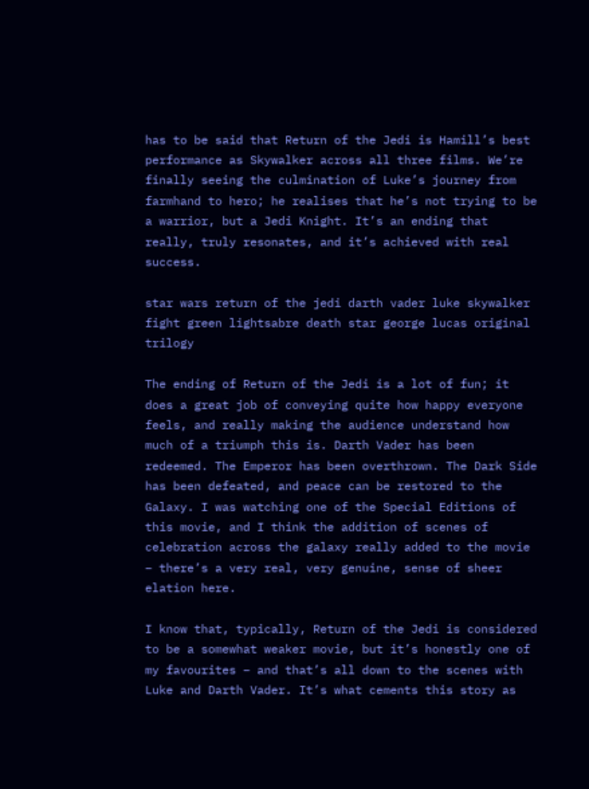has to be said that Return of the Jedi is Hamill’s best performance as Skywalker across all three films. We’re finally seeing the culmination of Luke’s journey from farmhand to hero; he realises that he’s not trying to be a warrior, but a Jedi Knight. It’s an ending that really, truly resonates, and it’s achieved with real success.

star wars return of the jedi darth vader luke skywalker fight green lightsabre death star george lucas original trilogy

The ending of Return of the Jedi is a lot of fun; it does a great job of conveying quite how happy everyone feels, and really making the audience understand how much of a triumph this is. Darth Vader has been redeemed. The Emperor has been overthrown. The Dark Side has been defeated, and peace can be restored to the Galaxy. I was watching one of the Special Editions of this movie, and I think the addition of scenes of celebration across the galaxy really added to the movie – there’s a very real, very genuine, sense of sheer elation here.

I know that, typically, Return of the Jedi is considered to be a somewhat weaker movie, but it’s honestly one of my favourites – and that’s all down to the scenes with Luke and Darth Vader. It’s what cements this story as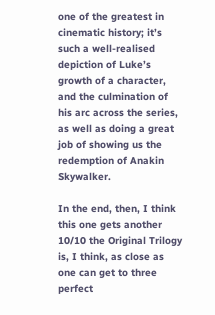one of the greatest in cinematic history; it’s such a well-realised depiction of Luke’s growth of a character, and the culmination of his arc across the series, as well as doing a great job of showing us the redemption of Anakin Skywalker.

In the end, then, I think this one gets another 10/10 the Original Trilogy is, I think, as close as one can get to three perfect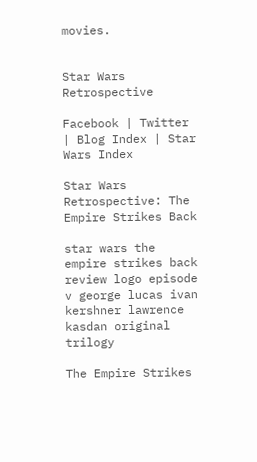movies.


Star Wars Retrospective

Facebook | Twitter | Blog Index | Star Wars Index

Star Wars Retrospective: The Empire Strikes Back

star wars the empire strikes back review logo episode v george lucas ivan kershner lawrence kasdan original trilogy

The Empire Strikes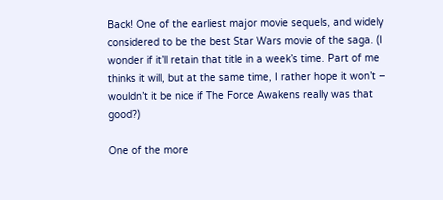Back! One of the earliest major movie sequels, and widely considered to be the best Star Wars movie of the saga. (I wonder if it’ll retain that title in a week’s time. Part of me thinks it will, but at the same time, I rather hope it won’t – wouldn’t it be nice if The Force Awakens really was that good?)

One of the more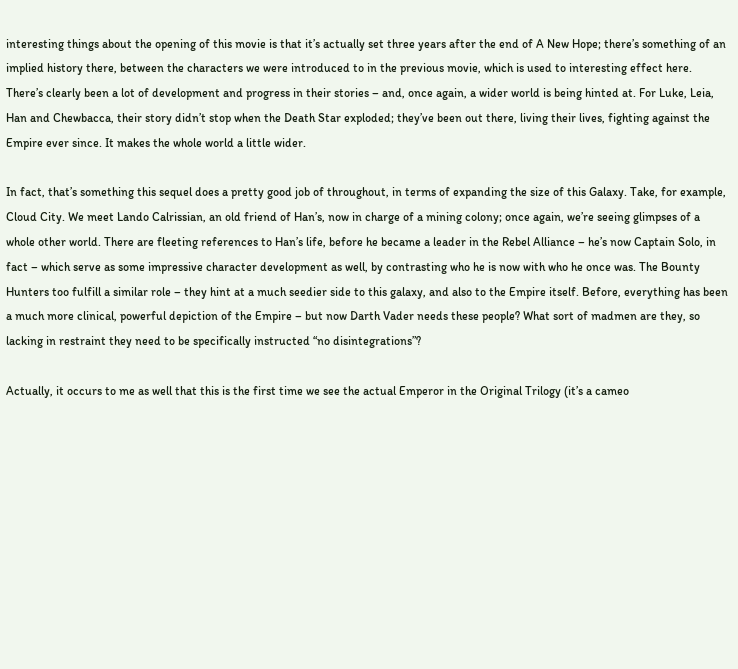interesting things about the opening of this movie is that it’s actually set three years after the end of A New Hope; there’s something of an implied history there, between the characters we were introduced to in the previous movie, which is used to interesting effect here. There’s clearly been a lot of development and progress in their stories – and, once again, a wider world is being hinted at. For Luke, Leia, Han and Chewbacca, their story didn’t stop when the Death Star exploded; they’ve been out there, living their lives, fighting against the Empire ever since. It makes the whole world a little wider.

In fact, that’s something this sequel does a pretty good job of throughout, in terms of expanding the size of this Galaxy. Take, for example, Cloud City. We meet Lando Calrissian, an old friend of Han’s, now in charge of a mining colony; once again, we’re seeing glimpses of a whole other world. There are fleeting references to Han’s life, before he became a leader in the Rebel Alliance – he’s now Captain Solo, in fact – which serve as some impressive character development as well, by contrasting who he is now with who he once was. The Bounty Hunters too fulfill a similar role – they hint at a much seedier side to this galaxy, and also to the Empire itself. Before, everything has been a much more clinical, powerful depiction of the Empire – but now Darth Vader needs these people? What sort of madmen are they, so lacking in restraint they need to be specifically instructed “no disintegrations”?

Actually, it occurs to me as well that this is the first time we see the actual Emperor in the Original Trilogy (it’s a cameo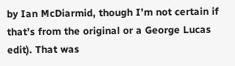by Ian McDiarmid, though I’m not certain if that’s from the original or a George Lucas edit). That was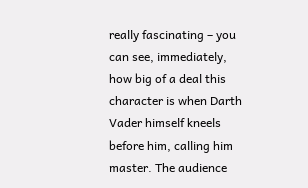really fascinating – you can see, immediately, how big of a deal this character is when Darth Vader himself kneels before him, calling him master. The audience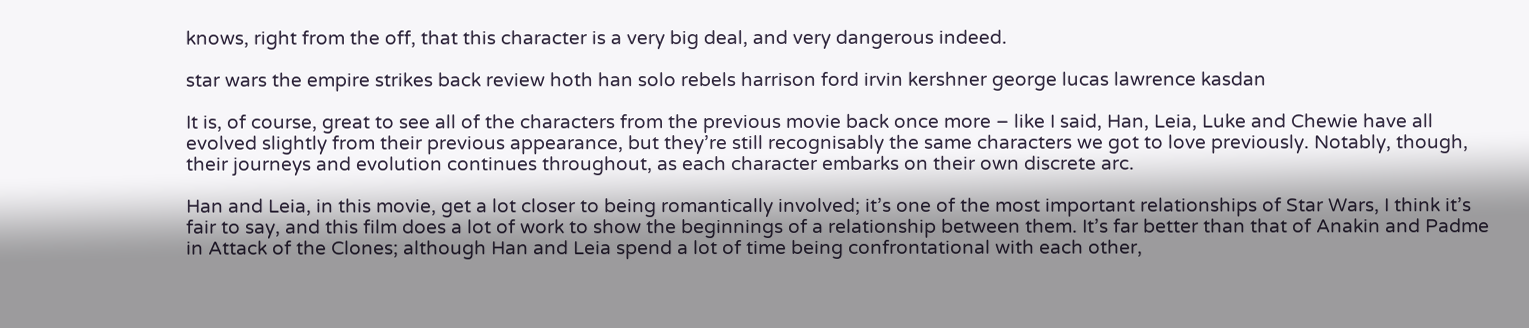knows, right from the off, that this character is a very big deal, and very dangerous indeed.

star wars the empire strikes back review hoth han solo rebels harrison ford irvin kershner george lucas lawrence kasdan

It is, of course, great to see all of the characters from the previous movie back once more – like I said, Han, Leia, Luke and Chewie have all evolved slightly from their previous appearance, but they’re still recognisably the same characters we got to love previously. Notably, though, their journeys and evolution continues throughout, as each character embarks on their own discrete arc.

Han and Leia, in this movie, get a lot closer to being romantically involved; it’s one of the most important relationships of Star Wars, I think it’s fair to say, and this film does a lot of work to show the beginnings of a relationship between them. It’s far better than that of Anakin and Padme in Attack of the Clones; although Han and Leia spend a lot of time being confrontational with each other,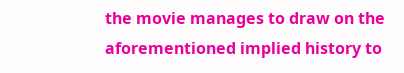the movie manages to draw on the aforementioned implied history to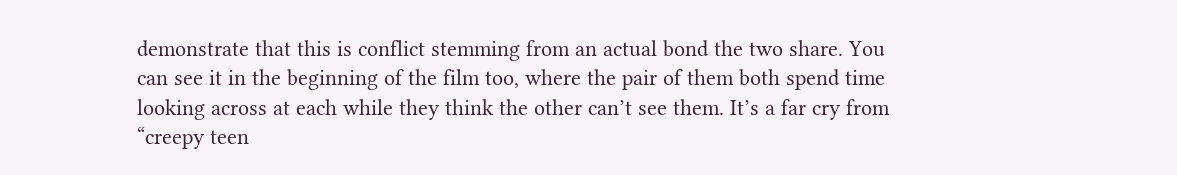demonstrate that this is conflict stemming from an actual bond the two share. You can see it in the beginning of the film too, where the pair of them both spend time looking across at each while they think the other can’t see them. It’s a far cry from “creepy teen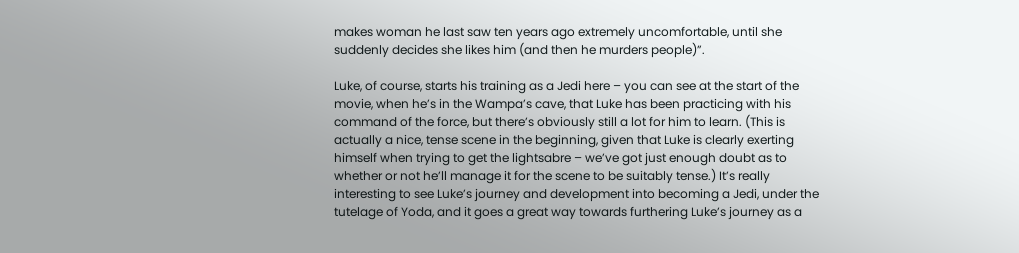makes woman he last saw ten years ago extremely uncomfortable, until she suddenly decides she likes him (and then he murders people)”.

Luke, of course, starts his training as a Jedi here – you can see at the start of the movie, when he’s in the Wampa’s cave, that Luke has been practicing with his command of the force, but there’s obviously still a lot for him to learn. (This is actually a nice, tense scene in the beginning, given that Luke is clearly exerting himself when trying to get the lightsabre – we’ve got just enough doubt as to whether or not he’ll manage it for the scene to be suitably tense.) It’s really interesting to see Luke’s journey and development into becoming a Jedi, under the tutelage of Yoda, and it goes a great way towards furthering Luke’s journey as a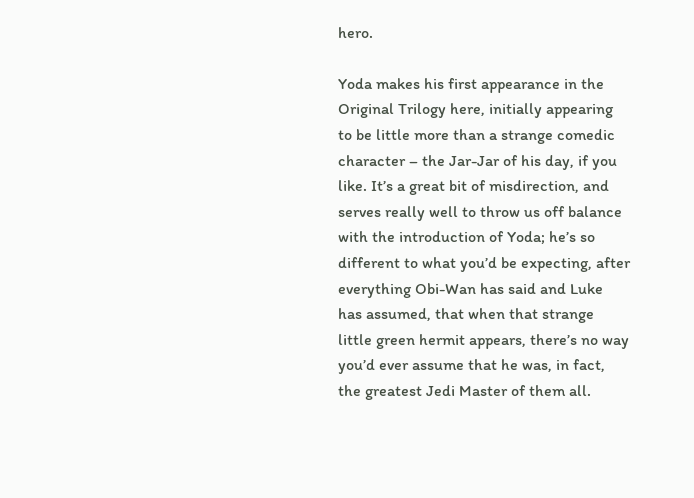hero.

Yoda makes his first appearance in the Original Trilogy here, initially appearing to be little more than a strange comedic character – the Jar-Jar of his day, if you like. It’s a great bit of misdirection, and serves really well to throw us off balance with the introduction of Yoda; he’s so different to what you’d be expecting, after everything Obi-Wan has said and Luke has assumed, that when that strange little green hermit appears, there’s no way you’d ever assume that he was, in fact, the greatest Jedi Master of them all.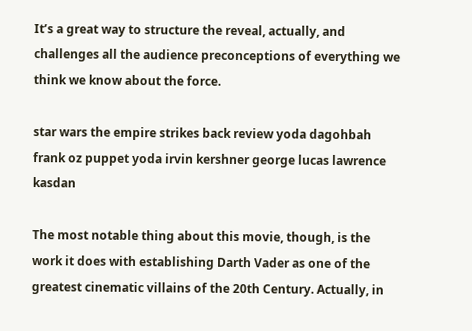It’s a great way to structure the reveal, actually, and challenges all the audience preconceptions of everything we think we know about the force.

star wars the empire strikes back review yoda dagohbah frank oz puppet yoda irvin kershner george lucas lawrence kasdan

The most notable thing about this movie, though, is the work it does with establishing Darth Vader as one of the greatest cinematic villains of the 20th Century. Actually, in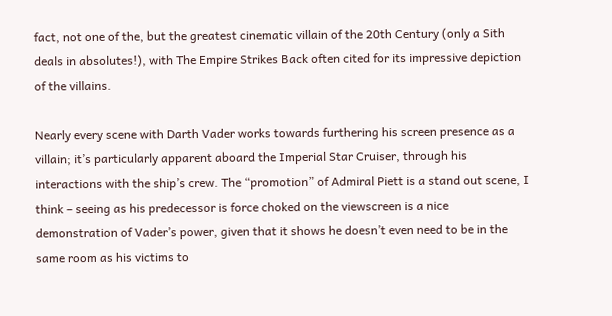fact, not one of the, but the greatest cinematic villain of the 20th Century (only a Sith deals in absolutes!), with The Empire Strikes Back often cited for its impressive depiction of the villains.

Nearly every scene with Darth Vader works towards furthering his screen presence as a villain; it’s particularly apparent aboard the Imperial Star Cruiser, through his interactions with the ship’s crew. The “promotion” of Admiral Piett is a stand out scene, I think – seeing as his predecessor is force choked on the viewscreen is a nice demonstration of Vader’s power, given that it shows he doesn’t even need to be in the same room as his victims to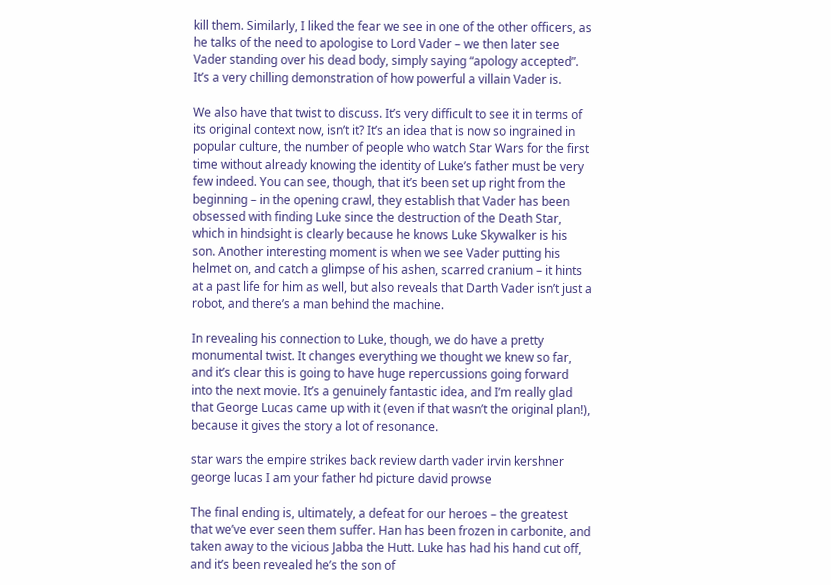kill them. Similarly, I liked the fear we see in one of the other officers, as he talks of the need to apologise to Lord Vader – we then later see Vader standing over his dead body, simply saying “apology accepted”. It’s a very chilling demonstration of how powerful a villain Vader is.

We also have that twist to discuss. It’s very difficult to see it in terms of its original context now, isn’t it? It’s an idea that is now so ingrained in popular culture, the number of people who watch Star Wars for the first time without already knowing the identity of Luke’s father must be very few indeed. You can see, though, that it’s been set up right from the beginning – in the opening crawl, they establish that Vader has been obsessed with finding Luke since the destruction of the Death Star, which in hindsight is clearly because he knows Luke Skywalker is his son. Another interesting moment is when we see Vader putting his helmet on, and catch a glimpse of his ashen, scarred cranium – it hints at a past life for him as well, but also reveals that Darth Vader isn’t just a robot, and there’s a man behind the machine.

In revealing his connection to Luke, though, we do have a pretty monumental twist. It changes everything we thought we knew so far, and it’s clear this is going to have huge repercussions going forward into the next movie. It’s a genuinely fantastic idea, and I’m really glad that George Lucas came up with it (even if that wasn’t the original plan!), because it gives the story a lot of resonance.

star wars the empire strikes back review darth vader irvin kershner george lucas I am your father hd picture david prowse

The final ending is, ultimately, a defeat for our heroes – the greatest that we’ve ever seen them suffer. Han has been frozen in carbonite, and taken away to the vicious Jabba the Hutt. Luke has had his hand cut off, and it’s been revealed he’s the son of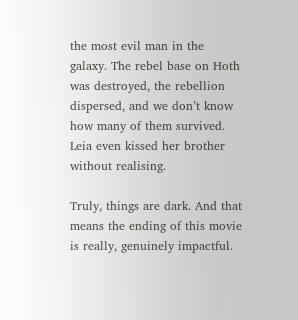the most evil man in the galaxy. The rebel base on Hoth was destroyed, the rebellion dispersed, and we don’t know how many of them survived. Leia even kissed her brother without realising.

Truly, things are dark. And that means the ending of this movie is really, genuinely impactful.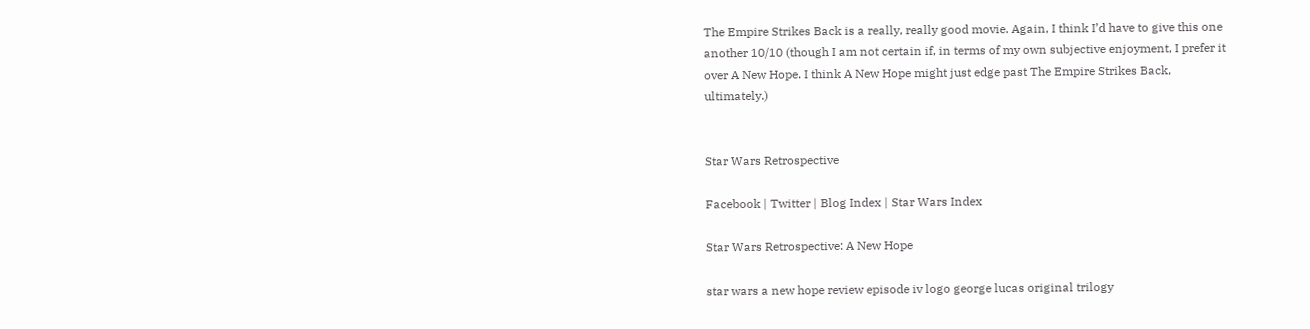The Empire Strikes Back is a really, really good movie. Again, I think I’d have to give this one another 10/10 (though I am not certain if, in terms of my own subjective enjoyment, I prefer it over A New Hope. I think A New Hope might just edge past The Empire Strikes Back, ultimately.)


Star Wars Retrospective

Facebook | Twitter | Blog Index | Star Wars Index

Star Wars Retrospective: A New Hope

star wars a new hope review episode iv logo george lucas original trilogy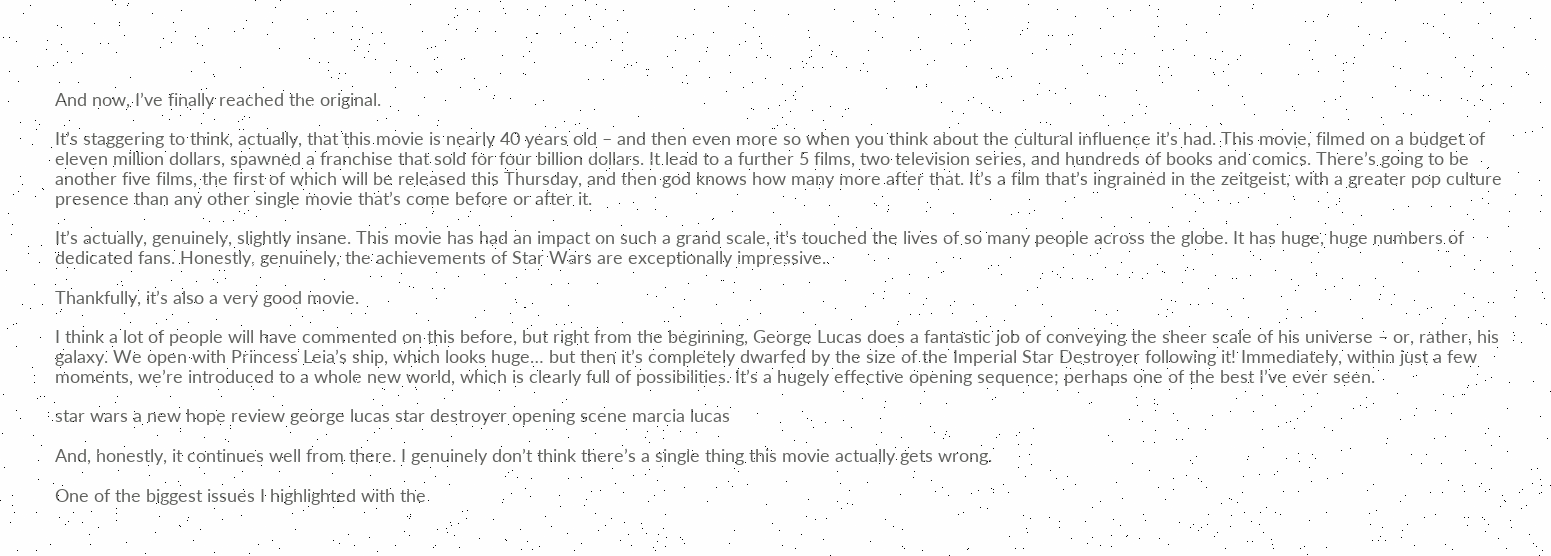And now, I’ve finally reached the original.

It’s staggering to think, actually, that this movie is nearly 40 years old – and then even more so when you think about the cultural influence it’s had. This movie, filmed on a budget of eleven million dollars, spawned a franchise that sold for four billion dollars. It lead to a further 5 films, two television series, and hundreds of books and comics. There’s going to be another five films, the first of which will be released this Thursday, and then god knows how many more after that. It’s a film that’s ingrained in the zeitgeist, with a greater pop culture presence than any other single movie that’s come before or after it.

It’s actually, genuinely, slightly insane. This movie has had an impact on such a grand scale, it’s touched the lives of so many people across the globe. It has huge, huge numbers of dedicated fans. Honestly, genuinely, the achievements of Star Wars are exceptionally impressive.

Thankfully, it’s also a very good movie.

I think a lot of people will have commented on this before, but right from the beginning, George Lucas does a fantastic job of conveying the sheer scale of his universe – or, rather, his galaxy. We open with Princess Leia’s ship, which looks huge… but then it’s completely dwarfed by the size of the Imperial Star Destroyer following it! Immediately, within just a few moments, we’re introduced to a whole new world, which is clearly full of possibilities. It’s a hugely effective opening sequence; perhaps one of the best I’ve ever seen.

star wars a new hope review george lucas star destroyer opening scene marcia lucas

And, honestly, it continues well from there. I genuinely don’t think there’s a single thing this movie actually gets wrong.

One of the biggest issues I highlighted with the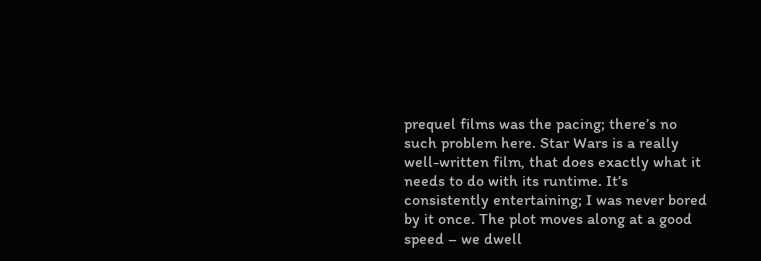prequel films was the pacing; there’s no such problem here. Star Wars is a really well-written film, that does exactly what it needs to do with its runtime. It’s consistently entertaining; I was never bored by it once. The plot moves along at a good speed – we dwell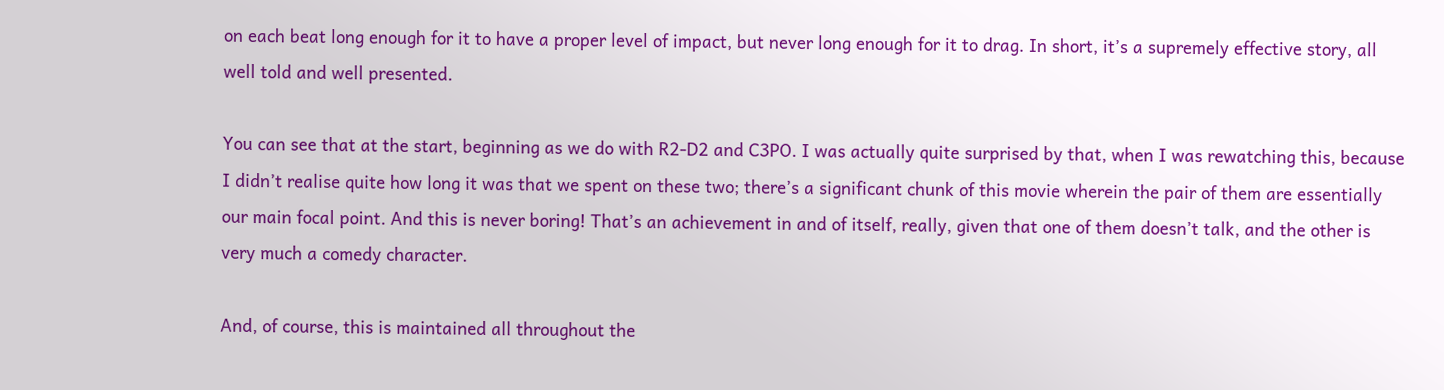on each beat long enough for it to have a proper level of impact, but never long enough for it to drag. In short, it’s a supremely effective story, all well told and well presented.

You can see that at the start, beginning as we do with R2-D2 and C3PO. I was actually quite surprised by that, when I was rewatching this, because I didn’t realise quite how long it was that we spent on these two; there’s a significant chunk of this movie wherein the pair of them are essentially our main focal point. And this is never boring! That’s an achievement in and of itself, really, given that one of them doesn’t talk, and the other is very much a comedy character.

And, of course, this is maintained all throughout the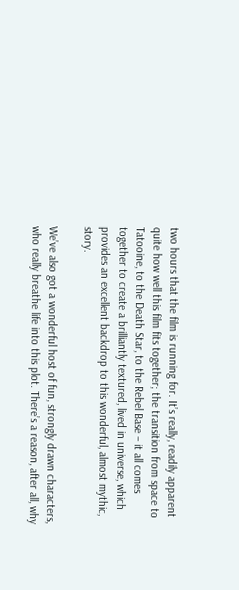two hours that the film is running for. It’s really, readily apparent quite how well this film fits together; the transition from space to Tatooine, to the Death Star, to the Rebel Base – it all comes together to create a brilliantly textured, lived in universe, which provides an excellent backdrop to this wonderful, almost mythic, story.

We’ve also got a wonderful host of fun, strongly drawn characters, who really breathe life into this plot. There’s a reason, after all, why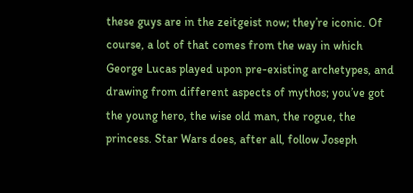these guys are in the zeitgeist now; they’re iconic. Of course, a lot of that comes from the way in which George Lucas played upon pre-existing archetypes, and drawing from different aspects of mythos; you’ve got the young hero, the wise old man, the rogue, the princess. Star Wars does, after all, follow Joseph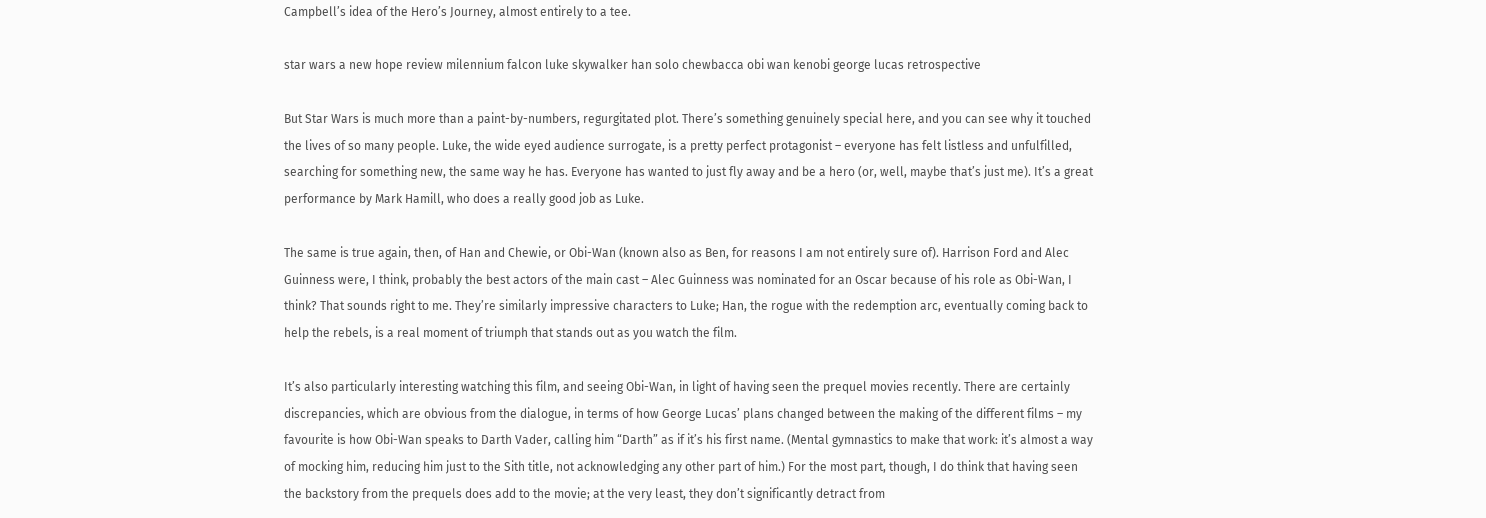Campbell’s idea of the Hero’s Journey, almost entirely to a tee.

star wars a new hope review milennium falcon luke skywalker han solo chewbacca obi wan kenobi george lucas retrospective

But Star Wars is much more than a paint-by-numbers, regurgitated plot. There’s something genuinely special here, and you can see why it touched the lives of so many people. Luke, the wide eyed audience surrogate, is a pretty perfect protagonist – everyone has felt listless and unfulfilled, searching for something new, the same way he has. Everyone has wanted to just fly away and be a hero (or, well, maybe that’s just me). It’s a great performance by Mark Hamill, who does a really good job as Luke.

The same is true again, then, of Han and Chewie, or Obi-Wan (known also as Ben, for reasons I am not entirely sure of). Harrison Ford and Alec Guinness were, I think, probably the best actors of the main cast – Alec Guinness was nominated for an Oscar because of his role as Obi-Wan, I think? That sounds right to me. They’re similarly impressive characters to Luke; Han, the rogue with the redemption arc, eventually coming back to help the rebels, is a real moment of triumph that stands out as you watch the film.

It’s also particularly interesting watching this film, and seeing Obi-Wan, in light of having seen the prequel movies recently. There are certainly discrepancies, which are obvious from the dialogue, in terms of how George Lucas’ plans changed between the making of the different films – my favourite is how Obi-Wan speaks to Darth Vader, calling him “Darth” as if it’s his first name. (Mental gymnastics to make that work: it’s almost a way of mocking him, reducing him just to the Sith title, not acknowledging any other part of him.) For the most part, though, I do think that having seen the backstory from the prequels does add to the movie; at the very least, they don’t significantly detract from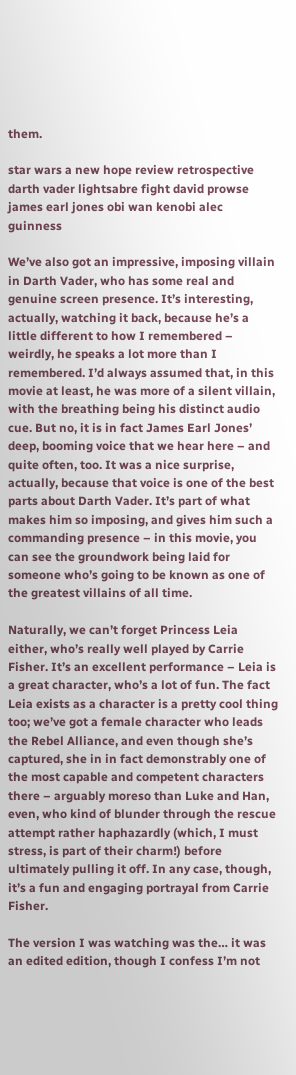them.

star wars a new hope review retrospective darth vader lightsabre fight david prowse james earl jones obi wan kenobi alec guinness

We’ve also got an impressive, imposing villain in Darth Vader, who has some real and genuine screen presence. It’s interesting, actually, watching it back, because he’s a little different to how I remembered – weirdly, he speaks a lot more than I remembered. I’d always assumed that, in this movie at least, he was more of a silent villain, with the breathing being his distinct audio cue. But no, it is in fact James Earl Jones’ deep, booming voice that we hear here – and quite often, too. It was a nice surprise, actually, because that voice is one of the best parts about Darth Vader. It’s part of what makes him so imposing, and gives him such a commanding presence – in this movie, you can see the groundwork being laid for someone who’s going to be known as one of the greatest villains of all time.

Naturally, we can’t forget Princess Leia either, who’s really well played by Carrie Fisher. It’s an excellent performance – Leia is a great character, who’s a lot of fun. The fact Leia exists as a character is a pretty cool thing too; we’ve got a female character who leads the Rebel Alliance, and even though she’s captured, she in in fact demonstrably one of the most capable and competent characters there – arguably moreso than Luke and Han, even, who kind of blunder through the rescue attempt rather haphazardly (which, I must stress, is part of their charm!) before ultimately pulling it off. In any case, though, it’s a fun and engaging portrayal from Carrie Fisher.

The version I was watching was the… it was an edited edition, though I confess I’m not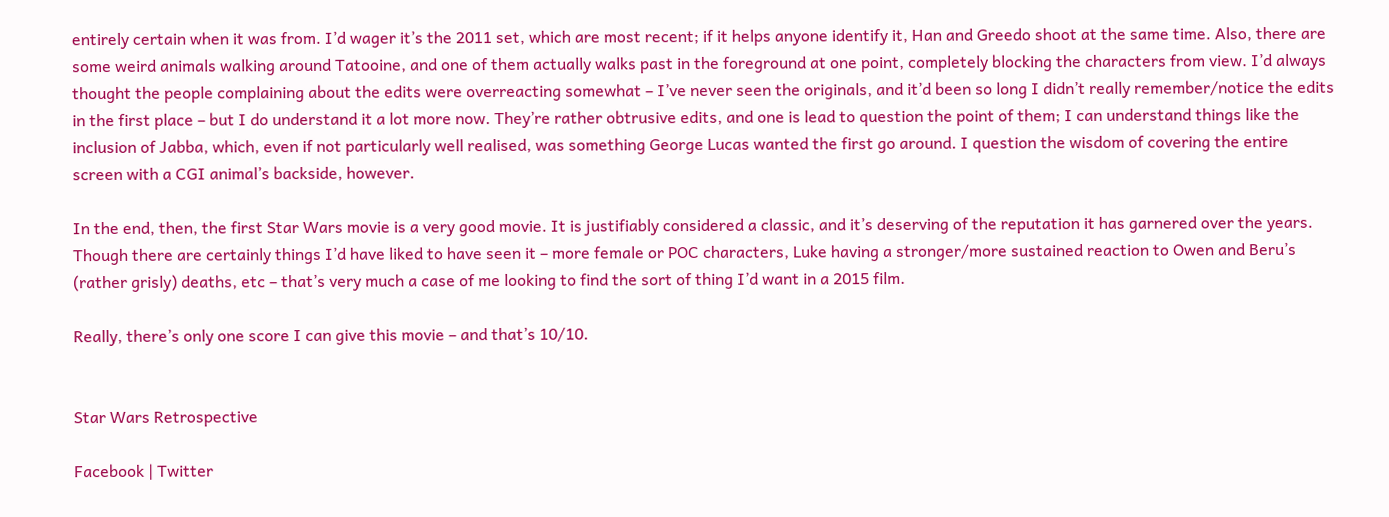entirely certain when it was from. I’d wager it’s the 2011 set, which are most recent; if it helps anyone identify it, Han and Greedo shoot at the same time. Also, there are some weird animals walking around Tatooine, and one of them actually walks past in the foreground at one point, completely blocking the characters from view. I’d always thought the people complaining about the edits were overreacting somewhat – I’ve never seen the originals, and it’d been so long I didn’t really remember/notice the edits in the first place – but I do understand it a lot more now. They’re rather obtrusive edits, and one is lead to question the point of them; I can understand things like the inclusion of Jabba, which, even if not particularly well realised, was something George Lucas wanted the first go around. I question the wisdom of covering the entire screen with a CGI animal’s backside, however.

In the end, then, the first Star Wars movie is a very good movie. It is justifiably considered a classic, and it’s deserving of the reputation it has garnered over the years. Though there are certainly things I’d have liked to have seen it – more female or POC characters, Luke having a stronger/more sustained reaction to Owen and Beru’s (rather grisly) deaths, etc – that’s very much a case of me looking to find the sort of thing I’d want in a 2015 film.

Really, there’s only one score I can give this movie – and that’s 10/10.


Star Wars Retrospective

Facebook | Twitter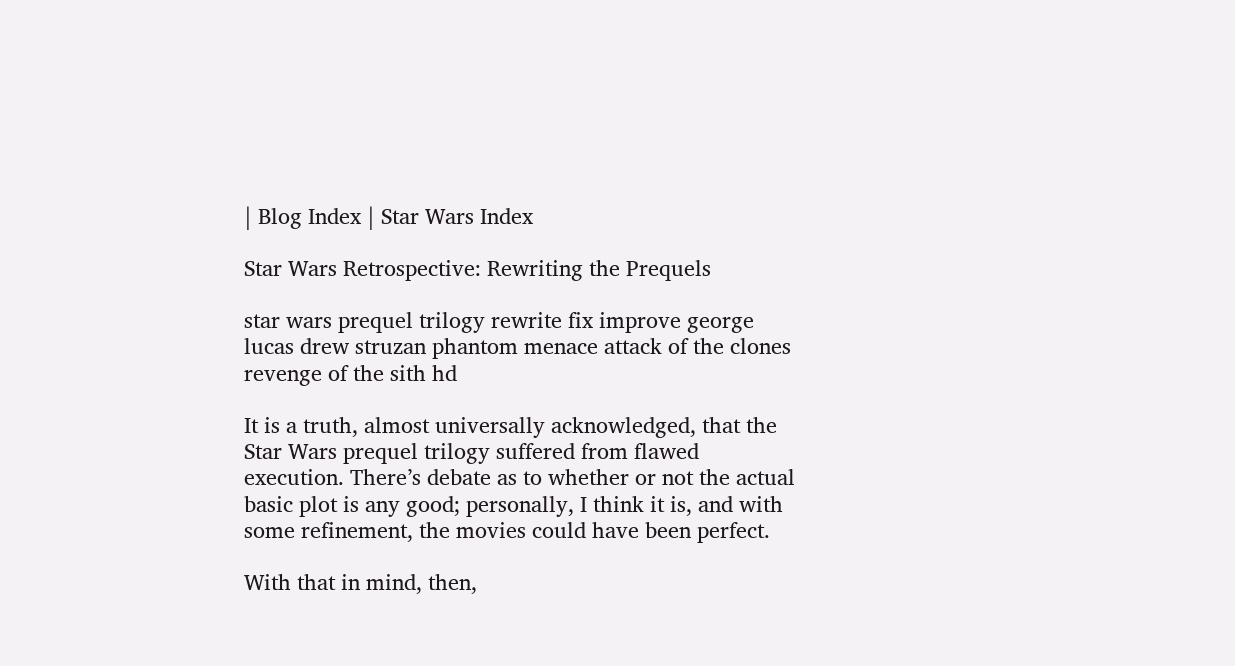| Blog Index | Star Wars Index

Star Wars Retrospective: Rewriting the Prequels

star wars prequel trilogy rewrite fix improve george lucas drew struzan phantom menace attack of the clones revenge of the sith hd

It is a truth, almost universally acknowledged, that the Star Wars prequel trilogy suffered from flawed execution. There’s debate as to whether or not the actual basic plot is any good; personally, I think it is, and with some refinement, the movies could have been perfect.

With that in mind, then,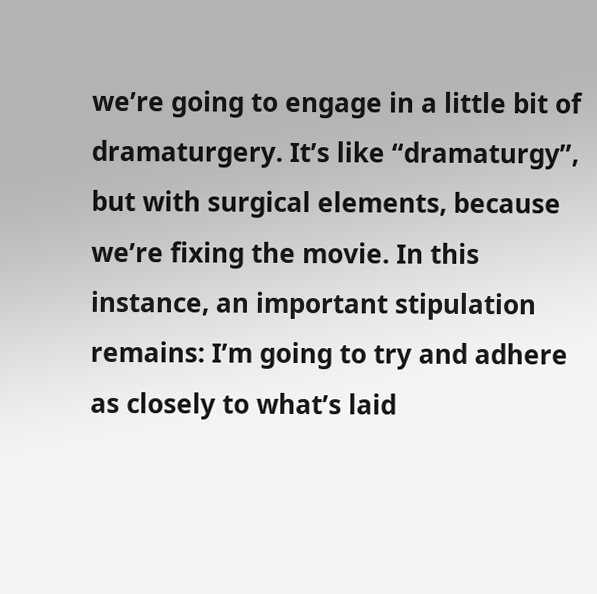we’re going to engage in a little bit of dramaturgery. It’s like “dramaturgy”, but with surgical elements, because we’re fixing the movie. In this instance, an important stipulation remains: I’m going to try and adhere as closely to what’s laid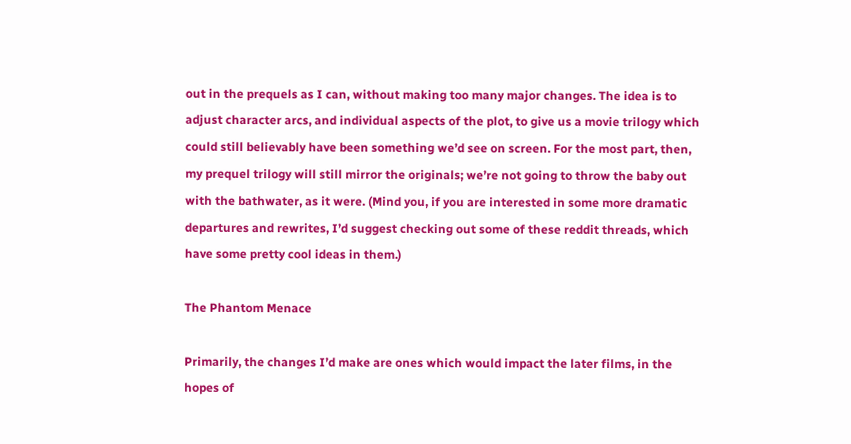out in the prequels as I can, without making too many major changes. The idea is to adjust character arcs, and individual aspects of the plot, to give us a movie trilogy which could still believably have been something we’d see on screen. For the most part, then, my prequel trilogy will still mirror the originals; we’re not going to throw the baby out with the bathwater, as it were. (Mind you, if you are interested in some more dramatic departures and rewrites, I’d suggest checking out some of these reddit threads, which have some pretty cool ideas in them.)

The Phantom Menace

Primarily, the changes I’d make are ones which would impact the later films, in the hopes of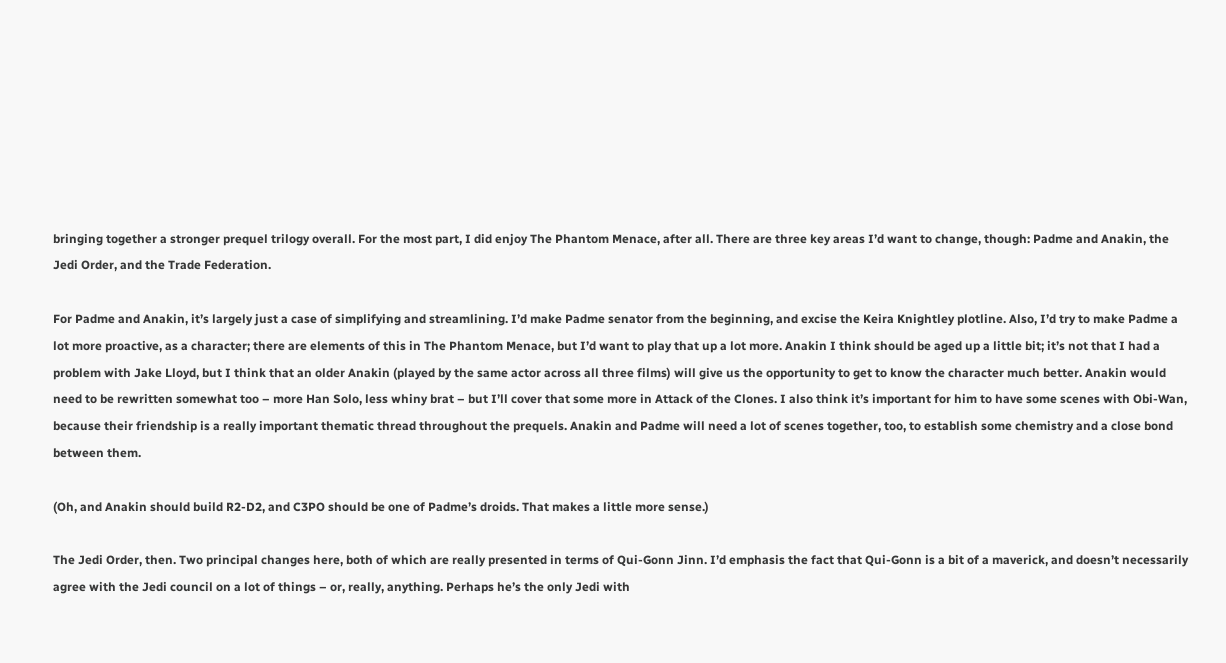bringing together a stronger prequel trilogy overall. For the most part, I did enjoy The Phantom Menace, after all. There are three key areas I’d want to change, though: Padme and Anakin, the Jedi Order, and the Trade Federation.

For Padme and Anakin, it’s largely just a case of simplifying and streamlining. I’d make Padme senator from the beginning, and excise the Keira Knightley plotline. Also, I’d try to make Padme a lot more proactive, as a character; there are elements of this in The Phantom Menace, but I’d want to play that up a lot more. Anakin I think should be aged up a little bit; it’s not that I had a problem with Jake Lloyd, but I think that an older Anakin (played by the same actor across all three films) will give us the opportunity to get to know the character much better. Anakin would need to be rewritten somewhat too – more Han Solo, less whiny brat – but I’ll cover that some more in Attack of the Clones. I also think it’s important for him to have some scenes with Obi-Wan, because their friendship is a really important thematic thread throughout the prequels. Anakin and Padme will need a lot of scenes together, too, to establish some chemistry and a close bond between them.

(Oh, and Anakin should build R2-D2, and C3PO should be one of Padme’s droids. That makes a little more sense.)

The Jedi Order, then. Two principal changes here, both of which are really presented in terms of Qui-Gonn Jinn. I’d emphasis the fact that Qui-Gonn is a bit of a maverick, and doesn’t necessarily agree with the Jedi council on a lot of things – or, really, anything. Perhaps he’s the only Jedi with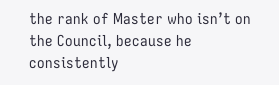the rank of Master who isn’t on the Council, because he consistently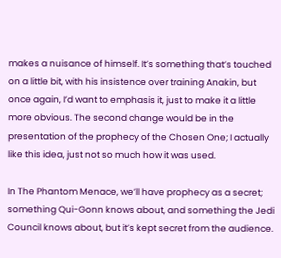makes a nuisance of himself. It’s something that’s touched on a little bit, with his insistence over training Anakin, but once again, I’d want to emphasis it, just to make it a little more obvious. The second change would be in the presentation of the prophecy of the Chosen One; I actually like this idea, just not so much how it was used.

In The Phantom Menace, we’ll have prophecy as a secret; something Qui-Gonn knows about, and something the Jedi Council knows about, but it’s kept secret from the audience.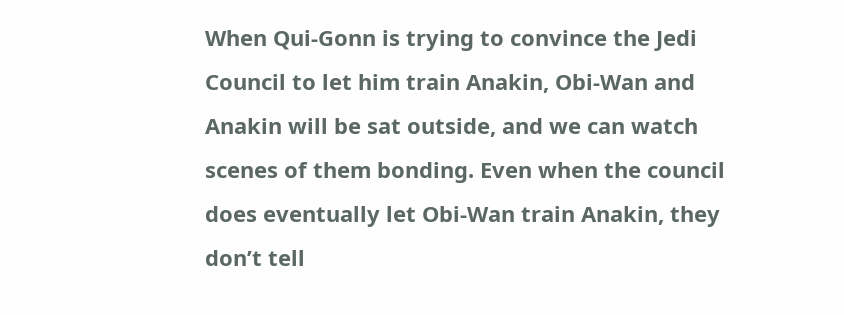When Qui-Gonn is trying to convince the Jedi Council to let him train Anakin, Obi-Wan and Anakin will be sat outside, and we can watch scenes of them bonding. Even when the council does eventually let Obi-Wan train Anakin, they don’t tell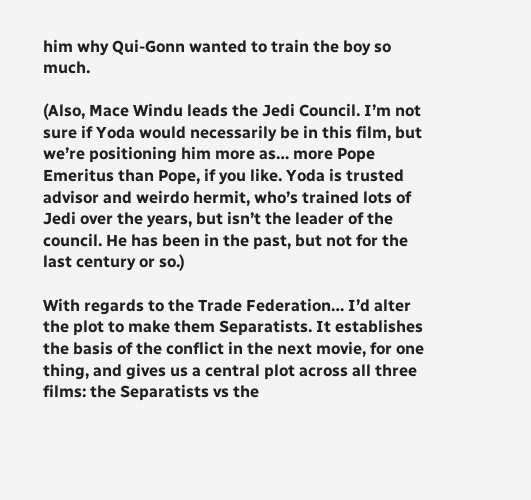him why Qui-Gonn wanted to train the boy so much.

(Also, Mace Windu leads the Jedi Council. I’m not sure if Yoda would necessarily be in this film, but we’re positioning him more as… more Pope Emeritus than Pope, if you like. Yoda is trusted advisor and weirdo hermit, who’s trained lots of Jedi over the years, but isn’t the leader of the council. He has been in the past, but not for the last century or so.)

With regards to the Trade Federation… I’d alter the plot to make them Separatists. It establishes the basis of the conflict in the next movie, for one thing, and gives us a central plot across all three films: the Separatists vs the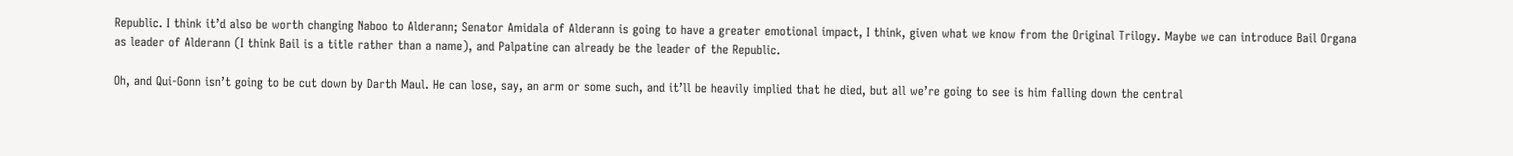Republic. I think it’d also be worth changing Naboo to Alderann; Senator Amidala of Alderann is going to have a greater emotional impact, I think, given what we know from the Original Trilogy. Maybe we can introduce Bail Organa as leader of Alderann (I think Bail is a title rather than a name), and Palpatine can already be the leader of the Republic.

Oh, and Qui-Gonn isn’t going to be cut down by Darth Maul. He can lose, say, an arm or some such, and it’ll be heavily implied that he died, but all we’re going to see is him falling down the central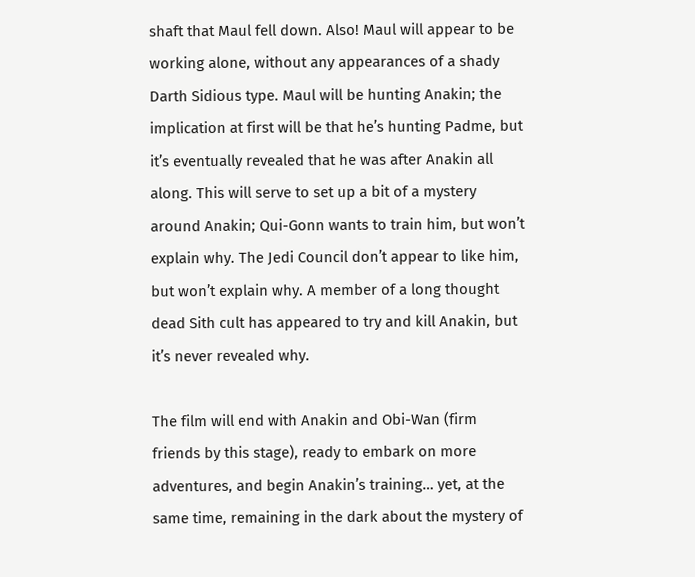shaft that Maul fell down. Also! Maul will appear to be working alone, without any appearances of a shady Darth Sidious type. Maul will be hunting Anakin; the implication at first will be that he’s hunting Padme, but it’s eventually revealed that he was after Anakin all along. This will serve to set up a bit of a mystery around Anakin; Qui-Gonn wants to train him, but won’t explain why. The Jedi Council don’t appear to like him, but won’t explain why. A member of a long thought dead Sith cult has appeared to try and kill Anakin, but it’s never revealed why.

The film will end with Anakin and Obi-Wan (firm friends by this stage), ready to embark on more adventures, and begin Anakin’s training… yet, at the same time, remaining in the dark about the mystery of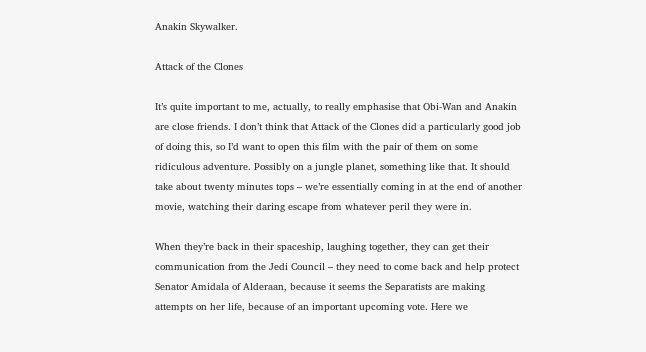Anakin Skywalker.

Attack of the Clones

It’s quite important to me, actually, to really emphasise that Obi-Wan and Anakin are close friends. I don’t think that Attack of the Clones did a particularly good job of doing this, so I’d want to open this film with the pair of them on some ridiculous adventure. Possibly on a jungle planet, something like that. It should take about twenty minutes tops – we’re essentially coming in at the end of another movie, watching their daring escape from whatever peril they were in.

When they’re back in their spaceship, laughing together, they can get their communication from the Jedi Council – they need to come back and help protect Senator Amidala of Alderaan, because it seems the Separatists are making attempts on her life, because of an important upcoming vote. Here we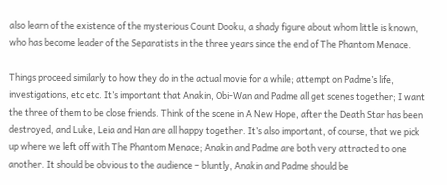also learn of the existence of the mysterious Count Dooku, a shady figure about whom little is known, who has become leader of the Separatists in the three years since the end of The Phantom Menace.

Things proceed similarly to how they do in the actual movie for a while; attempt on Padme’s life, investigations, etc etc. It’s important that Anakin, Obi-Wan and Padme all get scenes together; I want the three of them to be close friends. Think of the scene in A New Hope, after the Death Star has been destroyed, and Luke, Leia and Han are all happy together. It’s also important, of course, that we pick up where we left off with The Phantom Menace; Anakin and Padme are both very attracted to one another. It should be obvious to the audience – bluntly, Anakin and Padme should be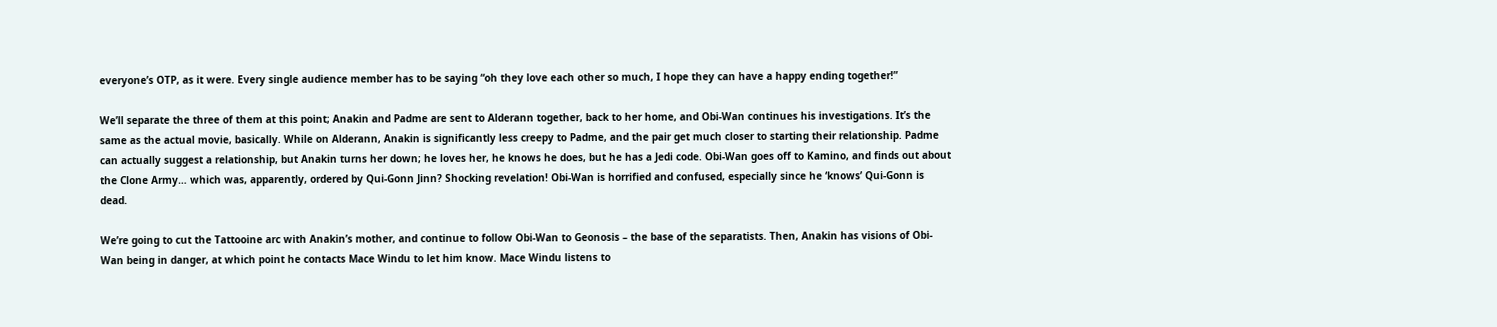everyone’s OTP, as it were. Every single audience member has to be saying “oh they love each other so much, I hope they can have a happy ending together!”

We’ll separate the three of them at this point; Anakin and Padme are sent to Alderann together, back to her home, and Obi-Wan continues his investigations. It’s the same as the actual movie, basically. While on Alderann, Anakin is significantly less creepy to Padme, and the pair get much closer to starting their relationship. Padme can actually suggest a relationship, but Anakin turns her down; he loves her, he knows he does, but he has a Jedi code. Obi-Wan goes off to Kamino, and finds out about the Clone Army… which was, apparently, ordered by Qui-Gonn Jinn? Shocking revelation! Obi-Wan is horrified and confused, especially since he ‘knows’ Qui-Gonn is dead.

We’re going to cut the Tattooine arc with Anakin’s mother, and continue to follow Obi-Wan to Geonosis – the base of the separatists. Then, Anakin has visions of Obi-Wan being in danger, at which point he contacts Mace Windu to let him know. Mace Windu listens to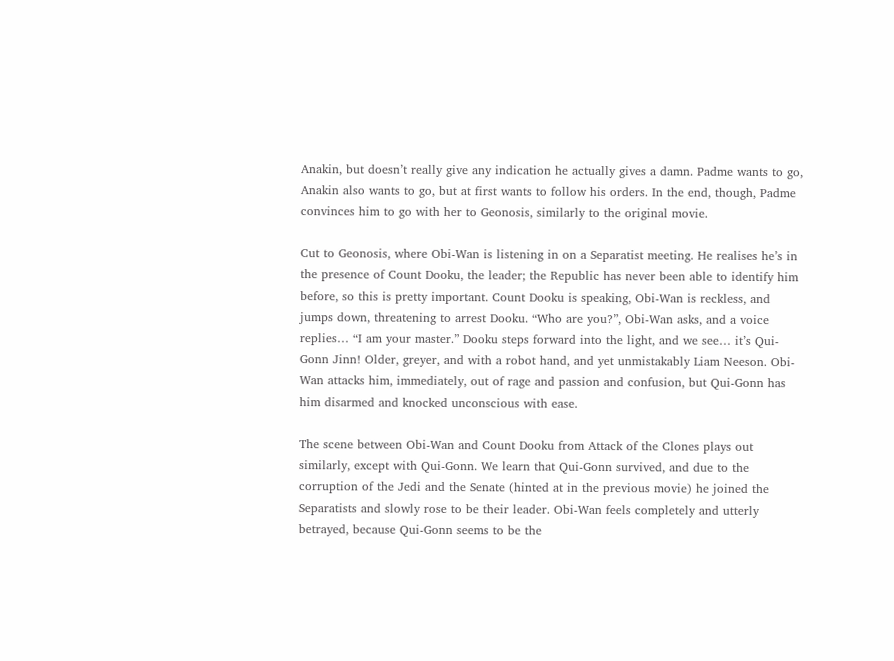Anakin, but doesn’t really give any indication he actually gives a damn. Padme wants to go, Anakin also wants to go, but at first wants to follow his orders. In the end, though, Padme convinces him to go with her to Geonosis, similarly to the original movie.

Cut to Geonosis, where Obi-Wan is listening in on a Separatist meeting. He realises he’s in the presence of Count Dooku, the leader; the Republic has never been able to identify him before, so this is pretty important. Count Dooku is speaking, Obi-Wan is reckless, and jumps down, threatening to arrest Dooku. “Who are you?”, Obi-Wan asks, and a voice replies… “I am your master.” Dooku steps forward into the light, and we see… it’s Qui-Gonn Jinn! Older, greyer, and with a robot hand, and yet unmistakably Liam Neeson. Obi-Wan attacks him, immediately, out of rage and passion and confusion, but Qui-Gonn has him disarmed and knocked unconscious with ease.

The scene between Obi-Wan and Count Dooku from Attack of the Clones plays out similarly, except with Qui-Gonn. We learn that Qui-Gonn survived, and due to the corruption of the Jedi and the Senate (hinted at in the previous movie) he joined the Separatists and slowly rose to be their leader. Obi-Wan feels completely and utterly betrayed, because Qui-Gonn seems to be the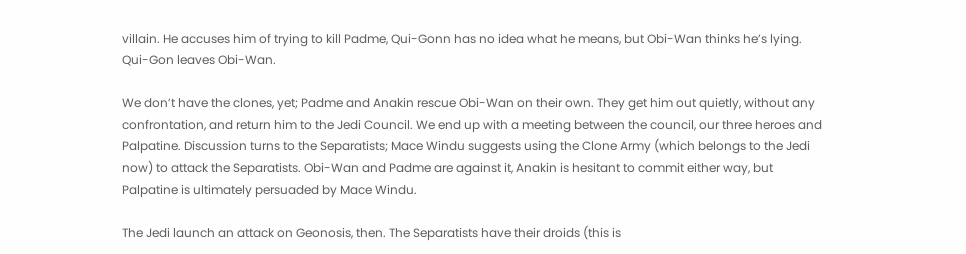villain. He accuses him of trying to kill Padme, Qui-Gonn has no idea what he means, but Obi-Wan thinks he’s lying. Qui-Gon leaves Obi-Wan.

We don’t have the clones, yet; Padme and Anakin rescue Obi-Wan on their own. They get him out quietly, without any confrontation, and return him to the Jedi Council. We end up with a meeting between the council, our three heroes and Palpatine. Discussion turns to the Separatists; Mace Windu suggests using the Clone Army (which belongs to the Jedi now) to attack the Separatists. Obi-Wan and Padme are against it, Anakin is hesitant to commit either way, but Palpatine is ultimately persuaded by Mace Windu.

The Jedi launch an attack on Geonosis, then. The Separatists have their droids (this is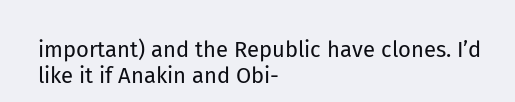important) and the Republic have clones. I’d like it if Anakin and Obi-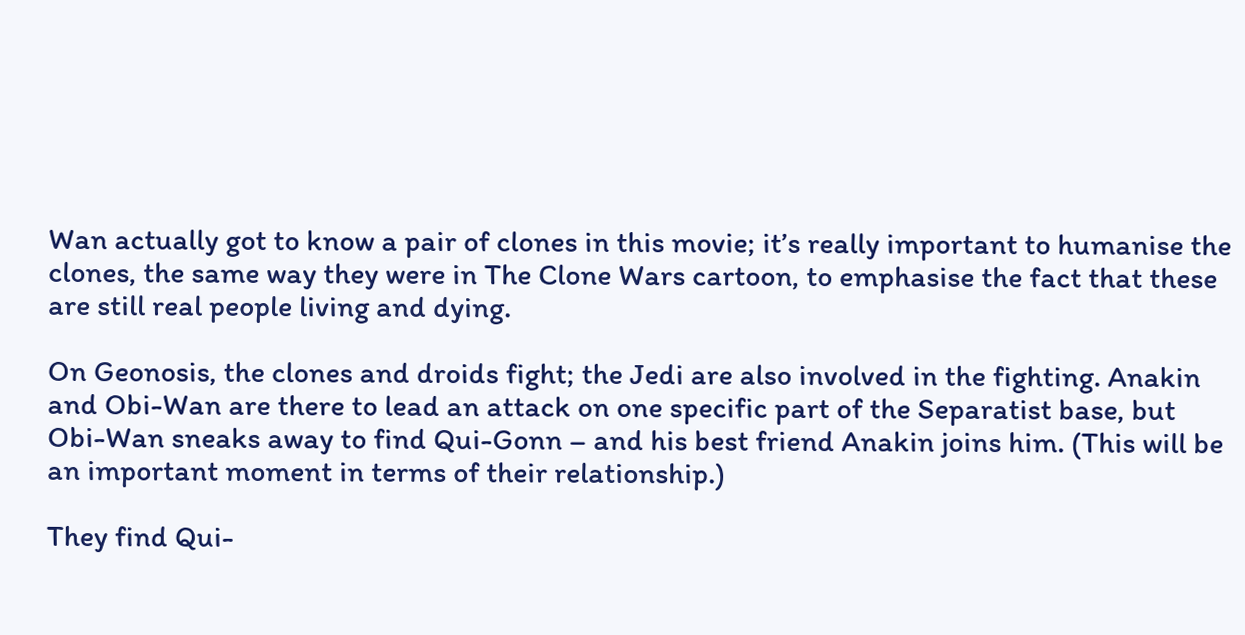Wan actually got to know a pair of clones in this movie; it’s really important to humanise the clones, the same way they were in The Clone Wars cartoon, to emphasise the fact that these are still real people living and dying.

On Geonosis, the clones and droids fight; the Jedi are also involved in the fighting. Anakin and Obi-Wan are there to lead an attack on one specific part of the Separatist base, but Obi-Wan sneaks away to find Qui-Gonn – and his best friend Anakin joins him. (This will be an important moment in terms of their relationship.)

They find Qui-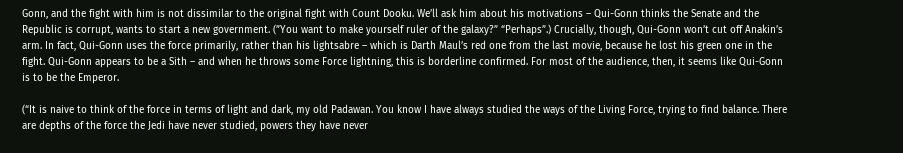Gonn, and the fight with him is not dissimilar to the original fight with Count Dooku. We’ll ask him about his motivations – Qui-Gonn thinks the Senate and the Republic is corrupt, wants to start a new government. (”You want to make yourself ruler of the galaxy?” “Perhaps”.) Crucially, though, Qui-Gonn won’t cut off Anakin’s arm. In fact, Qui-Gonn uses the force primarily, rather than his lightsabre – which is Darth Maul’s red one from the last movie, because he lost his green one in the fight. Qui-Gonn appears to be a Sith – and when he throws some Force lightning, this is borderline confirmed. For most of the audience, then, it seems like Qui-Gonn is to be the Emperor.

(“It is naive to think of the force in terms of light and dark, my old Padawan. You know I have always studied the ways of the Living Force, trying to find balance. There are depths of the force the Jedi have never studied, powers they have never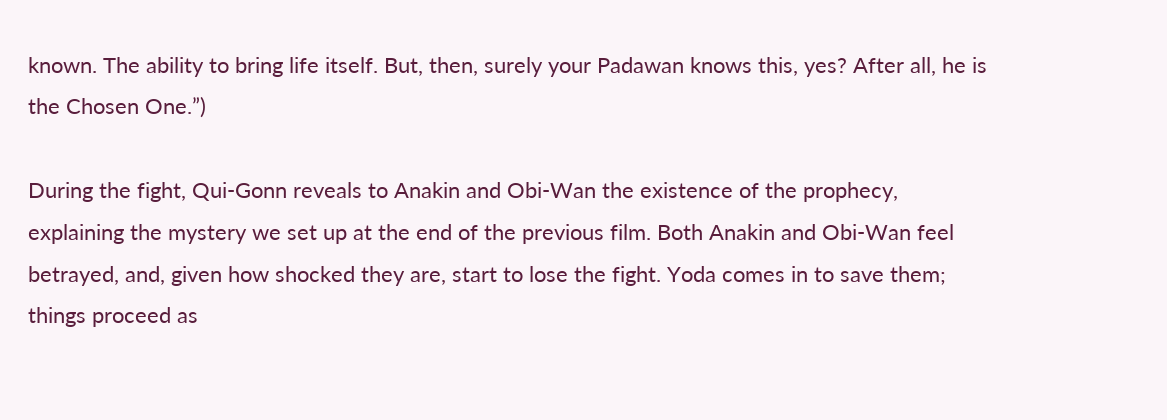known. The ability to bring life itself. But, then, surely your Padawan knows this, yes? After all, he is the Chosen One.”)

During the fight, Qui-Gonn reveals to Anakin and Obi-Wan the existence of the prophecy, explaining the mystery we set up at the end of the previous film. Both Anakin and Obi-Wan feel betrayed, and, given how shocked they are, start to lose the fight. Yoda comes in to save them; things proceed as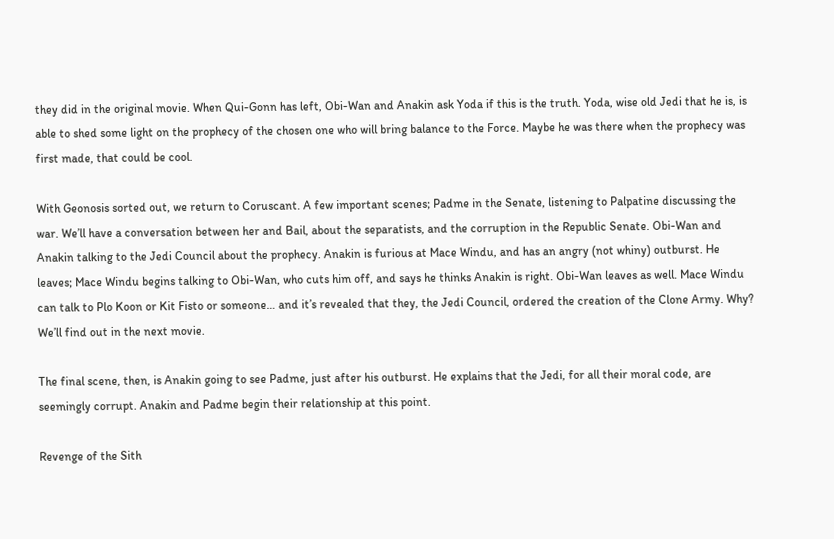they did in the original movie. When Qui-Gonn has left, Obi-Wan and Anakin ask Yoda if this is the truth. Yoda, wise old Jedi that he is, is able to shed some light on the prophecy of the chosen one who will bring balance to the Force. Maybe he was there when the prophecy was first made, that could be cool.

With Geonosis sorted out, we return to Coruscant. A few important scenes; Padme in the Senate, listening to Palpatine discussing the war. We’ll have a conversation between her and Bail, about the separatists, and the corruption in the Republic Senate. Obi-Wan and Anakin talking to the Jedi Council about the prophecy. Anakin is furious at Mace Windu, and has an angry (not whiny) outburst. He leaves; Mace Windu begins talking to Obi-Wan, who cuts him off, and says he thinks Anakin is right. Obi-Wan leaves as well. Mace Windu can talk to Plo Koon or Kit Fisto or someone… and it’s revealed that they, the Jedi Council, ordered the creation of the Clone Army. Why? We’ll find out in the next movie.

The final scene, then, is Anakin going to see Padme, just after his outburst. He explains that the Jedi, for all their moral code, are seemingly corrupt. Anakin and Padme begin their relationship at this point.

Revenge of the Sith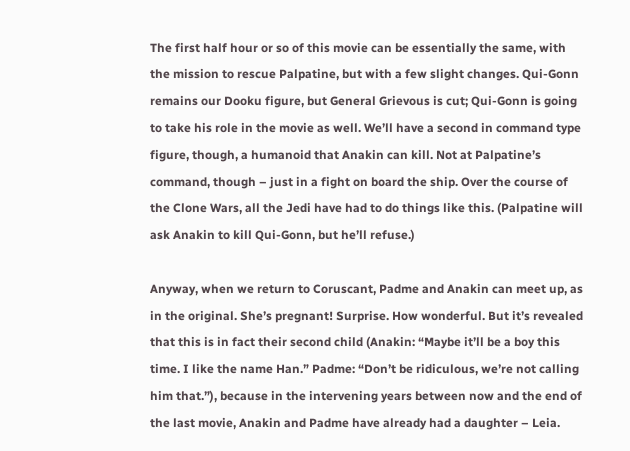The first half hour or so of this movie can be essentially the same, with the mission to rescue Palpatine, but with a few slight changes. Qui-Gonn remains our Dooku figure, but General Grievous is cut; Qui-Gonn is going to take his role in the movie as well. We’ll have a second in command type figure, though, a humanoid that Anakin can kill. Not at Palpatine’s command, though – just in a fight on board the ship. Over the course of the Clone Wars, all the Jedi have had to do things like this. (Palpatine will ask Anakin to kill Qui-Gonn, but he’ll refuse.)

Anyway, when we return to Coruscant, Padme and Anakin can meet up, as in the original. She’s pregnant! Surprise. How wonderful. But it’s revealed that this is in fact their second child (Anakin: “Maybe it’ll be a boy this time. I like the name Han.” Padme: “Don’t be ridiculous, we’re not calling him that.”), because in the intervening years between now and the end of the last movie, Anakin and Padme have already had a daughter – Leia.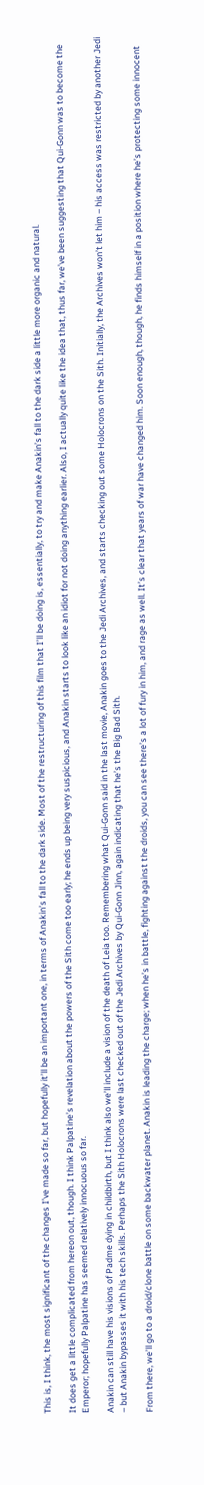This is, I think, the most significant of the changes I’ve made so far, but hopefully it’ll be an important one, in terms of Anakin’s fall to the dark side. Most of the restructuring of this film that I’ll be doing is, essentially, to try and make Anakin’s fall to the dark side a little more organic and natural.

It does get a little complicated from hereon out, though. I think Palpatine’s revelation about the powers of the Sith come too early; he ends up being very suspicious, and Anakin starts to look like an idiot for not doing anything earlier. Also, I actually quite like the idea that, thus far, we’ve been suggesting that Qui-Gonn was to become the Emperor; hopefully Palpatine has seemed relatively innocuous so far.

Anakin can still have his visions of Padme dying in childbirth, but I think also we’ll include a vision of the death of Leia too. Remembering what Qui-Gonn said in the last movie, Anakin goes to the Jedi Archives, and starts checking out some Holocrons on the Sith. Initially, the Archives won’t let him – his access was restricted by another Jedi – but Anakin bypasses it with his tech skills. Perhaps the Sith Holocrons were last checked out of the Jedi Archives by Qui-Gonn Jinn, again indicating that he’s the Big Bad Sith.

From there, we’ll go to a droid/clone battle on some backwater planet. Anakin is leading the charge; when he’s in battle, fighting against the droids, you can see there’s a lot of fury in him, and rage as well. It’s clear that years of war have changed him. Soon enough, though, he finds himself in a position where he’s protecting some innocent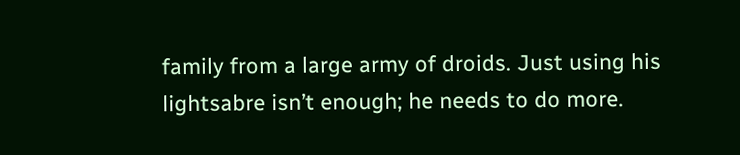family from a large army of droids. Just using his lightsabre isn’t enough; he needs to do more.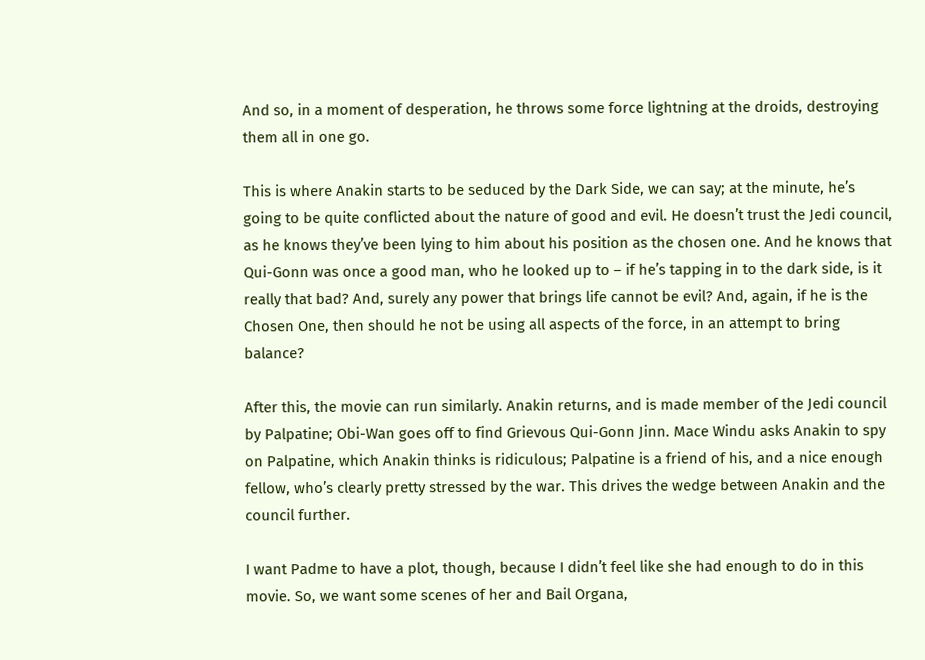And so, in a moment of desperation, he throws some force lightning at the droids, destroying them all in one go.

This is where Anakin starts to be seduced by the Dark Side, we can say; at the minute, he’s going to be quite conflicted about the nature of good and evil. He doesn’t trust the Jedi council, as he knows they’ve been lying to him about his position as the chosen one. And he knows that Qui-Gonn was once a good man, who he looked up to – if he’s tapping in to the dark side, is it really that bad? And, surely any power that brings life cannot be evil? And, again, if he is the Chosen One, then should he not be using all aspects of the force, in an attempt to bring balance?

After this, the movie can run similarly. Anakin returns, and is made member of the Jedi council by Palpatine; Obi-Wan goes off to find Grievous Qui-Gonn Jinn. Mace Windu asks Anakin to spy on Palpatine, which Anakin thinks is ridiculous; Palpatine is a friend of his, and a nice enough fellow, who’s clearly pretty stressed by the war. This drives the wedge between Anakin and the council further.

I want Padme to have a plot, though, because I didn’t feel like she had enough to do in this movie. So, we want some scenes of her and Bail Organa,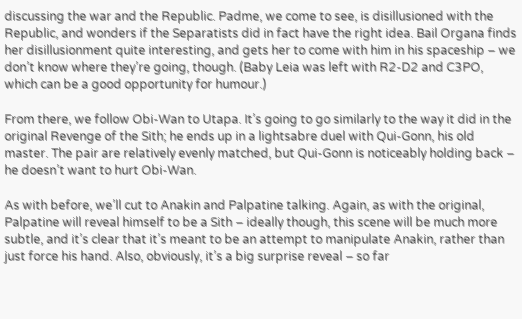discussing the war and the Republic. Padme, we come to see, is disillusioned with the Republic, and wonders if the Separatists did in fact have the right idea. Bail Organa finds her disillusionment quite interesting, and gets her to come with him in his spaceship – we don’t know where they’re going, though. (Baby Leia was left with R2-D2 and C3PO, which can be a good opportunity for humour.)

From there, we follow Obi-Wan to Utapa. It’s going to go similarly to the way it did in the original Revenge of the Sith; he ends up in a lightsabre duel with Qui-Gonn, his old master. The pair are relatively evenly matched, but Qui-Gonn is noticeably holding back – he doesn’t want to hurt Obi-Wan.

As with before, we’ll cut to Anakin and Palpatine talking. Again, as with the original, Palpatine will reveal himself to be a Sith – ideally though, this scene will be much more subtle, and it’s clear that it’s meant to be an attempt to manipulate Anakin, rather than just force his hand. Also, obviously, it’s a big surprise reveal – so far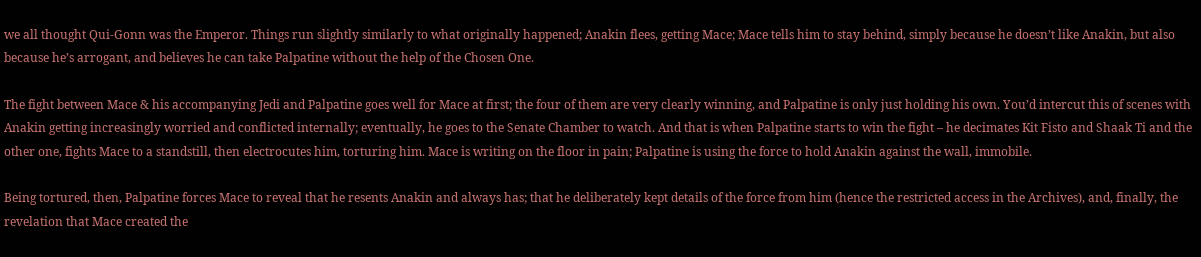we all thought Qui-Gonn was the Emperor. Things run slightly similarly to what originally happened; Anakin flees, getting Mace; Mace tells him to stay behind, simply because he doesn’t like Anakin, but also because he’s arrogant, and believes he can take Palpatine without the help of the Chosen One.

The fight between Mace & his accompanying Jedi and Palpatine goes well for Mace at first; the four of them are very clearly winning, and Palpatine is only just holding his own. You’d intercut this of scenes with Anakin getting increasingly worried and conflicted internally; eventually, he goes to the Senate Chamber to watch. And that is when Palpatine starts to win the fight – he decimates Kit Fisto and Shaak Ti and the other one, fights Mace to a standstill, then electrocutes him, torturing him. Mace is writing on the floor in pain; Palpatine is using the force to hold Anakin against the wall, immobile.

Being tortured, then, Palpatine forces Mace to reveal that he resents Anakin and always has; that he deliberately kept details of the force from him (hence the restricted access in the Archives), and, finally, the revelation that Mace created the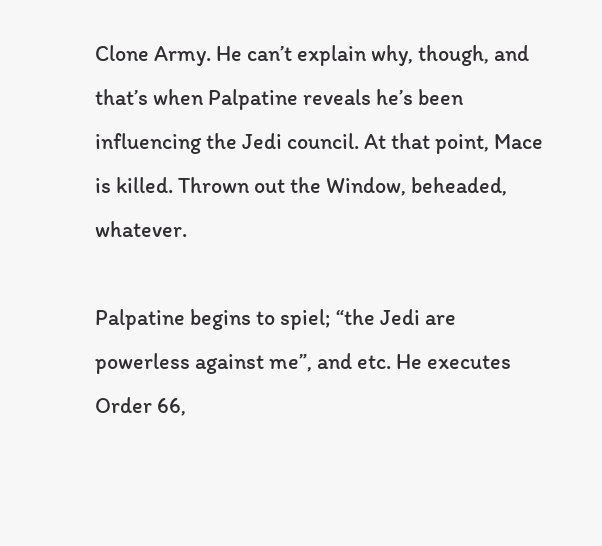Clone Army. He can’t explain why, though, and that’s when Palpatine reveals he’s been influencing the Jedi council. At that point, Mace is killed. Thrown out the Window, beheaded, whatever.

Palpatine begins to spiel; “the Jedi are powerless against me”, and etc. He executes Order 66,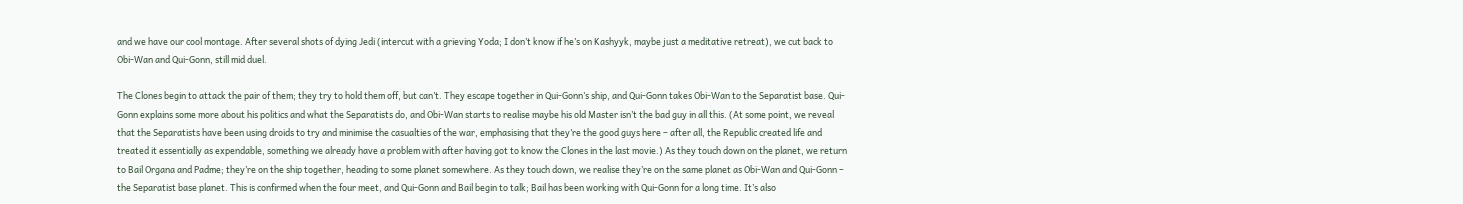and we have our cool montage. After several shots of dying Jedi (intercut with a grieving Yoda; I don’t know if he’s on Kashyyk, maybe just a meditative retreat), we cut back to Obi-Wan and Qui-Gonn, still mid duel.

The Clones begin to attack the pair of them; they try to hold them off, but can’t. They escape together in Qui-Gonn’s ship, and Qui-Gonn takes Obi-Wan to the Separatist base. Qui-Gonn explains some more about his politics and what the Separatists do, and Obi-Wan starts to realise maybe his old Master isn’t the bad guy in all this. (At some point, we reveal that the Separatists have been using droids to try and minimise the casualties of the war, emphasising that they’re the good guys here – after all, the Republic created life and treated it essentially as expendable, something we already have a problem with after having got to know the Clones in the last movie.) As they touch down on the planet, we return to Bail Organa and Padme; they’re on the ship together, heading to some planet somewhere. As they touch down, we realise they’re on the same planet as Obi-Wan and Qui-Gonn – the Separatist base planet. This is confirmed when the four meet, and Qui-Gonn and Bail begin to talk; Bail has been working with Qui-Gonn for a long time. It’s also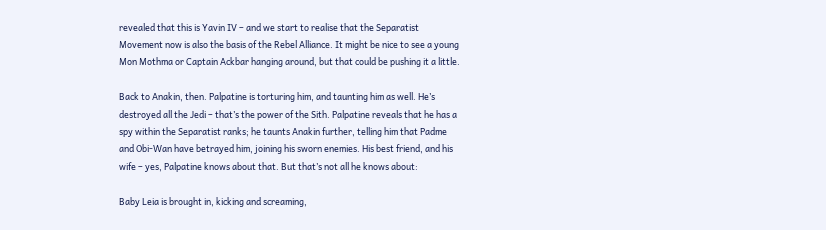revealed that this is Yavin IV – and we start to realise that the Separatist Movement now is also the basis of the Rebel Alliance. It might be nice to see a young Mon Mothma or Captain Ackbar hanging around, but that could be pushing it a little.

Back to Anakin, then. Palpatine is torturing him, and taunting him as well. He’s destroyed all the Jedi – that’s the power of the Sith. Palpatine reveals that he has a spy within the Separatist ranks; he taunts Anakin further, telling him that Padme and Obi-Wan have betrayed him, joining his sworn enemies. His best friend, and his wife – yes, Palpatine knows about that. But that’s not all he knows about:

Baby Leia is brought in, kicking and screaming,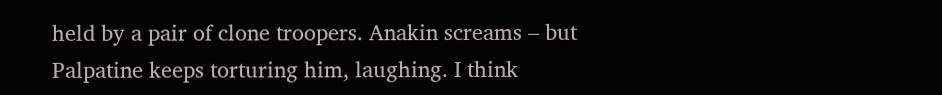held by a pair of clone troopers. Anakin screams – but Palpatine keeps torturing him, laughing. I think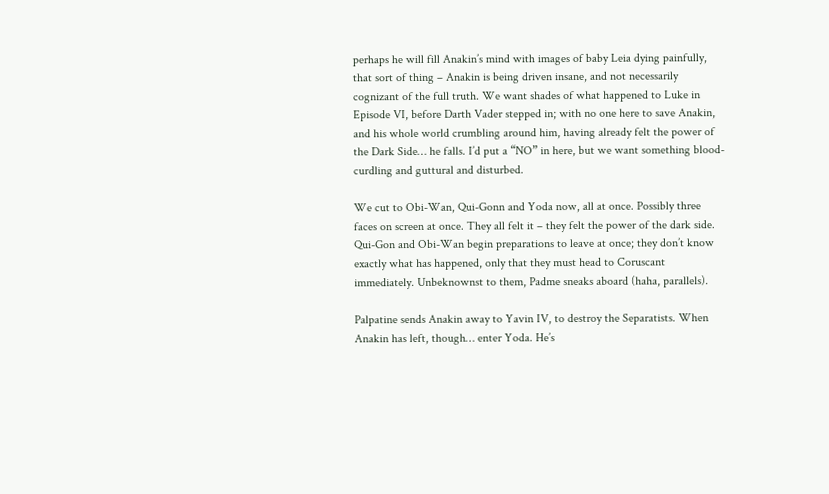perhaps he will fill Anakin’s mind with images of baby Leia dying painfully, that sort of thing – Anakin is being driven insane, and not necessarily cognizant of the full truth. We want shades of what happened to Luke in Episode VI, before Darth Vader stepped in; with no one here to save Anakin, and his whole world crumbling around him, having already felt the power of the Dark Side… he falls. I’d put a “NO” in here, but we want something blood-curdling and guttural and disturbed.

We cut to Obi-Wan, Qui-Gonn and Yoda now, all at once. Possibly three faces on screen at once. They all felt it – they felt the power of the dark side. Qui-Gon and Obi-Wan begin preparations to leave at once; they don’t know exactly what has happened, only that they must head to Coruscant immediately. Unbeknownst to them, Padme sneaks aboard (haha, parallels).

Palpatine sends Anakin away to Yavin IV, to destroy the Separatists. When Anakin has left, though… enter Yoda. He’s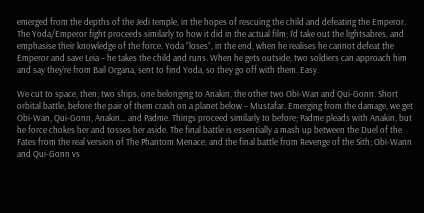emerged from the depths of the Jedi temple, in the hopes of rescuing the child and defeating the Emperor. The Yoda/Emperor fight proceeds similarly to how it did in the actual film; I’d take out the lightsabres, and emphasise their knowledge of the force. Yoda “loses”, in the end, when he realises he cannot defeat the Emperor and save Leia – he takes the child and runs. When he gets outside, two soldiers can approach him and say they’re from Bail Organa, sent to find Yoda, so they go off with them. Easy.

We cut to space, then; two ships, one belonging to Anakin, the other two Obi-Wan and Qui-Gonn. Short orbital battle, before the pair of them crash on a planet below – Mustafar. Emerging from the damage, we get Obi-Wan, Qui-Gonn, Anakin… and Padme. Things proceed similarly to before; Padme pleads with Anakin, but he force chokes her and tosses her aside. The final battle is essentially a mash up between the Duel of the Fates from the real version of The Phantom Menace, and the final battle from Revenge of the Sith; Obi-Wann and Qui-Gonn vs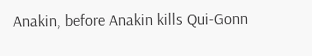Anakin, before Anakin kills Qui-Gonn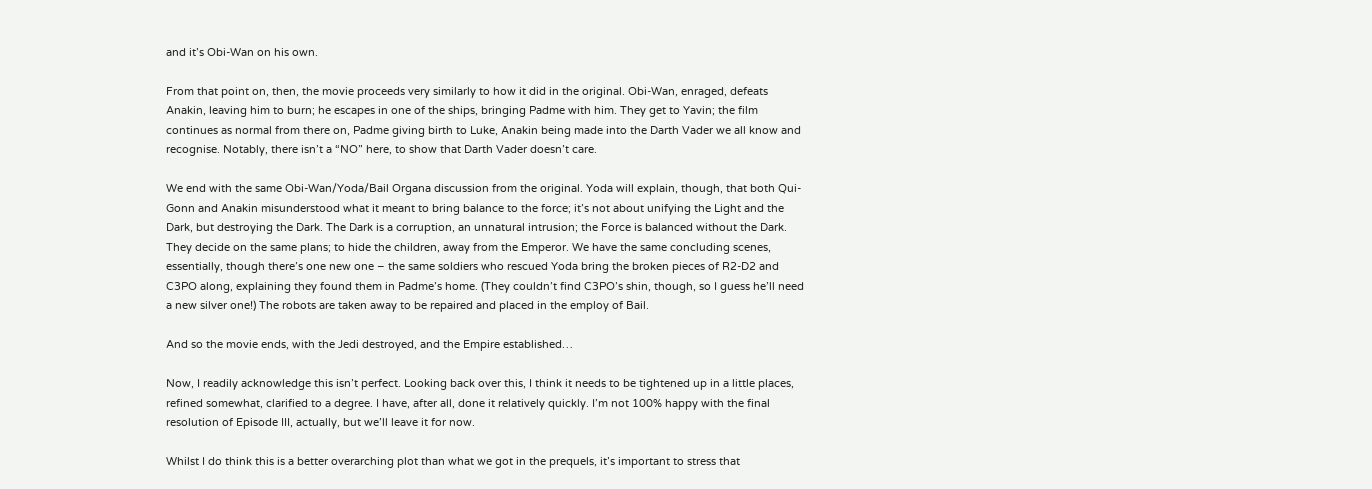and it’s Obi-Wan on his own.

From that point on, then, the movie proceeds very similarly to how it did in the original. Obi-Wan, enraged, defeats Anakin, leaving him to burn; he escapes in one of the ships, bringing Padme with him. They get to Yavin; the film continues as normal from there on, Padme giving birth to Luke, Anakin being made into the Darth Vader we all know and recognise. Notably, there isn’t a “NO” here, to show that Darth Vader doesn’t care.

We end with the same Obi-Wan/Yoda/Bail Organa discussion from the original. Yoda will explain, though, that both Qui-Gonn and Anakin misunderstood what it meant to bring balance to the force; it’s not about unifying the Light and the Dark, but destroying the Dark. The Dark is a corruption, an unnatural intrusion; the Force is balanced without the Dark. They decide on the same plans; to hide the children, away from the Emperor. We have the same concluding scenes, essentially, though there’s one new one – the same soldiers who rescued Yoda bring the broken pieces of R2-D2 and C3PO along, explaining they found them in Padme’s home. (They couldn’t find C3PO’s shin, though, so I guess he’ll need a new silver one!) The robots are taken away to be repaired and placed in the employ of Bail.

And so the movie ends, with the Jedi destroyed, and the Empire established…

Now, I readily acknowledge this isn’t perfect. Looking back over this, I think it needs to be tightened up in a little places, refined somewhat, clarified to a degree. I have, after all, done it relatively quickly. I’m not 100% happy with the final resolution of Episode III, actually, but we’ll leave it for now.

Whilst I do think this is a better overarching plot than what we got in the prequels, it’s important to stress that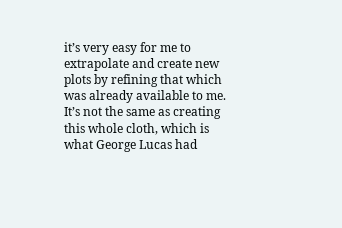it’s very easy for me to extrapolate and create new plots by refining that which was already available to me. It’s not the same as creating this whole cloth, which is what George Lucas had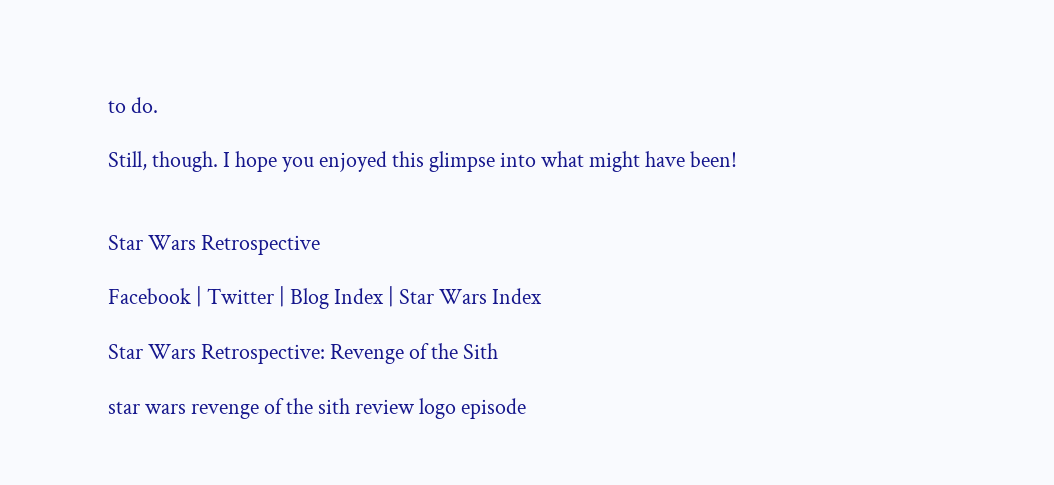to do.

Still, though. I hope you enjoyed this glimpse into what might have been!


Star Wars Retrospective

Facebook | Twitter | Blog Index | Star Wars Index

Star Wars Retrospective: Revenge of the Sith

star wars revenge of the sith review logo episode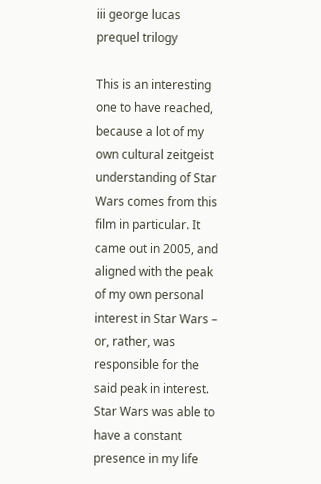iii george lucas prequel trilogy

This is an interesting one to have reached, because a lot of my own cultural zeitgeist understanding of Star Wars comes from this film in particular. It came out in 2005, and aligned with the peak of my own personal interest in Star Wars – or, rather, was responsible for the said peak in interest. Star Wars was able to have a constant presence in my life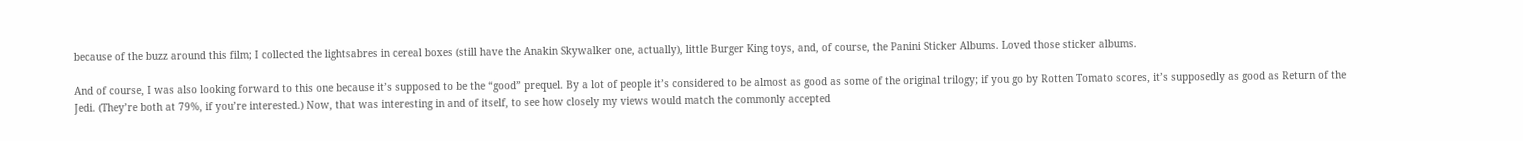because of the buzz around this film; I collected the lightsabres in cereal boxes (still have the Anakin Skywalker one, actually), little Burger King toys, and, of course, the Panini Sticker Albums. Loved those sticker albums.

And of course, I was also looking forward to this one because it’s supposed to be the “good” prequel. By a lot of people it’s considered to be almost as good as some of the original trilogy; if you go by Rotten Tomato scores, it’s supposedly as good as Return of the Jedi. (They’re both at 79%, if you’re interested.) Now, that was interesting in and of itself, to see how closely my views would match the commonly accepted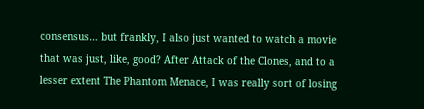consensus… but frankly, I also just wanted to watch a movie that was just, like, good? After Attack of the Clones, and to a lesser extent The Phantom Menace, I was really sort of losing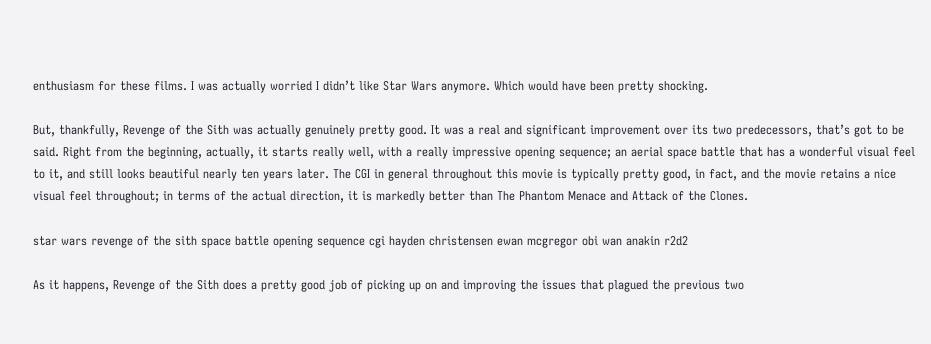enthusiasm for these films. I was actually worried I didn’t like Star Wars anymore. Which would have been pretty shocking.

But, thankfully, Revenge of the Sith was actually genuinely pretty good. It was a real and significant improvement over its two predecessors, that’s got to be said. Right from the beginning, actually, it starts really well, with a really impressive opening sequence; an aerial space battle that has a wonderful visual feel to it, and still looks beautiful nearly ten years later. The CGI in general throughout this movie is typically pretty good, in fact, and the movie retains a nice visual feel throughout; in terms of the actual direction, it is markedly better than The Phantom Menace and Attack of the Clones.

star wars revenge of the sith space battle opening sequence cgi hayden christensen ewan mcgregor obi wan anakin r2d2

As it happens, Revenge of the Sith does a pretty good job of picking up on and improving the issues that plagued the previous two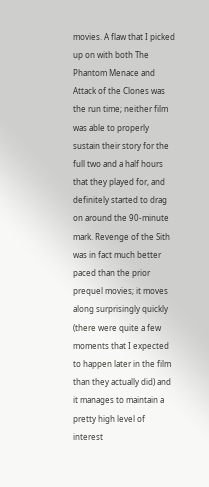movies. A flaw that I picked up on with both The Phantom Menace and Attack of the Clones was the run time; neither film was able to properly sustain their story for the full two and a half hours that they played for, and definitely started to drag on around the 90-minute mark. Revenge of the Sith was in fact much better paced than the prior prequel movies; it moves along surprisingly quickly (there were quite a few moments that I expected to happen later in the film than they actually did) and it manages to maintain a pretty high level of interest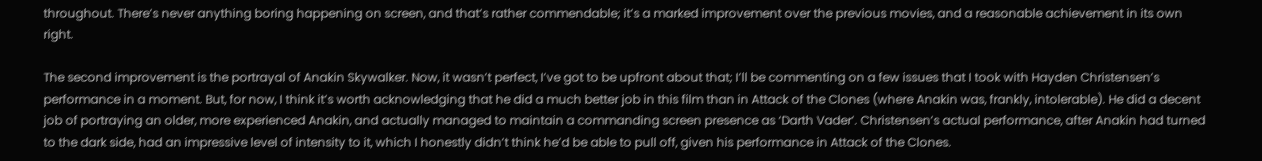throughout. There’s never anything boring happening on screen, and that’s rather commendable; it’s a marked improvement over the previous movies, and a reasonable achievement in its own right.

The second improvement is the portrayal of Anakin Skywalker. Now, it wasn’t perfect, I’ve got to be upfront about that; I’ll be commenting on a few issues that I took with Hayden Christensen’s performance in a moment. But, for now, I think it’s worth acknowledging that he did a much better job in this film than in Attack of the Clones (where Anakin was, frankly, intolerable). He did a decent job of portraying an older, more experienced Anakin, and actually managed to maintain a commanding screen presence as ‘Darth Vader’. Christensen’s actual performance, after Anakin had turned to the dark side, had an impressive level of intensity to it, which I honestly didn’t think he’d be able to pull off, given his performance in Attack of the Clones.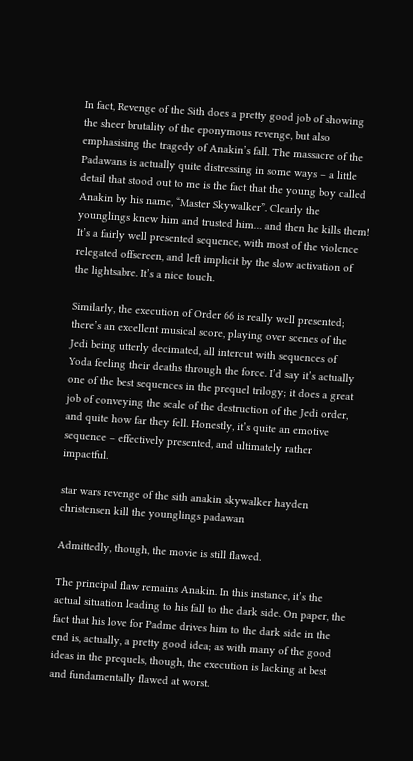In fact, Revenge of the Sith does a pretty good job of showing the sheer brutality of the eponymous revenge, but also emphasising the tragedy of Anakin’s fall. The massacre of the Padawans is actually quite distressing in some ways – a little detail that stood out to me is the fact that the young boy called Anakin by his name, “Master Skywalker”. Clearly the younglings knew him and trusted him… and then he kills them! It’s a fairly well presented sequence, with most of the violence relegated offscreen, and left implicit by the slow activation of the lightsabre. It’s a nice touch.

Similarly, the execution of Order 66 is really well presented; there’s an excellent musical score, playing over scenes of the Jedi being utterly decimated, all intercut with sequences of Yoda feeling their deaths through the force. I’d say it’s actually one of the best sequences in the prequel trilogy; it does a great job of conveying the scale of the destruction of the Jedi order, and quite how far they fell. Honestly, it’s quite an emotive sequence – effectively presented, and ultimately rather impactful.

star wars revenge of the sith anakin skywalker hayden christensen kill the younglings padawan

Admittedly, though, the movie is still flawed.

The principal flaw remains Anakin. In this instance, it’s the actual situation leading to his fall to the dark side. On paper, the fact that his love for Padme drives him to the dark side in the end is, actually, a pretty good idea; as with many of the good ideas in the prequels, though, the execution is lacking at best and fundamentally flawed at worst.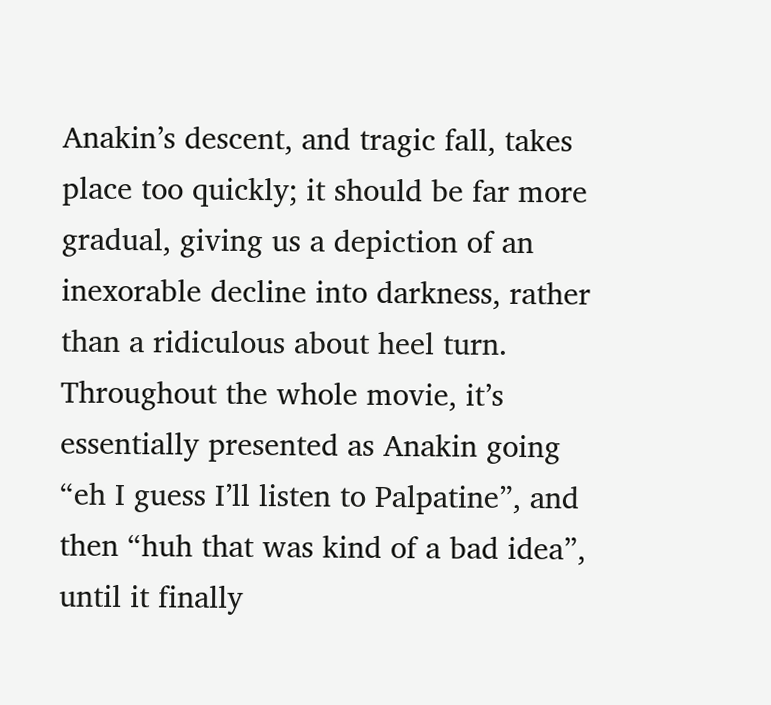Anakin’s descent, and tragic fall, takes place too quickly; it should be far more gradual, giving us a depiction of an inexorable decline into darkness, rather than a ridiculous about heel turn. Throughout the whole movie, it’s essentially presented as Anakin going “eh I guess I’ll listen to Palpatine”, and then “huh that was kind of a bad idea”, until it finally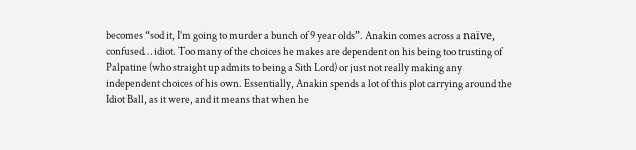becomes “sod it, I’m going to murder a bunch of 9 year olds”. Anakin comes across a naïve, confused… idiot. Too many of the choices he makes are dependent on his being too trusting of Palpatine (who straight up admits to being a Sith Lord) or just not really making any independent choices of his own. Essentially, Anakin spends a lot of this plot carrying around the Idiot Ball, as it were, and it means that when he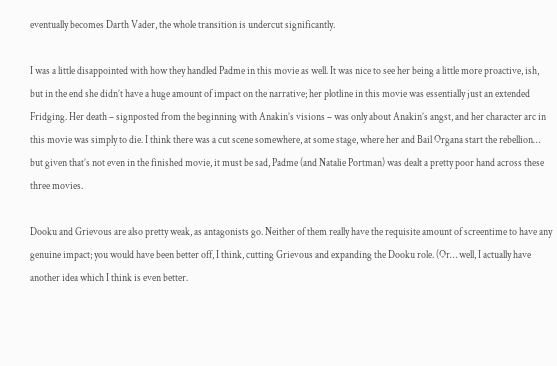eventually becomes Darth Vader, the whole transition is undercut significantly.

I was a little disappointed with how they handled Padme in this movie as well. It was nice to see her being a little more proactive, ish, but in the end she didn’t have a huge amount of impact on the narrative; her plotline in this movie was essentially just an extended Fridging. Her death – signposted from the beginning with Anakin’s visions – was only about Anakin’s angst, and her character arc in this movie was simply to die. I think there was a cut scene somewhere, at some stage, where her and Bail Organa start the rebellion… but given that’s not even in the finished movie, it must be sad, Padme (and Natalie Portman) was dealt a pretty poor hand across these three movies.

Dooku and Grievous are also pretty weak, as antagonists go. Neither of them really have the requisite amount of screentime to have any genuine impact; you would have been better off, I think, cutting Grievous and expanding the Dooku role. (Or… well, I actually have another idea which I think is even better.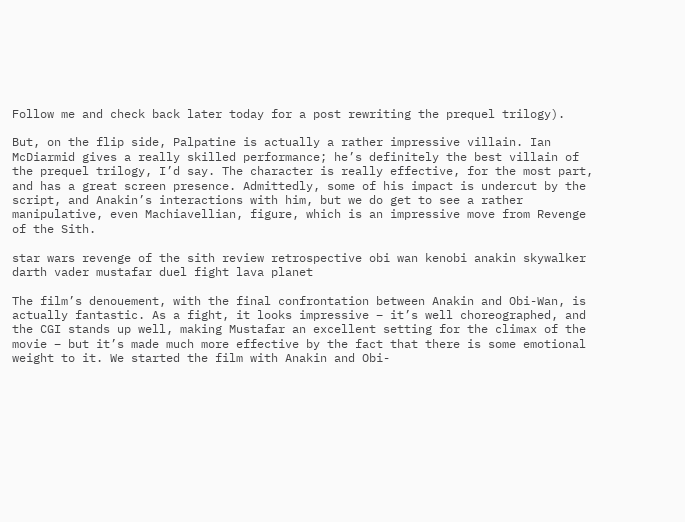Follow me and check back later today for a post rewriting the prequel trilogy).

But, on the flip side, Palpatine is actually a rather impressive villain. Ian McDiarmid gives a really skilled performance; he’s definitely the best villain of the prequel trilogy, I’d say. The character is really effective, for the most part, and has a great screen presence. Admittedly, some of his impact is undercut by the script, and Anakin’s interactions with him, but we do get to see a rather manipulative, even Machiavellian, figure, which is an impressive move from Revenge of the Sith.

star wars revenge of the sith review retrospective obi wan kenobi anakin skywalker darth vader mustafar duel fight lava planet

The film’s denouement, with the final confrontation between Anakin and Obi-Wan, is actually fantastic. As a fight, it looks impressive – it’s well choreographed, and the CGI stands up well, making Mustafar an excellent setting for the climax of the movie – but it’s made much more effective by the fact that there is some emotional weight to it. We started the film with Anakin and Obi-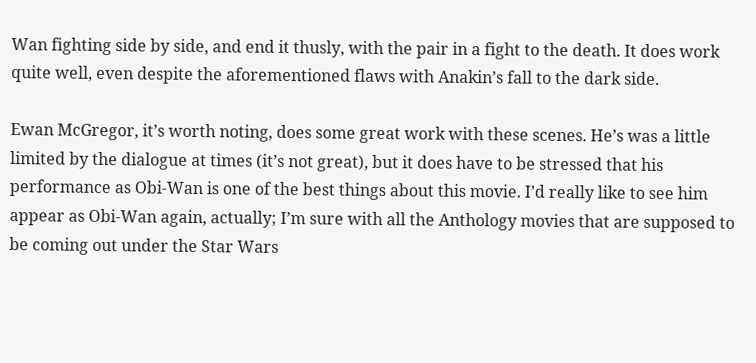Wan fighting side by side, and end it thusly, with the pair in a fight to the death. It does work quite well, even despite the aforementioned flaws with Anakin’s fall to the dark side.

Ewan McGregor, it’s worth noting, does some great work with these scenes. He’s was a little limited by the dialogue at times (it’s not great), but it does have to be stressed that his performance as Obi-Wan is one of the best things about this movie. I’d really like to see him appear as Obi-Wan again, actually; I’m sure with all the Anthology movies that are supposed to be coming out under the Star Wars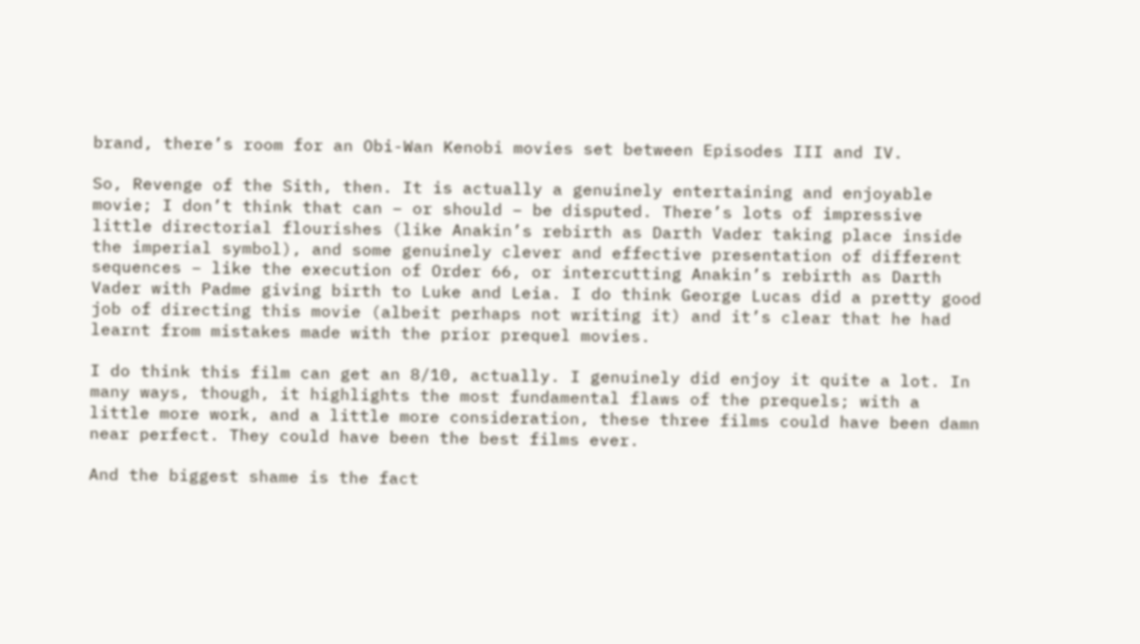brand, there’s room for an Obi-Wan Kenobi movies set between Episodes III and IV.

So, Revenge of the Sith, then. It is actually a genuinely entertaining and enjoyable movie; I don’t think that can – or should – be disputed. There’s lots of impressive little directorial flourishes (like Anakin’s rebirth as Darth Vader taking place inside the imperial symbol), and some genuinely clever and effective presentation of different sequences – like the execution of Order 66, or intercutting Anakin’s rebirth as Darth Vader with Padme giving birth to Luke and Leia. I do think George Lucas did a pretty good job of directing this movie (albeit perhaps not writing it) and it’s clear that he had learnt from mistakes made with the prior prequel movies.

I do think this film can get an 8/10, actually. I genuinely did enjoy it quite a lot. In many ways, though, it highlights the most fundamental flaws of the prequels; with a little more work, and a little more consideration, these three films could have been damn near perfect. They could have been the best films ever.

And the biggest shame is the fact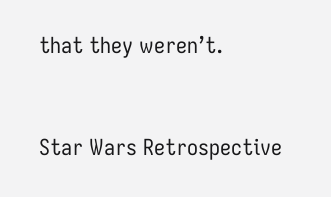that they weren’t.


Star Wars Retrospective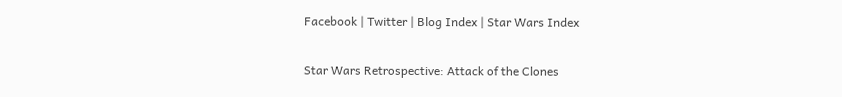Facebook | Twitter | Blog Index | Star Wars Index

Star Wars Retrospective: Attack of the Clones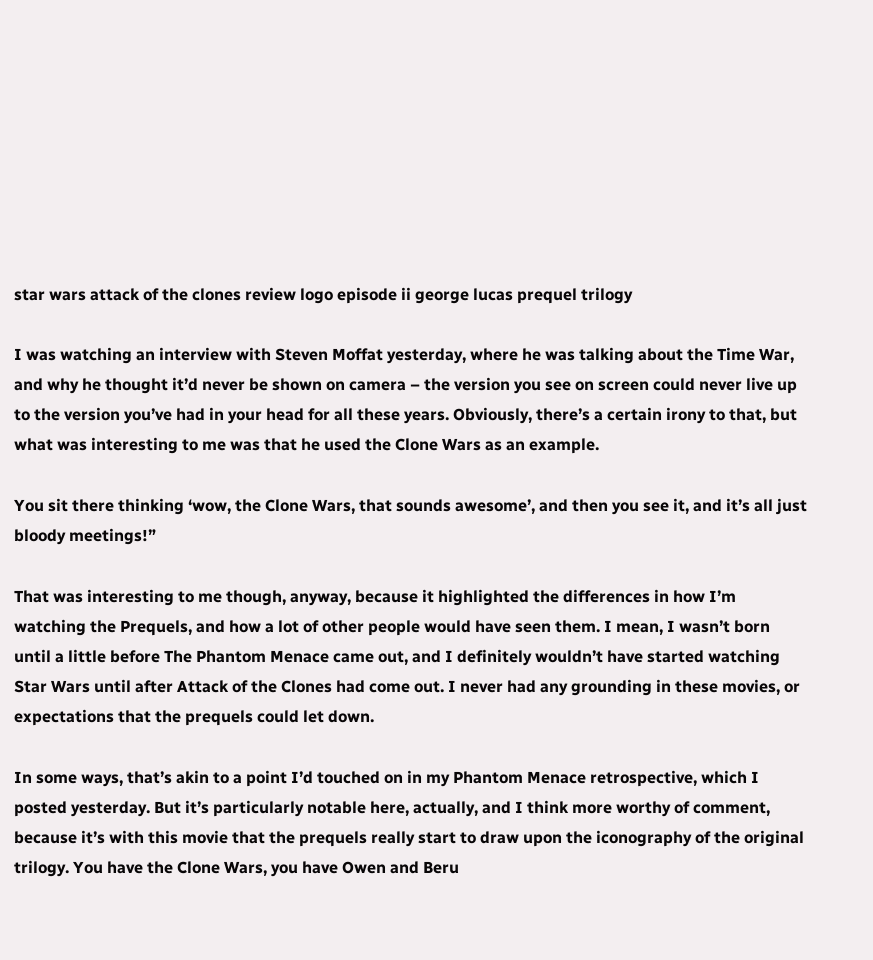star wars attack of the clones review logo episode ii george lucas prequel trilogy

I was watching an interview with Steven Moffat yesterday, where he was talking about the Time War, and why he thought it’d never be shown on camera – the version you see on screen could never live up to the version you’ve had in your head for all these years. Obviously, there’s a certain irony to that, but what was interesting to me was that he used the Clone Wars as an example.

You sit there thinking ‘wow, the Clone Wars, that sounds awesome’, and then you see it, and it’s all just bloody meetings!”

That was interesting to me though, anyway, because it highlighted the differences in how I’m watching the Prequels, and how a lot of other people would have seen them. I mean, I wasn’t born until a little before The Phantom Menace came out, and I definitely wouldn’t have started watching Star Wars until after Attack of the Clones had come out. I never had any grounding in these movies, or expectations that the prequels could let down.

In some ways, that’s akin to a point I’d touched on in my Phantom Menace retrospective, which I posted yesterday. But it’s particularly notable here, actually, and I think more worthy of comment, because it’s with this movie that the prequels really start to draw upon the iconography of the original trilogy. You have the Clone Wars, you have Owen and Beru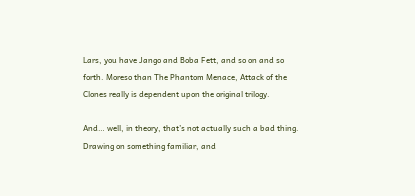Lars, you have Jango and Boba Fett, and so on and so forth. Moreso than The Phantom Menace, Attack of the Clones really is dependent upon the original trilogy.

And… well, in theory, that’s not actually such a bad thing. Drawing on something familiar, and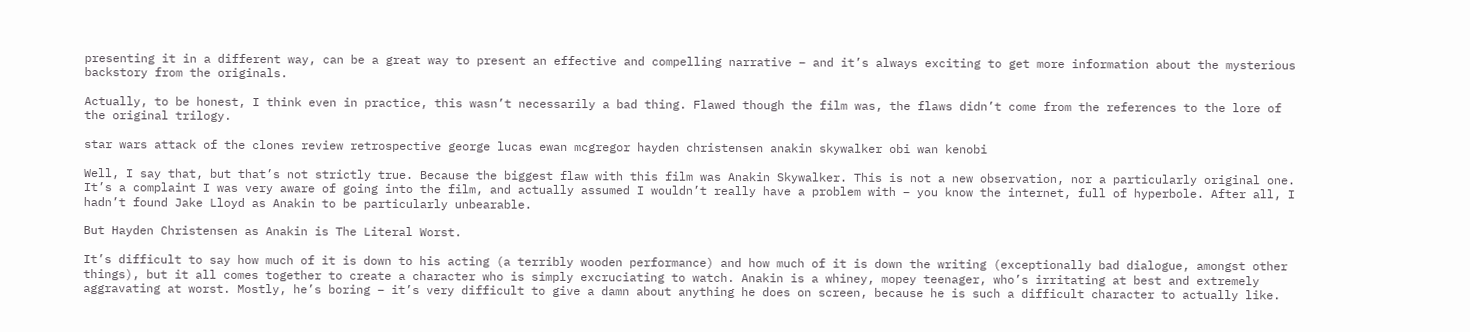presenting it in a different way, can be a great way to present an effective and compelling narrative – and it’s always exciting to get more information about the mysterious backstory from the originals.

Actually, to be honest, I think even in practice, this wasn’t necessarily a bad thing. Flawed though the film was, the flaws didn’t come from the references to the lore of the original trilogy.

star wars attack of the clones review retrospective george lucas ewan mcgregor hayden christensen anakin skywalker obi wan kenobi

Well, I say that, but that’s not strictly true. Because the biggest flaw with this film was Anakin Skywalker. This is not a new observation, nor a particularly original one. It’s a complaint I was very aware of going into the film, and actually assumed I wouldn’t really have a problem with – you know the internet, full of hyperbole. After all, I hadn’t found Jake Lloyd as Anakin to be particularly unbearable.

But Hayden Christensen as Anakin is The Literal Worst.

It’s difficult to say how much of it is down to his acting (a terribly wooden performance) and how much of it is down the writing (exceptionally bad dialogue, amongst other things), but it all comes together to create a character who is simply excruciating to watch. Anakin is a whiney, mopey teenager, who’s irritating at best and extremely aggravating at worst. Mostly, he’s boring – it’s very difficult to give a damn about anything he does on screen, because he is such a difficult character to actually like.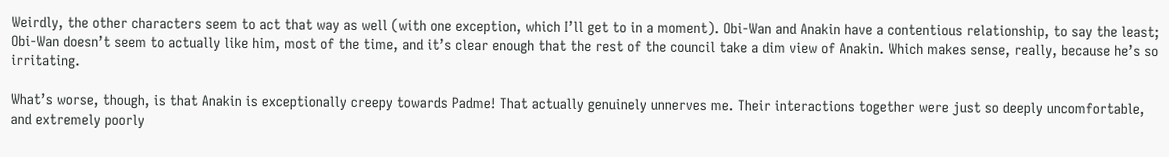Weirdly, the other characters seem to act that way as well (with one exception, which I’ll get to in a moment). Obi-Wan and Anakin have a contentious relationship, to say the least; Obi-Wan doesn’t seem to actually like him, most of the time, and it’s clear enough that the rest of the council take a dim view of Anakin. Which makes sense, really, because he’s so irritating.

What’s worse, though, is that Anakin is exceptionally creepy towards Padme! That actually genuinely unnerves me. Their interactions together were just so deeply uncomfortable, and extremely poorly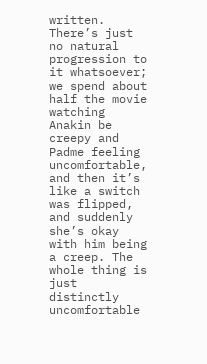written. There’s just no natural progression to it whatsoever; we spend about half the movie watching Anakin be creepy and Padme feeling uncomfortable, and then it’s like a switch was flipped, and suddenly she’s okay with him being a creep. The whole thing is just distinctly uncomfortable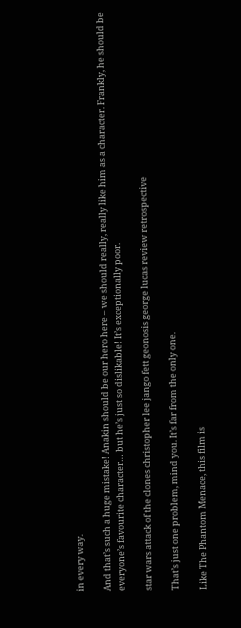in every way.

And that’s such a huge mistake! Anakin should be our hero here – we should really, really like him as a character. Frankly, he should be everyone’s favourite character… but he’s just so dislikable! It’s exceptionally poor.

star wars attack of the clones christopher lee jango fett geonosis george lucas review retrospective

That’s just one problem, mind you. It’s far from the only one.

Like The Phantom Menace, this film is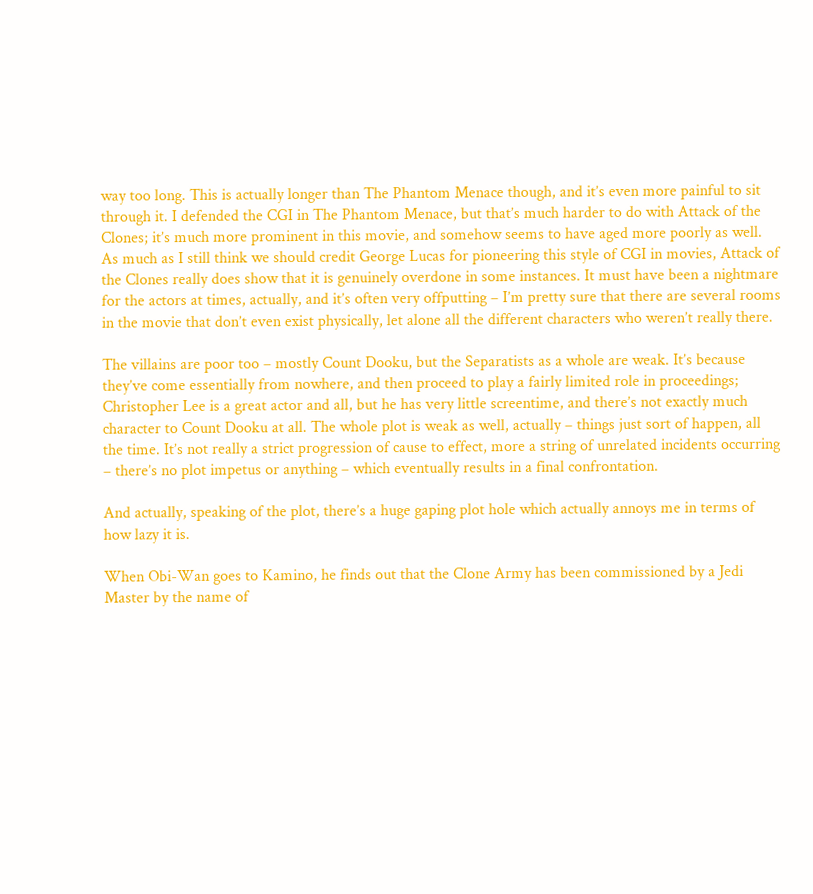way too long. This is actually longer than The Phantom Menace though, and it’s even more painful to sit through it. I defended the CGI in The Phantom Menace, but that’s much harder to do with Attack of the Clones; it’s much more prominent in this movie, and somehow seems to have aged more poorly as well. As much as I still think we should credit George Lucas for pioneering this style of CGI in movies, Attack of the Clones really does show that it is genuinely overdone in some instances. It must have been a nightmare for the actors at times, actually, and it’s often very offputting – I’m pretty sure that there are several rooms in the movie that don’t even exist physically, let alone all the different characters who weren’t really there.

The villains are poor too – mostly Count Dooku, but the Separatists as a whole are weak. It’s because they’ve come essentially from nowhere, and then proceed to play a fairly limited role in proceedings; Christopher Lee is a great actor and all, but he has very little screentime, and there’s not exactly much character to Count Dooku at all. The whole plot is weak as well, actually – things just sort of happen, all the time. It’s not really a strict progression of cause to effect, more a string of unrelated incidents occurring – there’s no plot impetus or anything – which eventually results in a final confrontation.

And actually, speaking of the plot, there’s a huge gaping plot hole which actually annoys me in terms of how lazy it is.

When Obi-Wan goes to Kamino, he finds out that the Clone Army has been commissioned by a Jedi Master by the name of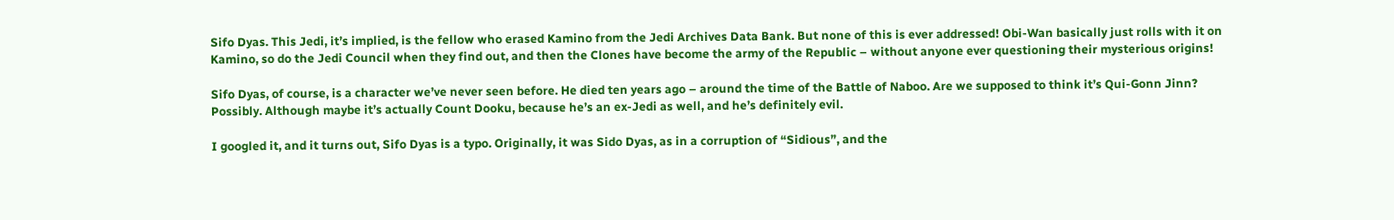Sifo Dyas. This Jedi, it’s implied, is the fellow who erased Kamino from the Jedi Archives Data Bank. But none of this is ever addressed! Obi-Wan basically just rolls with it on Kamino, so do the Jedi Council when they find out, and then the Clones have become the army of the Republic – without anyone ever questioning their mysterious origins!

Sifo Dyas, of course, is a character we’ve never seen before. He died ten years ago – around the time of the Battle of Naboo. Are we supposed to think it’s Qui-Gonn Jinn? Possibly. Although maybe it’s actually Count Dooku, because he’s an ex-Jedi as well, and he’s definitely evil.

I googled it, and it turns out, Sifo Dyas is a typo. Originally, it was Sido Dyas, as in a corruption of “Sidious”, and the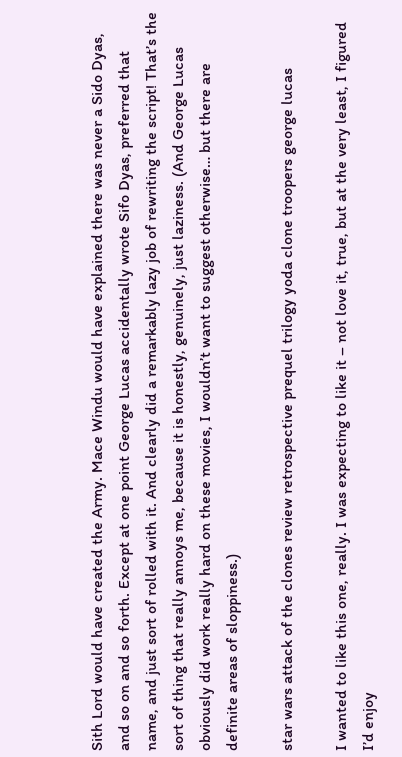Sith Lord would have created the Army. Mace Windu would have explained there was never a Sido Dyas, and so on and so forth. Except at one point George Lucas accidentally wrote Sifo Dyas, preferred that name, and just sort of rolled with it. And clearly did a remarkably lazy job of rewriting the script! That’s the sort of thing that really annoys me, because it is honestly, genuinely, just laziness. (And George Lucas obviously did work really hard on these movies, I wouldn’t want to suggest otherwise… but there are definite areas of sloppiness.)

star wars attack of the clones review retrospective prequel trilogy yoda clone troopers george lucas

I wanted to like this one, really. I was expecting to like it – not love it, true, but at the very least, I figured I’d enjoy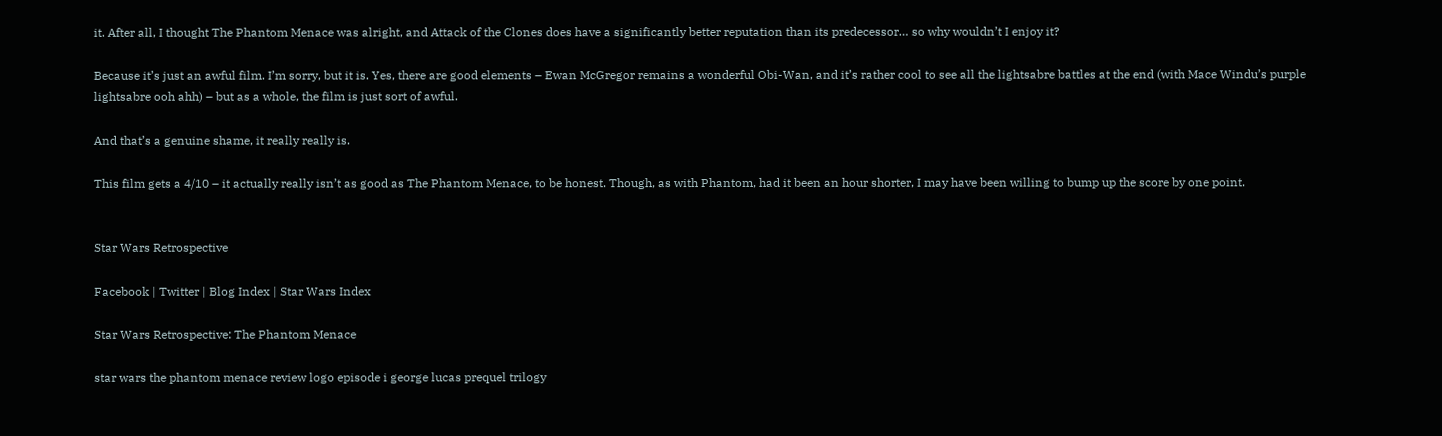it. After all, I thought The Phantom Menace was alright, and Attack of the Clones does have a significantly better reputation than its predecessor… so why wouldn’t I enjoy it?

Because it’s just an awful film. I’m sorry, but it is. Yes, there are good elements – Ewan McGregor remains a wonderful Obi-Wan, and it’s rather cool to see all the lightsabre battles at the end (with Mace Windu’s purple lightsabre ooh ahh) – but as a whole, the film is just sort of awful.

And that’s a genuine shame, it really really is.

This film gets a 4/10 – it actually really isn’t as good as The Phantom Menace, to be honest. Though, as with Phantom, had it been an hour shorter, I may have been willing to bump up the score by one point.


Star Wars Retrospective

Facebook | Twitter | Blog Index | Star Wars Index

Star Wars Retrospective: The Phantom Menace

star wars the phantom menace review logo episode i george lucas prequel trilogy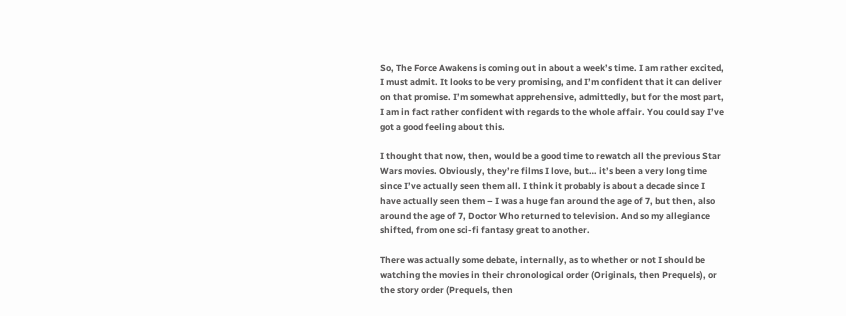So, The Force Awakens is coming out in about a week’s time. I am rather excited, I must admit. It looks to be very promising, and I’m confident that it can deliver on that promise. I’m somewhat apprehensive, admittedly, but for the most part, I am in fact rather confident with regards to the whole affair. You could say I’ve got a good feeling about this.

I thought that now, then, would be a good time to rewatch all the previous Star Wars movies. Obviously, they’re films I love, but… it’s been a very long time since I’ve actually seen them all. I think it probably is about a decade since I have actually seen them – I was a huge fan around the age of 7, but then, also around the age of 7, Doctor Who returned to television. And so my allegiance shifted, from one sci-fi fantasy great to another.

There was actually some debate, internally, as to whether or not I should be watching the movies in their chronological order (Originals, then Prequels), or the story order (Prequels, then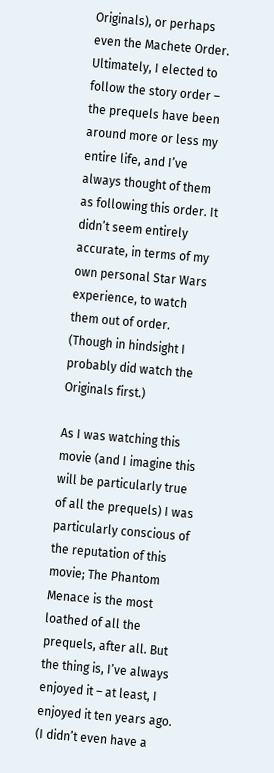Originals), or perhaps even the Machete Order. Ultimately, I elected to follow the story order – the prequels have been around more or less my entire life, and I’ve always thought of them as following this order. It didn’t seem entirely accurate, in terms of my own personal Star Wars experience, to watch them out of order. (Though in hindsight I probably did watch the Originals first.)

As I was watching this movie (and I imagine this will be particularly true of all the prequels) I was particularly conscious of the reputation of this movie; The Phantom Menace is the most loathed of all the prequels, after all. But the thing is, I’ve always enjoyed it – at least, I enjoyed it ten years ago. (I didn’t even have a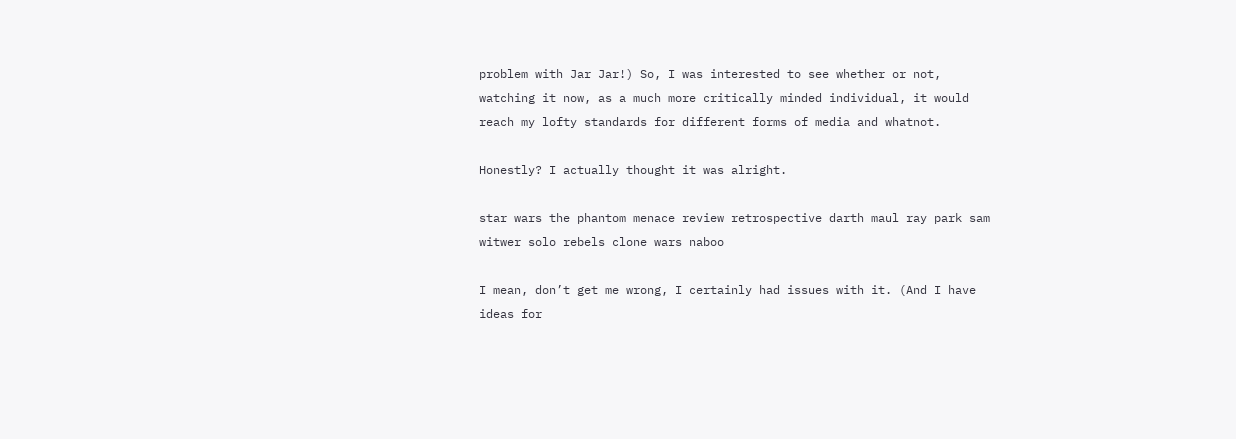problem with Jar Jar!) So, I was interested to see whether or not, watching it now, as a much more critically minded individual, it would reach my lofty standards for different forms of media and whatnot.

Honestly? I actually thought it was alright.

star wars the phantom menace review retrospective darth maul ray park sam witwer solo rebels clone wars naboo

I mean, don’t get me wrong, I certainly had issues with it. (And I have ideas for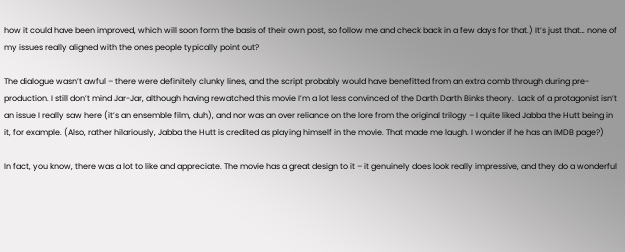how it could have been improved, which will soon form the basis of their own post, so follow me and check back in a few days for that.) It’s just that… none of my issues really aligned with the ones people typically point out?

The dialogue wasn’t awful – there were definitely clunky lines, and the script probably would have benefitted from an extra comb through during pre-production. I still don’t mind Jar-Jar, although having rewatched this movie I’m a lot less convinced of the Darth Darth Binks theory.  Lack of a protagonist isn’t an issue I really saw here (it’s an ensemble film, duh), and nor was an over reliance on the lore from the original trilogy – I quite liked Jabba the Hutt being in it, for example. (Also, rather hilariously, Jabba the Hutt is credited as playing himself in the movie. That made me laugh. I wonder if he has an IMDB page?)

In fact, you know, there was a lot to like and appreciate. The movie has a great design to it – it genuinely does look really impressive, and they do a wonderful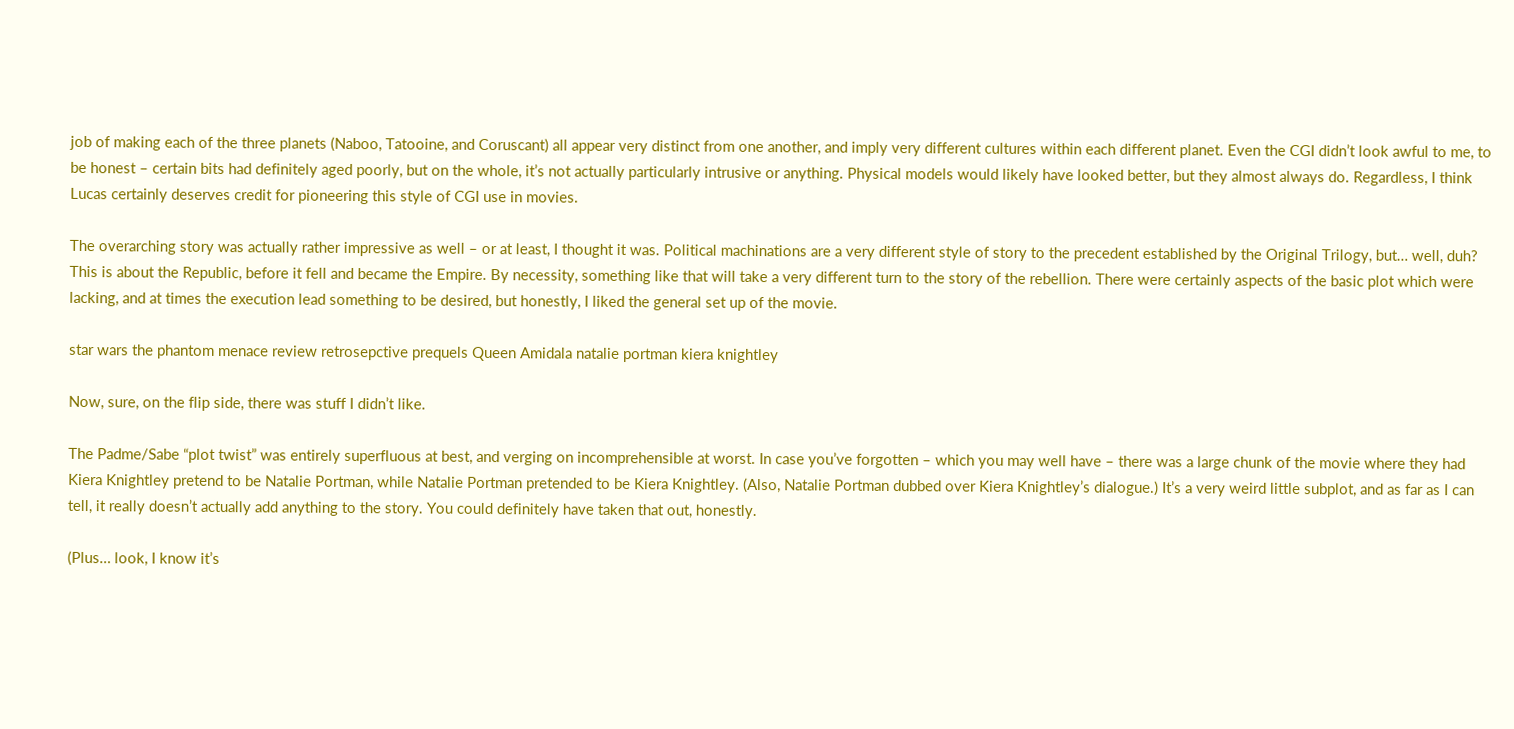job of making each of the three planets (Naboo, Tatooine, and Coruscant) all appear very distinct from one another, and imply very different cultures within each different planet. Even the CGI didn’t look awful to me, to be honest – certain bits had definitely aged poorly, but on the whole, it’s not actually particularly intrusive or anything. Physical models would likely have looked better, but they almost always do. Regardless, I think Lucas certainly deserves credit for pioneering this style of CGI use in movies.

The overarching story was actually rather impressive as well – or at least, I thought it was. Political machinations are a very different style of story to the precedent established by the Original Trilogy, but… well, duh? This is about the Republic, before it fell and became the Empire. By necessity, something like that will take a very different turn to the story of the rebellion. There were certainly aspects of the basic plot which were lacking, and at times the execution lead something to be desired, but honestly, I liked the general set up of the movie.

star wars the phantom menace review retrosepctive prequels Queen Amidala natalie portman kiera knightley

Now, sure, on the flip side, there was stuff I didn’t like.

The Padme/Sabe “plot twist” was entirely superfluous at best, and verging on incomprehensible at worst. In case you’ve forgotten – which you may well have – there was a large chunk of the movie where they had Kiera Knightley pretend to be Natalie Portman, while Natalie Portman pretended to be Kiera Knightley. (Also, Natalie Portman dubbed over Kiera Knightley’s dialogue.) It’s a very weird little subplot, and as far as I can tell, it really doesn’t actually add anything to the story. You could definitely have taken that out, honestly.

(Plus… look, I know it’s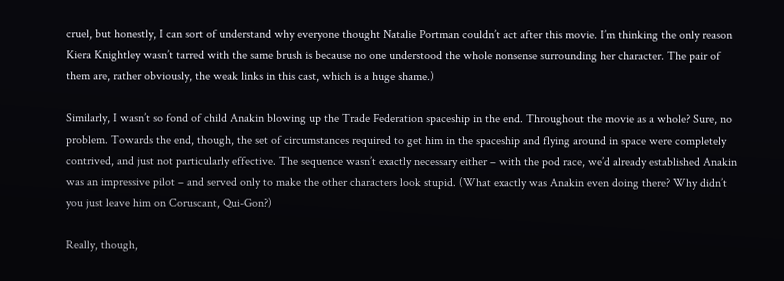cruel, but honestly, I can sort of understand why everyone thought Natalie Portman couldn’t act after this movie. I’m thinking the only reason Kiera Knightley wasn’t tarred with the same brush is because no one understood the whole nonsense surrounding her character. The pair of them are, rather obviously, the weak links in this cast, which is a huge shame.)

Similarly, I wasn’t so fond of child Anakin blowing up the Trade Federation spaceship in the end. Throughout the movie as a whole? Sure, no problem. Towards the end, though, the set of circumstances required to get him in the spaceship and flying around in space were completely contrived, and just not particularly effective. The sequence wasn’t exactly necessary either – with the pod race, we’d already established Anakin was an impressive pilot – and served only to make the other characters look stupid. (What exactly was Anakin even doing there? Why didn’t you just leave him on Coruscant, Qui-Gon?)

Really, though,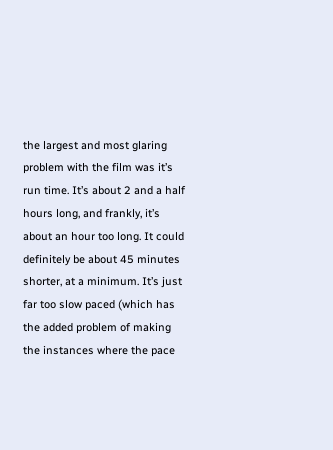the largest and most glaring problem with the film was it’s run time. It’s about 2 and a half hours long, and frankly, it’s about an hour too long. It could definitely be about 45 minutes shorter, at a minimum. It’s just far too slow paced (which has the added problem of making the instances where the pace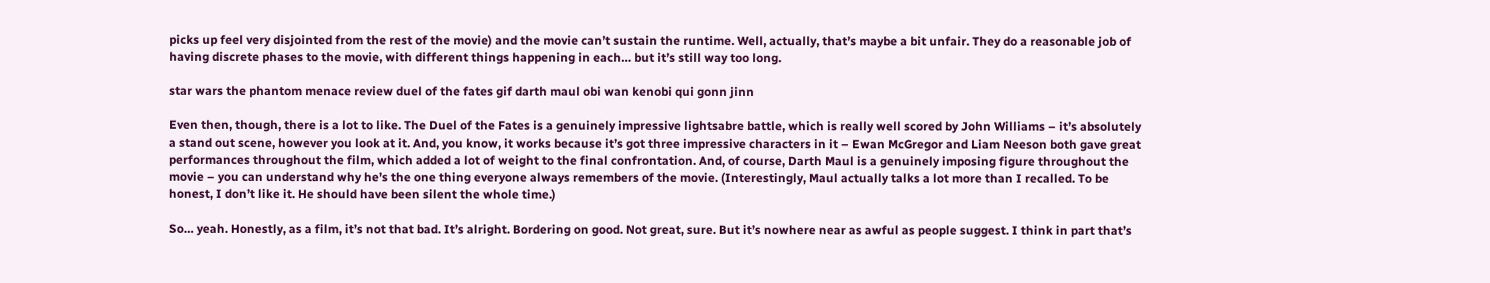picks up feel very disjointed from the rest of the movie) and the movie can’t sustain the runtime. Well, actually, that’s maybe a bit unfair. They do a reasonable job of having discrete phases to the movie, with different things happening in each… but it’s still way too long.

star wars the phantom menace review duel of the fates gif darth maul obi wan kenobi qui gonn jinn

Even then, though, there is a lot to like. The Duel of the Fates is a genuinely impressive lightsabre battle, which is really well scored by John Williams – it’s absolutely a stand out scene, however you look at it. And, you know, it works because it’s got three impressive characters in it – Ewan McGregor and Liam Neeson both gave great performances throughout the film, which added a lot of weight to the final confrontation. And, of course, Darth Maul is a genuinely imposing figure throughout the movie – you can understand why he’s the one thing everyone always remembers of the movie. (Interestingly, Maul actually talks a lot more than I recalled. To be honest, I don’t like it. He should have been silent the whole time.)

So… yeah. Honestly, as a film, it’s not that bad. It’s alright. Bordering on good. Not great, sure. But it’s nowhere near as awful as people suggest. I think in part that’s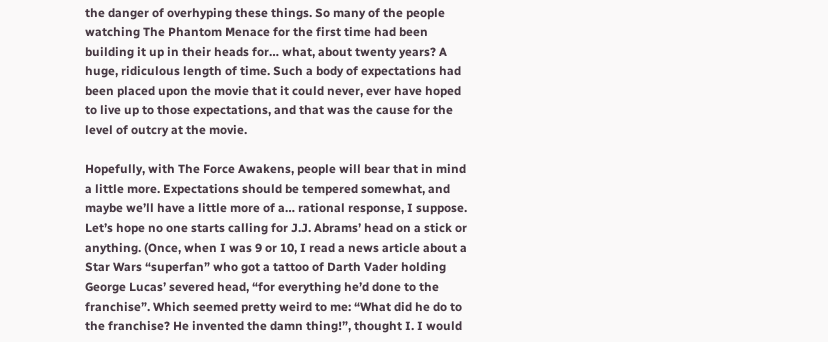the danger of overhyping these things. So many of the people watching The Phantom Menace for the first time had been building it up in their heads for… what, about twenty years? A huge, ridiculous length of time. Such a body of expectations had been placed upon the movie that it could never, ever have hoped to live up to those expectations, and that was the cause for the level of outcry at the movie.

Hopefully, with The Force Awakens, people will bear that in mind a little more. Expectations should be tempered somewhat, and maybe we’ll have a little more of a… rational response, I suppose. Let’s hope no one starts calling for J.J. Abrams’ head on a stick or anything. (Once, when I was 9 or 10, I read a news article about a Star Wars “superfan” who got a tattoo of Darth Vader holding George Lucas’ severed head, “for everything he’d done to the franchise”. Which seemed pretty weird to me: “What did he do to the franchise? He invented the damn thing!”, thought I. I would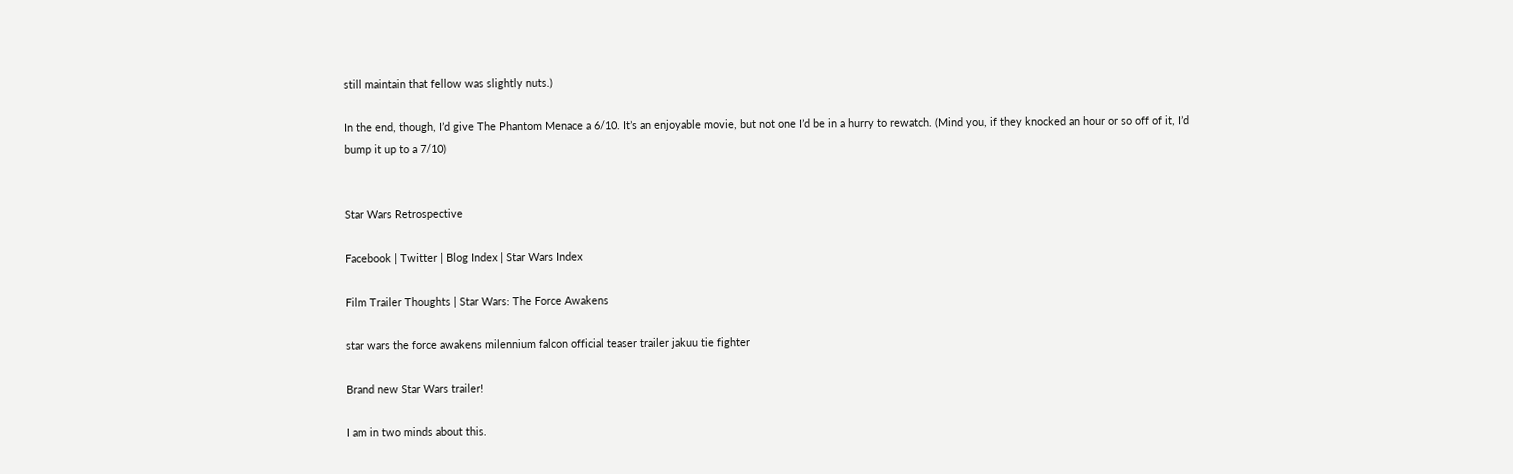still maintain that fellow was slightly nuts.)

In the end, though, I’d give The Phantom Menace a 6/10. It’s an enjoyable movie, but not one I’d be in a hurry to rewatch. (Mind you, if they knocked an hour or so off of it, I’d bump it up to a 7/10)


Star Wars Retrospective

Facebook | Twitter | Blog Index | Star Wars Index

Film Trailer Thoughts | Star Wars: The Force Awakens

star wars the force awakens milennium falcon official teaser trailer jakuu tie fighter

Brand new Star Wars trailer!

I am in two minds about this.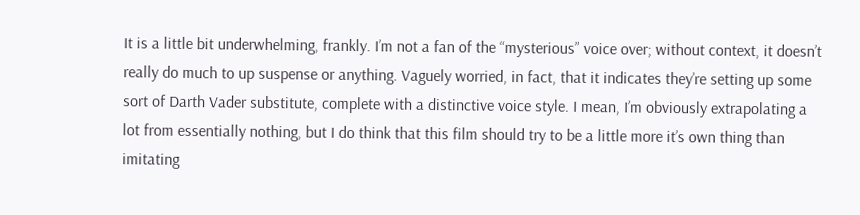It is a little bit underwhelming, frankly. I’m not a fan of the “mysterious” voice over; without context, it doesn’t really do much to up suspense or anything. Vaguely worried, in fact, that it indicates they’re setting up some sort of Darth Vader substitute, complete with a distinctive voice style. I mean, I’m obviously extrapolating a lot from essentially nothing, but I do think that this film should try to be a little more it’s own thing than imitating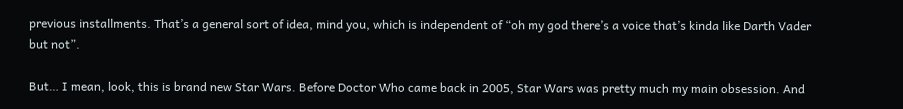previous installments. That’s a general sort of idea, mind you, which is independent of “oh my god there’s a voice that’s kinda like Darth Vader but not”.

But… I mean, look, this is brand new Star Wars. Before Doctor Who came back in 2005, Star Wars was pretty much my main obsession. And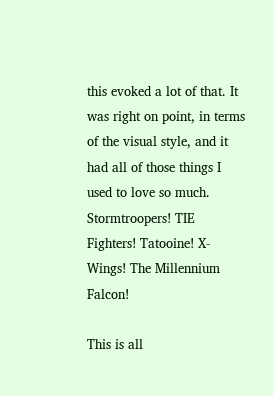this evoked a lot of that. It was right on point, in terms of the visual style, and it had all of those things I used to love so much. Stormtroopers! TIE Fighters! Tatooine! X-Wings! The Millennium Falcon!

This is all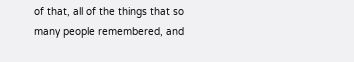of that, all of the things that so many people remembered, and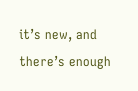it’s new, and there’s enough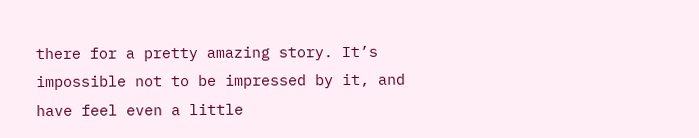there for a pretty amazing story. It’s impossible not to be impressed by it, and have feel even a little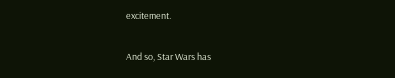excitement.

And so, Star Wars has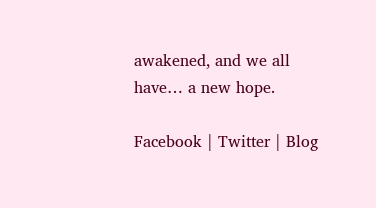awakened, and we all have… a new hope.

Facebook | Twitter | Blog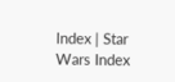Index | Star Wars Index